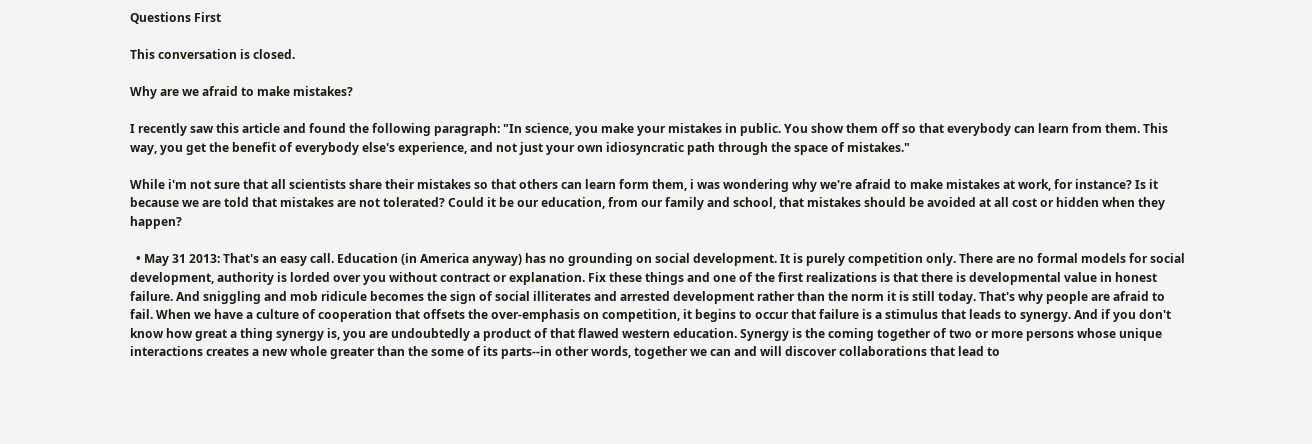Questions First

This conversation is closed.

Why are we afraid to make mistakes?

I recently saw this article and found the following paragraph: "In science, you make your mistakes in public. You show them off so that everybody can learn from them. This way, you get the benefit of everybody else's experience, and not just your own idiosyncratic path through the space of mistakes."

While i'm not sure that all scientists share their mistakes so that others can learn form them, i was wondering why we're afraid to make mistakes at work, for instance? Is it because we are told that mistakes are not tolerated? Could it be our education, from our family and school, that mistakes should be avoided at all cost or hidden when they happen?

  • May 31 2013: That's an easy call. Education (in America anyway) has no grounding on social development. It is purely competition only. There are no formal models for social development, authority is lorded over you without contract or explanation. Fix these things and one of the first realizations is that there is developmental value in honest failure. And sniggling and mob ridicule becomes the sign of social illiterates and arrested development rather than the norm it is still today. That's why people are afraid to fail. When we have a culture of cooperation that offsets the over-emphasis on competition, it begins to occur that failure is a stimulus that leads to synergy. And if you don't know how great a thing synergy is, you are undoubtedly a product of that flawed western education. Synergy is the coming together of two or more persons whose unique interactions creates a new whole greater than the some of its parts--in other words, together we can and will discover collaborations that lead to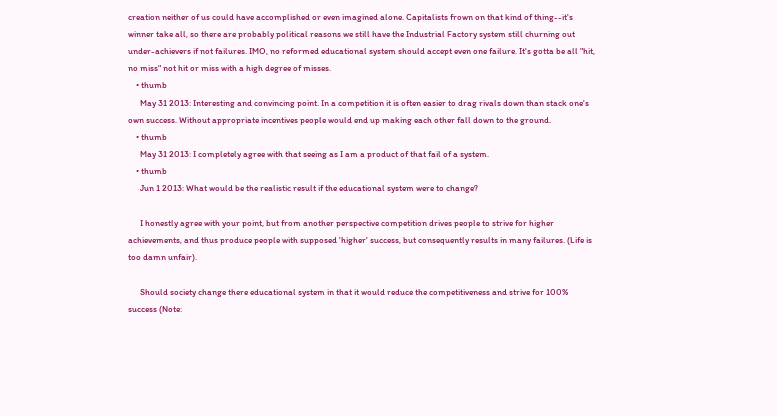creation neither of us could have accomplished or even imagined alone. Capitalists frown on that kind of thing--it's winner take all, so there are probably political reasons we still have the Industrial Factory system still churning out under-achievers if not failures. IMO, no reformed educational system should accept even one failure. It's gotta be all "hit, no miss" not hit or miss with a high degree of misses.
    • thumb
      May 31 2013: Interesting and convincing point. In a competition it is often easier to drag rivals down than stack one's own success. Without appropriate incentives people would end up making each other fall down to the ground.
    • thumb
      May 31 2013: I completely agree with that seeing as I am a product of that fail of a system.
    • thumb
      Jun 1 2013: What would be the realistic result if the educational system were to change?

      I honestly agree with your point, but from another perspective competition drives people to strive for higher achievements, and thus produce people with supposed 'higher' success, but consequently results in many failures. (Life is too damn unfair).

      Should society change there educational system in that it would reduce the competitiveness and strive for 100% success (Note: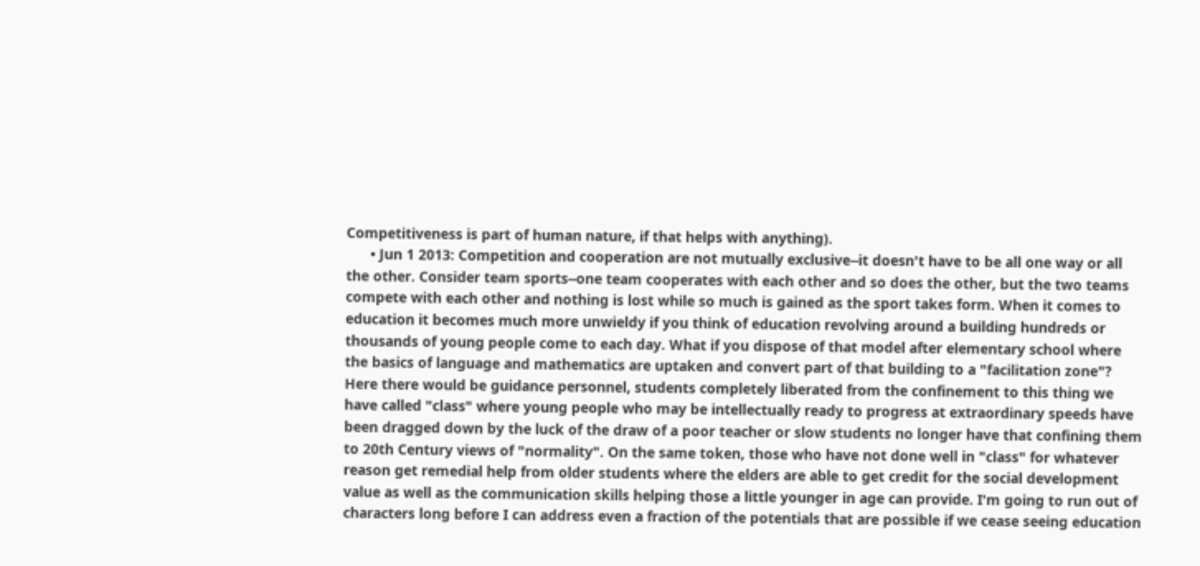Competitiveness is part of human nature, if that helps with anything).
      • Jun 1 2013: Competition and cooperation are not mutually exclusive--it doesn't have to be all one way or all the other. Consider team sports--one team cooperates with each other and so does the other, but the two teams compete with each other and nothing is lost while so much is gained as the sport takes form. When it comes to education it becomes much more unwieldy if you think of education revolving around a building hundreds or thousands of young people come to each day. What if you dispose of that model after elementary school where the basics of language and mathematics are uptaken and convert part of that building to a "facilitation zone"? Here there would be guidance personnel, students completely liberated from the confinement to this thing we have called "class" where young people who may be intellectually ready to progress at extraordinary speeds have been dragged down by the luck of the draw of a poor teacher or slow students no longer have that confining them to 20th Century views of "normality". On the same token, those who have not done well in "class" for whatever reason get remedial help from older students where the elders are able to get credit for the social development value as well as the communication skills helping those a little younger in age can provide. I'm going to run out of characters long before I can address even a fraction of the potentials that are possible if we cease seeing education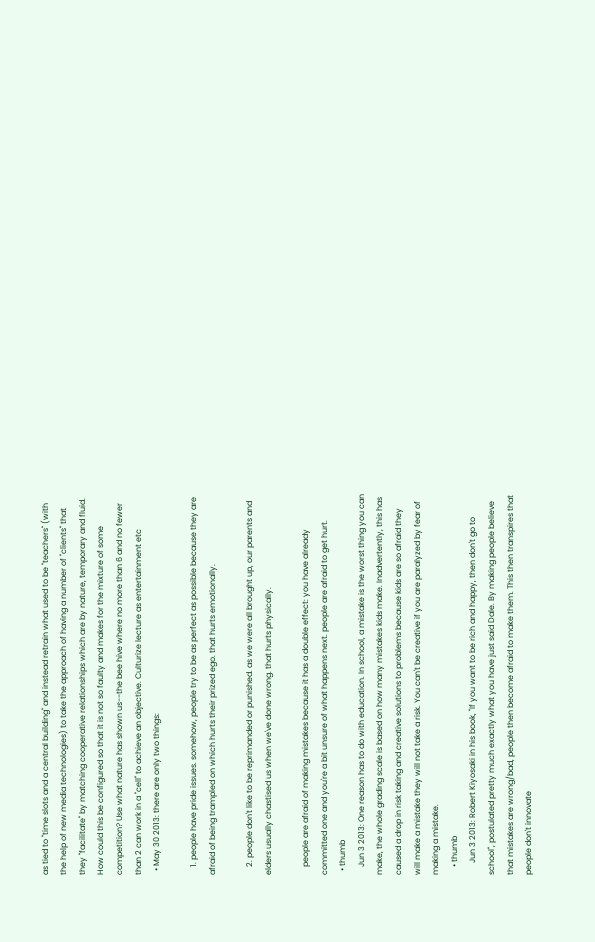as tied to "time slots and a central building" and instead retrain what used to be "teachers" (with the help of new media technologies) to take the approach of having a number of "clients" that they "facilitate" by matching cooperative relationships which are by nature, temporary and fluid. How could this be configured so that it is not so faulty and makes for the mixture of some competition? Use what nature has shown us--the bee hive where no more than 6 and no fewer than 2 can work in a "cell" to achieve an objective. Culturize lecture as entertainment etc
  • May 30 2013: there are only two things:

    1. people have pride issues. somehow, people try to be as perfect as possible because they are afraid of being trampled on which hurts their prized ego. that hurts emotionally.

    2. people don't like to be reprimanded or punished. as we were all brought up, our parents and elders usually chastised us when we've done wrong. that hurts physically.

    people are afraid of making mistakes because it has a double effect: you have already committed one and you're a bit unsure of what happens next. people are afraid to get hurt.
  • thumb
    Jun 3 2013: One reason has to do with education. In school, a mistake is the worst thing you can make, the whole grading scale is based on how many mistakes kids make. Inadvertently, this has caused a drop in risk taking and creative solutions to problems because kids are so afraid they will make a mistake they will not take a risk. You can't be creative if you are paralyzed by fear of making a mistake.
    • thumb
      Jun 3 2013: Robert Kiyosaki in his book, "If you want to be rich and happy, then don't go to school", postulated pretty much exactly what you have just said Dale. By making people believe that mistakes are wrong/bad, people then become afraid to make them. This then transpires that people don't innovate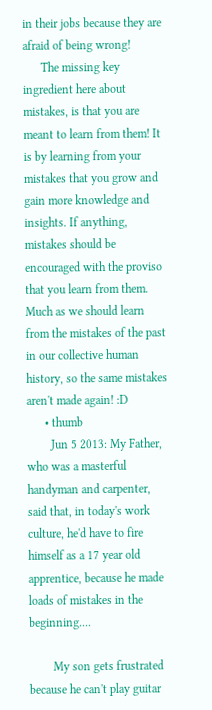in their jobs because they are afraid of being wrong!
      The missing key ingredient here about mistakes, is that you are meant to learn from them! It is by learning from your mistakes that you grow and gain more knowledge and insights. If anything, mistakes should be encouraged with the proviso that you learn from them. Much as we should learn from the mistakes of the past in our collective human history, so the same mistakes aren't made again! :D
      • thumb
        Jun 5 2013: My Father, who was a masterful handyman and carpenter, said that, in today's work culture, he'd have to fire himself as a 17 year old apprentice, because he made loads of mistakes in the beginning....

        My son gets frustrated because he can't play guitar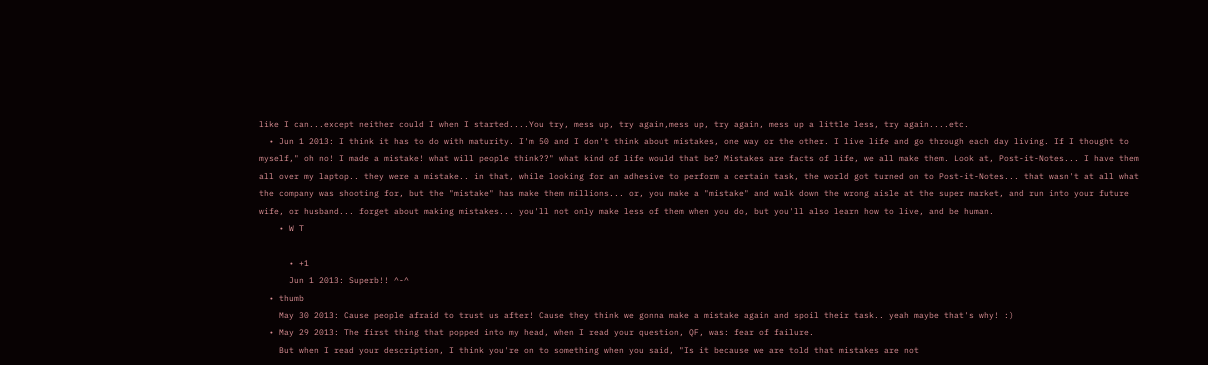like I can...except neither could I when I started....You try, mess up, try again,mess up, try again, mess up a little less, try again....etc.
  • Jun 1 2013: I think it has to do with maturity. I'm 50 and I don't think about mistakes, one way or the other. I live life and go through each day living. If I thought to myself," oh no! I made a mistake! what will people think??" what kind of life would that be? Mistakes are facts of life, we all make them. Look at, Post-it-Notes... I have them all over my laptop.. they were a mistake.. in that, while looking for an adhesive to perform a certain task, the world got turned on to Post-it-Notes... that wasn't at all what the company was shooting for, but the "mistake" has make them millions... or, you make a "mistake" and walk down the wrong aisle at the super market, and run into your future wife, or husband... forget about making mistakes... you'll not only make less of them when you do, but you'll also learn how to live, and be human.
    • W T

      • +1
      Jun 1 2013: Superb!! ^-^
  • thumb
    May 30 2013: Cause people afraid to trust us after! Cause they think we gonna make a mistake again and spoil their task.. yeah maybe that's why! :)
  • May 29 2013: The first thing that popped into my head, when I read your question, QF, was: fear of failure.
    But when I read your description, I think you're on to something when you said, "Is it because we are told that mistakes are not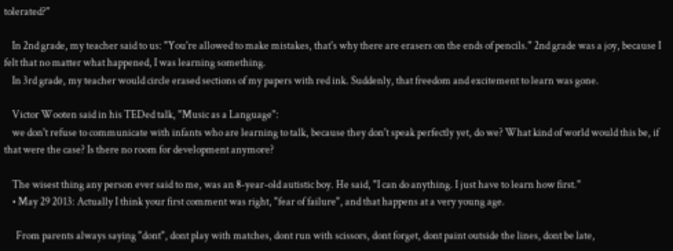tolerated?"

    In 2nd grade, my teacher said to us: "You're allowed to make mistakes, that's why there are erasers on the ends of pencils." 2nd grade was a joy, because I felt that no matter what happened, I was learning something.
    In 3rd grade, my teacher would circle erased sections of my papers with red ink. Suddenly, that freedom and excitement to learn was gone.

    Victor Wooten said in his TEDed talk, "Music as a Language":
    we don't refuse to communicate with infants who are learning to talk, because they don't speak perfectly yet, do we? What kind of world would this be, if that were the case? Is there no room for development anymore?

    The wisest thing any person ever said to me, was an 8-year-old autistic boy. He said, "I can do anything. I just have to learn how first."
    • May 29 2013: Actually I think your first comment was right, "fear of failure", and that happens at a very young age.

      From parents always saying "dont", dont play with matches, dont run with scissors, dont forget, dont paint outside the lines, dont be late,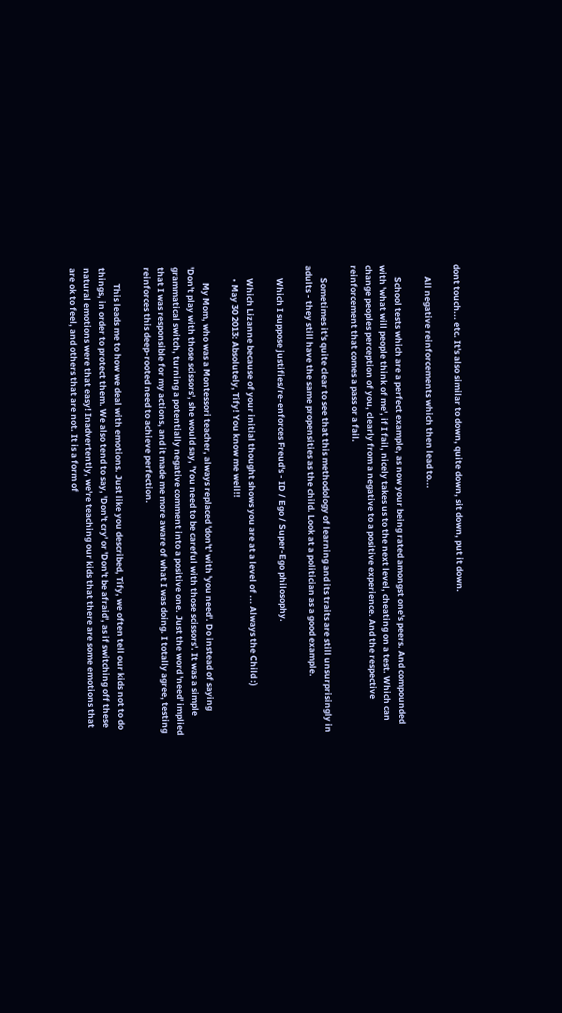dont touch... etc. It's also similar to down, quite down, sit down, put it down.

      All negative reinforcements which then lead to...

      School tests which are a perfect example, as now your being rated amongst one's peers. And compounded with 'what will people think of me', if I fail, nicely takes us to the next level, cheating on a test. Which can change peoples perception of you, clearly from a negative to a positive experience. And the respective reinforcement that comes a pass or a fail.

      Sometimes it's quite clear to see that this methodology of learning and its traits are still unsurprisingly in adults - they still have the same propensities as the child. Look at a politician as a good example.

      Which I suppose justifies/re-enforces Freud's - ID / Ego / Super-Ego philosophy.

      Which Lizanne because of your initial thought shows you are at a level of ... Always the Child :)
      • May 30 2013: Absolutely, Tify! You know me well!!

        My Mom, who was a Montessori teacher, always replaced 'don't' with 'you need'. Do instead of saying 'Don't play with those scissors', she would say, 'You need to be careful with those scissors'. It was a simple grammatical switch, turning a potentially negative comment into a positive one. Just the word 'need' implied that I was responsible for my actions, and it made me more aware of what I was doing. I totally agree, testing reinforces this deep-rooted need to achieve perfection.

        This leads me to how we deal with emotions. Just like you described, Tify, we often tell our kids not to do things, in order to protect them. We also tend to say, 'Don't cry' or 'Don't be afraid', as if switching off these natural emotions were that easy! Inadvertently, we're teaching our kids that there are some emotions that are ok to feel, and others that are not. It is a form of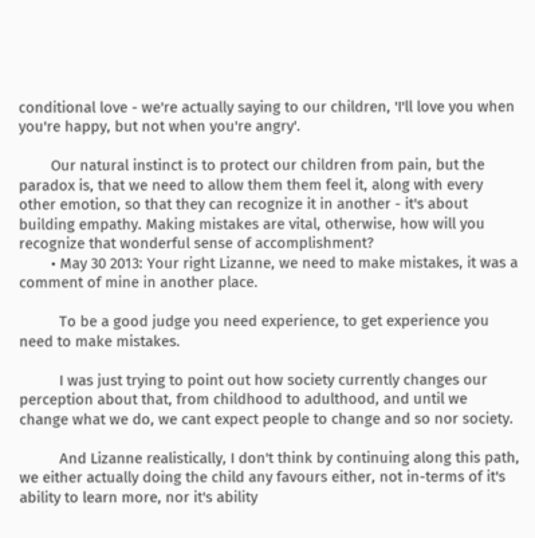conditional love - we're actually saying to our children, 'I'll love you when you're happy, but not when you're angry'.

        Our natural instinct is to protect our children from pain, but the paradox is, that we need to allow them them feel it, along with every other emotion, so that they can recognize it in another - it's about building empathy. Making mistakes are vital, otherwise, how will you recognize that wonderful sense of accomplishment?
        • May 30 2013: Your right Lizanne, we need to make mistakes, it was a comment of mine in another place.

          To be a good judge you need experience, to get experience you need to make mistakes.

          I was just trying to point out how society currently changes our perception about that, from childhood to adulthood, and until we change what we do, we cant expect people to change and so nor society.

          And Lizanne realistically, I don't think by continuing along this path, we either actually doing the child any favours either, not in-terms of it's ability to learn more, nor it's ability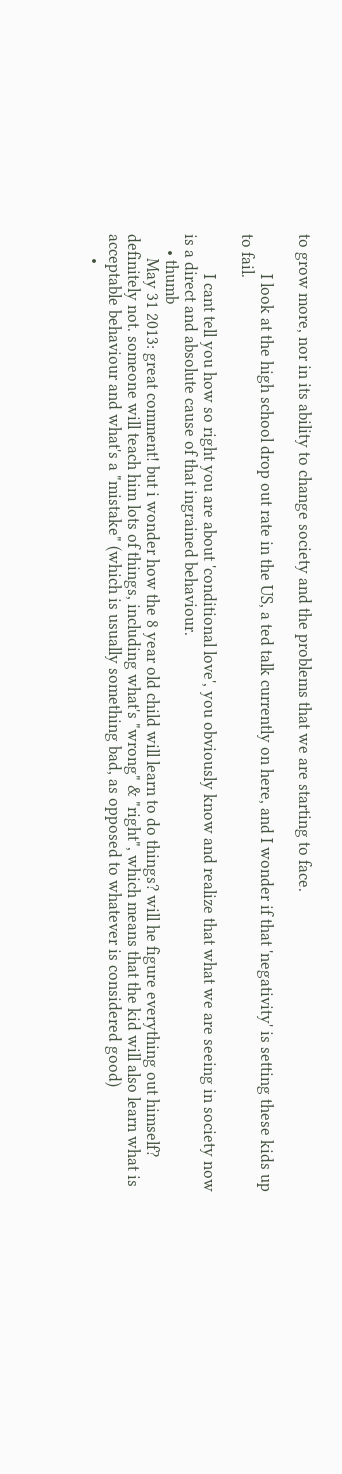to grow more, nor in its ability to change society and the problems that we are starting to face.

          I look at the high school drop out rate in the US, a ted talk currently on here, and I wonder if that 'negativity' is setting these kids up to fail.

          I cant tell you how so right you are about 'conditional love', you obviously know and realize that what we are seeing in society now is a direct and absolute cause of that ingrained behaviour.
    • thumb
      May 31 2013: great comment! but i wonder how the 8 year old child will learn to do things? will he figure everything out himself? definitely not. someone will teach him lots of things, including what's "wrong" & "right", which means that the kid will also learn what is acceptable behaviour and what's a "mistake" (which is usually something bad, as opposed to whatever is considered good)
      •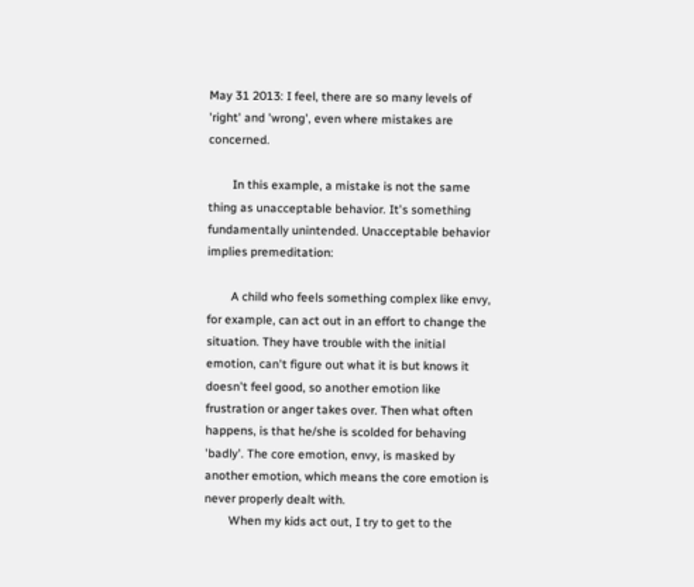May 31 2013: I feel, there are so many levels of 'right' and 'wrong', even where mistakes are concerned.

        In this example, a mistake is not the same thing as unacceptable behavior. It's something fundamentally unintended. Unacceptable behavior implies premeditation:

        A child who feels something complex like envy, for example, can act out in an effort to change the situation. They have trouble with the initial emotion, can't figure out what it is but knows it doesn't feel good, so another emotion like frustration or anger takes over. Then what often happens, is that he/she is scolded for behaving 'badly'. The core emotion, envy, is masked by another emotion, which means the core emotion is never properly dealt with.
        When my kids act out, I try to get to the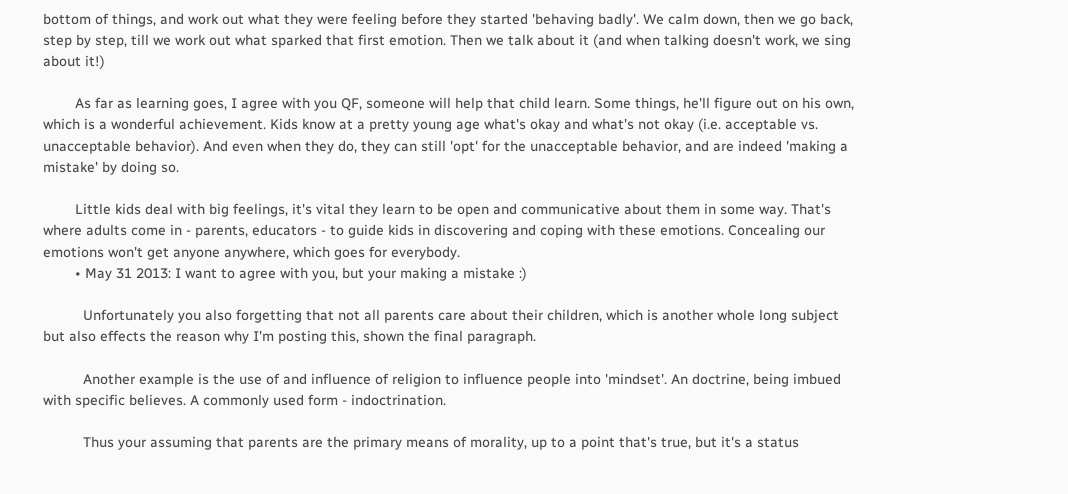bottom of things, and work out what they were feeling before they started 'behaving badly'. We calm down, then we go back, step by step, till we work out what sparked that first emotion. Then we talk about it (and when talking doesn't work, we sing about it!)

        As far as learning goes, I agree with you QF, someone will help that child learn. Some things, he'll figure out on his own, which is a wonderful achievement. Kids know at a pretty young age what's okay and what's not okay (i.e. acceptable vs. unacceptable behavior). And even when they do, they can still 'opt' for the unacceptable behavior, and are indeed 'making a mistake' by doing so.

        Little kids deal with big feelings, it's vital they learn to be open and communicative about them in some way. That's where adults come in - parents, educators - to guide kids in discovering and coping with these emotions. Concealing our emotions won't get anyone anywhere, which goes for everybody.
        • May 31 2013: I want to agree with you, but your making a mistake :)

          Unfortunately you also forgetting that not all parents care about their children, which is another whole long subject but also effects the reason why I'm posting this, shown the final paragraph.

          Another example is the use of and influence of religion to influence people into 'mindset'. An doctrine, being imbued with specific believes. A commonly used form - indoctrination.

          Thus your assuming that parents are the primary means of morality, up to a point that's true, but it's a status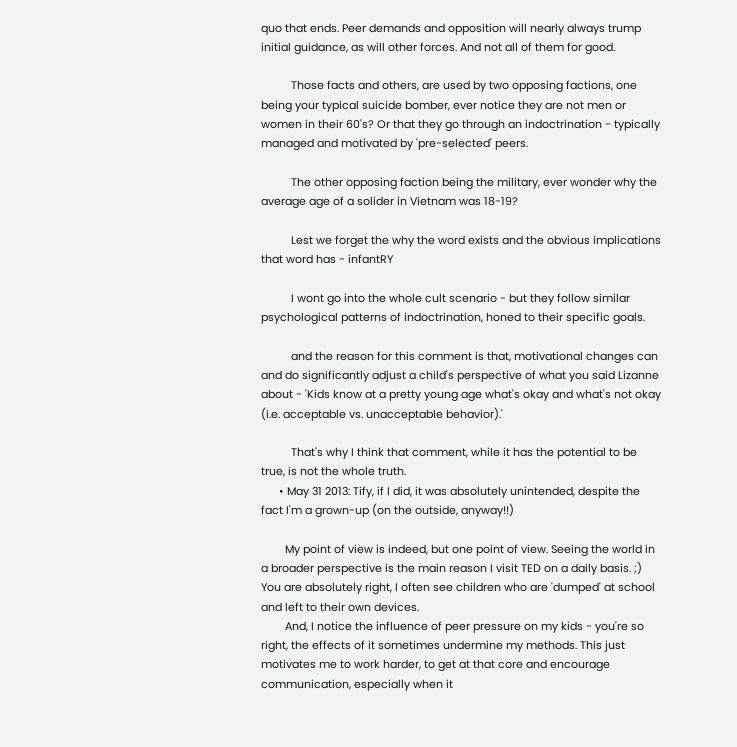quo that ends. Peer demands and opposition will nearly always trump initial guidance, as will other forces. And not all of them for good.

          Those facts and others, are used by two opposing factions, one being your typical suicide bomber, ever notice they are not men or women in their 60's? Or that they go through an indoctrination - typically managed and motivated by 'pre-selected' peers.

          The other opposing faction being the military, ever wonder why the average age of a solider in Vietnam was 18-19?

          Lest we forget the why the word exists and the obvious implications that word has - infantRY

          I wont go into the whole cult scenario - but they follow similar psychological patterns of indoctrination, honed to their specific goals.

          and the reason for this comment is that, motivational changes can and do significantly adjust a child's perspective of what you said Lizanne about - 'Kids know at a pretty young age what's okay and what's not okay (i.e. acceptable vs. unacceptable behavior).'

          That's why I think that comment, while it has the potential to be true, is not the whole truth.
      • May 31 2013: Tify, if I did, it was absolutely unintended, despite the fact I'm a grown-up (on the outside, anyway!!)

        My point of view is indeed, but one point of view. Seeing the world in a broader perspective is the main reason I visit TED on a daily basis. ;) You are absolutely right, I often see children who are 'dumped' at school and left to their own devices.
        And, I notice the influence of peer pressure on my kids - you're so right, the effects of it sometimes undermine my methods. This just motivates me to work harder, to get at that core and encourage communication, especially when it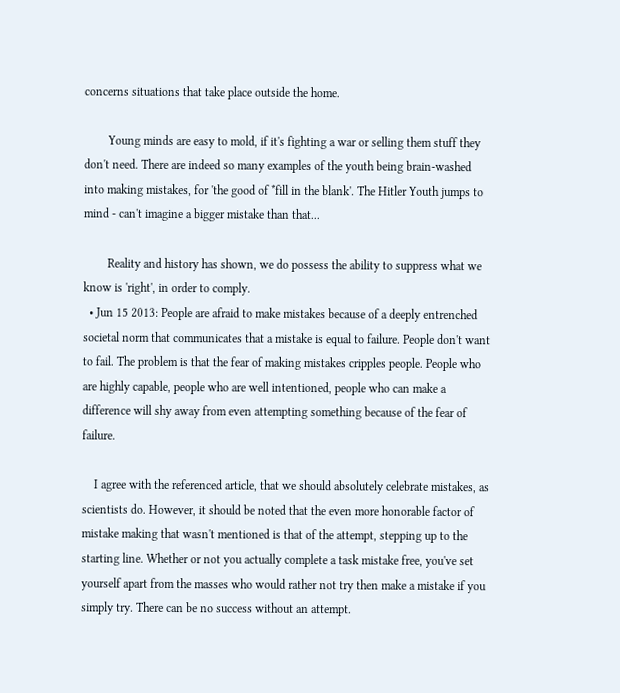concerns situations that take place outside the home.

        Young minds are easy to mold, if it's fighting a war or selling them stuff they don't need. There are indeed so many examples of the youth being brain-washed into making mistakes, for 'the good of *fill in the blank'. The Hitler Youth jumps to mind - can't imagine a bigger mistake than that...

        Reality and history has shown, we do possess the ability to suppress what we know is 'right', in order to comply.
  • Jun 15 2013: People are afraid to make mistakes because of a deeply entrenched societal norm that communicates that a mistake is equal to failure. People don't want to fail. The problem is that the fear of making mistakes cripples people. People who are highly capable, people who are well intentioned, people who can make a difference will shy away from even attempting something because of the fear of failure.

    I agree with the referenced article, that we should absolutely celebrate mistakes, as scientists do. However, it should be noted that the even more honorable factor of mistake making that wasn't mentioned is that of the attempt, stepping up to the starting line. Whether or not you actually complete a task mistake free, you've set yourself apart from the masses who would rather not try then make a mistake if you simply try. There can be no success without an attempt.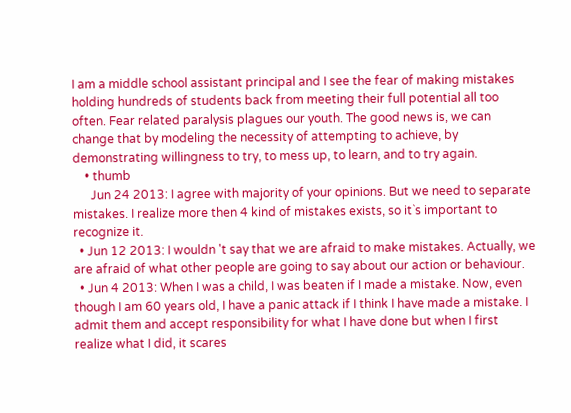I am a middle school assistant principal and I see the fear of making mistakes holding hundreds of students back from meeting their full potential all too often. Fear related paralysis plagues our youth. The good news is, we can change that by modeling the necessity of attempting to achieve, by demonstrating willingness to try, to mess up, to learn, and to try again.
    • thumb
      Jun 24 2013: I agree with majority of your opinions. But we need to separate mistakes. I realize more then 4 kind of mistakes exists, so it`s important to recognize it.
  • Jun 12 2013: I wouldn 't say that we are afraid to make mistakes. Actually, we are afraid of what other people are going to say about our action or behaviour.
  • Jun 4 2013: When I was a child, I was beaten if I made a mistake. Now, even though I am 60 years old, I have a panic attack if I think I have made a mistake. I admit them and accept responsibility for what I have done but when I first realize what I did, it scares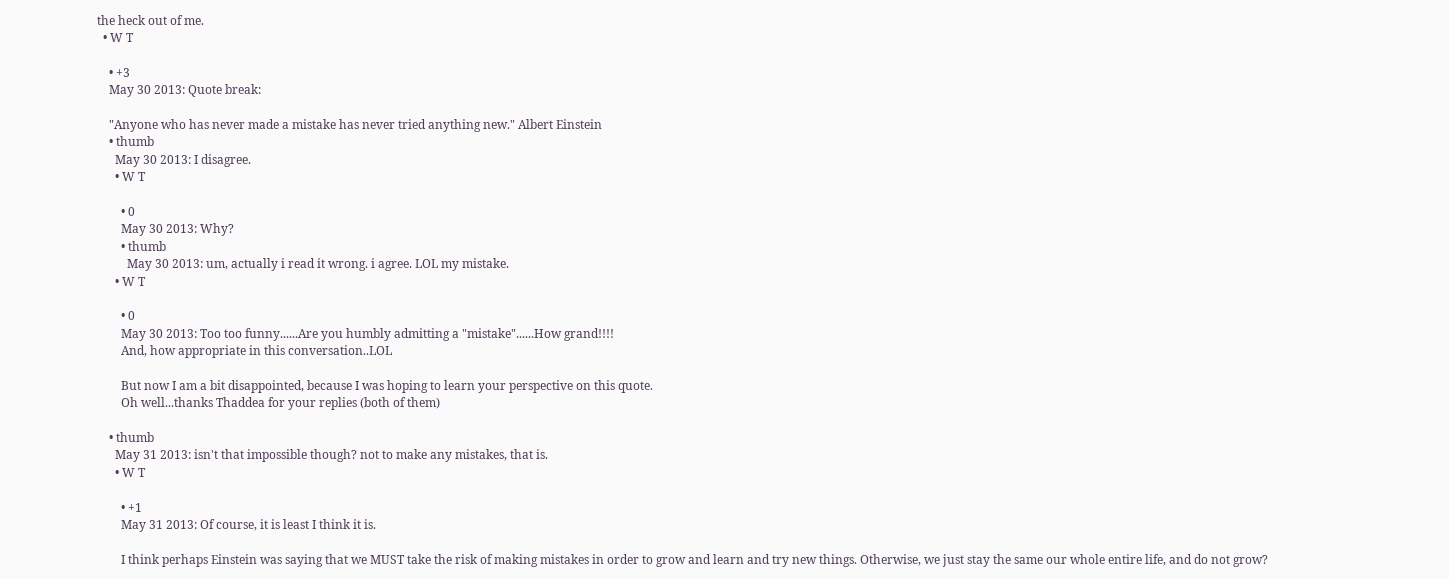the heck out of me.
  • W T

    • +3
    May 30 2013: Quote break:

    "Anyone who has never made a mistake has never tried anything new." Albert Einstein
    • thumb
      May 30 2013: I disagree.
      • W T

        • 0
        May 30 2013: Why?
        • thumb
          May 30 2013: um, actually i read it wrong. i agree. LOL my mistake.
      • W T

        • 0
        May 30 2013: Too too funny......Are you humbly admitting a "mistake"......How grand!!!!
        And, how appropriate in this conversation..LOL

        But now I am a bit disappointed, because I was hoping to learn your perspective on this quote.
        Oh well...thanks Thaddea for your replies (both of them)

    • thumb
      May 31 2013: isn't that impossible though? not to make any mistakes, that is.
      • W T

        • +1
        May 31 2013: Of course, it is least I think it is.

        I think perhaps Einstein was saying that we MUST take the risk of making mistakes in order to grow and learn and try new things. Otherwise, we just stay the same our whole entire life, and do not grow?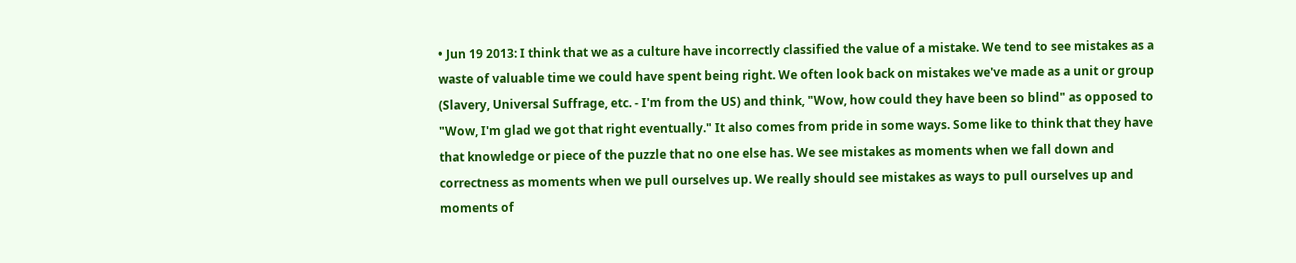• Jun 19 2013: I think that we as a culture have incorrectly classified the value of a mistake. We tend to see mistakes as a waste of valuable time we could have spent being right. We often look back on mistakes we've made as a unit or group (Slavery, Universal Suffrage, etc. - I'm from the US) and think, "Wow, how could they have been so blind" as opposed to "Wow, I'm glad we got that right eventually." It also comes from pride in some ways. Some like to think that they have that knowledge or piece of the puzzle that no one else has. We see mistakes as moments when we fall down and correctness as moments when we pull ourselves up. We really should see mistakes as ways to pull ourselves up and moments of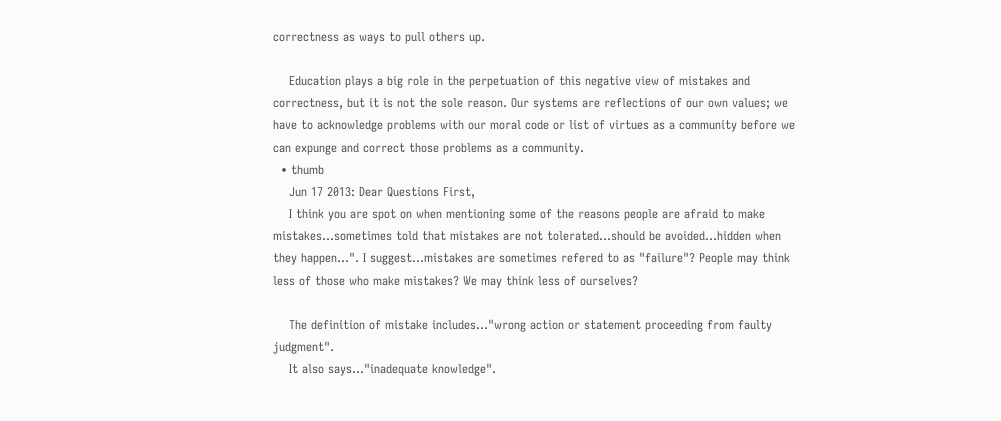correctness as ways to pull others up.

    Education plays a big role in the perpetuation of this negative view of mistakes and correctness, but it is not the sole reason. Our systems are reflections of our own values; we have to acknowledge problems with our moral code or list of virtues as a community before we can expunge and correct those problems as a community.
  • thumb
    Jun 17 2013: Dear Questions First,
    I think you are spot on when mentioning some of the reasons people are afraid to make mistakes...sometimes told that mistakes are not tolerated...should be avoided...hidden when they happen...". I suggest...mistakes are sometimes refered to as "failure"? People may think less of those who make mistakes? We may think less of ourselves?

    The definition of mistake includes..."wrong action or statement proceeding from faulty judgment".
    It also says..."inadequate knowledge".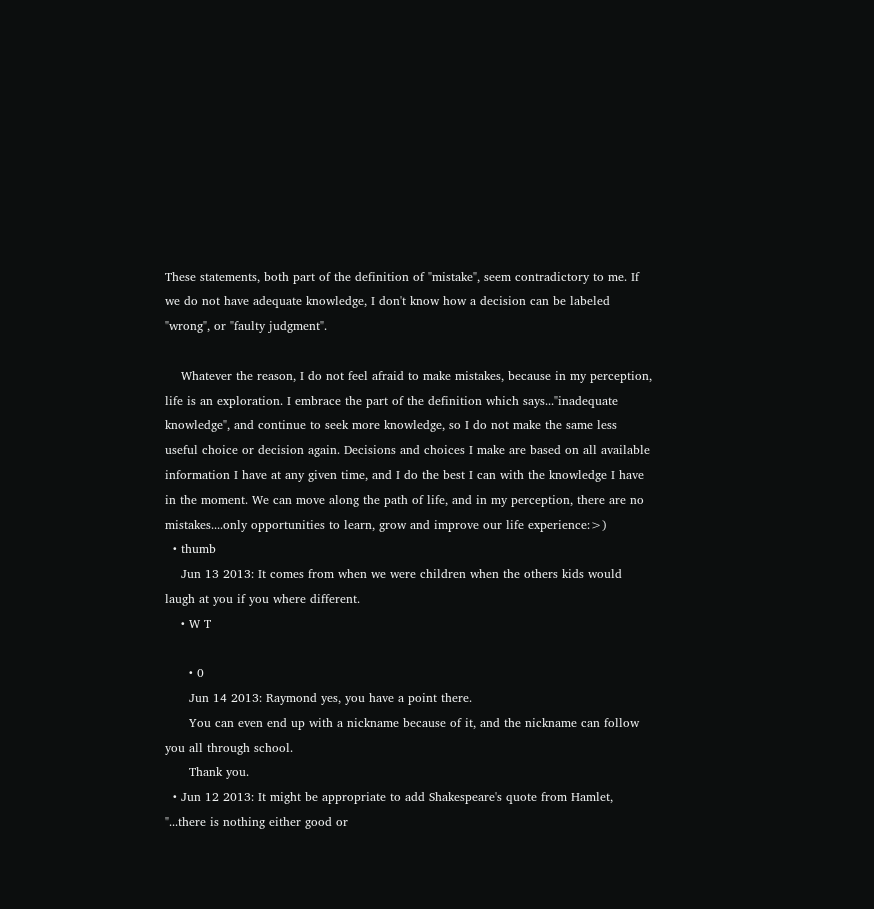These statements, both part of the definition of "mistake", seem contradictory to me. If we do not have adequate knowledge, I don't know how a decision can be labeled "wrong", or "faulty judgment".

    Whatever the reason, I do not feel afraid to make mistakes, because in my perception, life is an exploration. I embrace the part of the definition which says..."inadequate knowledge", and continue to seek more knowledge, so I do not make the same less useful choice or decision again. Decisions and choices I make are based on all available information I have at any given time, and I do the best I can with the knowledge I have in the moment. We can move along the path of life, and in my perception, there are no mistakes....only opportunities to learn, grow and improve our life experience:>)
  • thumb
    Jun 13 2013: It comes from when we were children when the others kids would laugh at you if you where different.
    • W T

      • 0
      Jun 14 2013: Raymond yes, you have a point there.
      You can even end up with a nickname because of it, and the nickname can follow you all through school.
      Thank you.
  • Jun 12 2013: It might be appropriate to add Shakespeare's quote from Hamlet, "...there is nothing either good or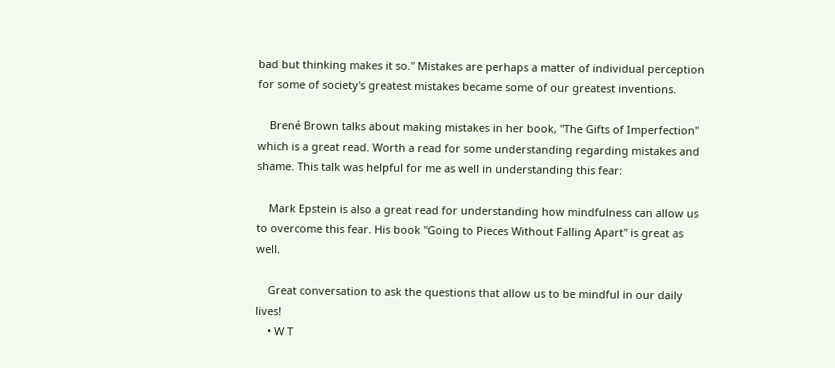bad but thinking makes it so." Mistakes are perhaps a matter of individual perception for some of society's greatest mistakes became some of our greatest inventions.

    Brené Brown talks about making mistakes in her book, "The Gifts of Imperfection" which is a great read. Worth a read for some understanding regarding mistakes and shame. This talk was helpful for me as well in understanding this fear:

    Mark Epstein is also a great read for understanding how mindfulness can allow us to overcome this fear. His book "Going to Pieces Without Falling Apart" is great as well.

    Great conversation to ask the questions that allow us to be mindful in our daily lives!
    • W T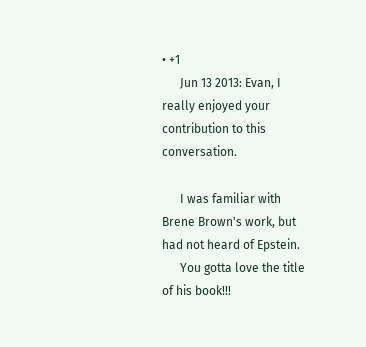• +1
      Jun 13 2013: Evan, I really enjoyed your contribution to this conversation.

      I was familiar with Brene Brown's work, but had not heard of Epstein.
      You gotta love the title of his book!!!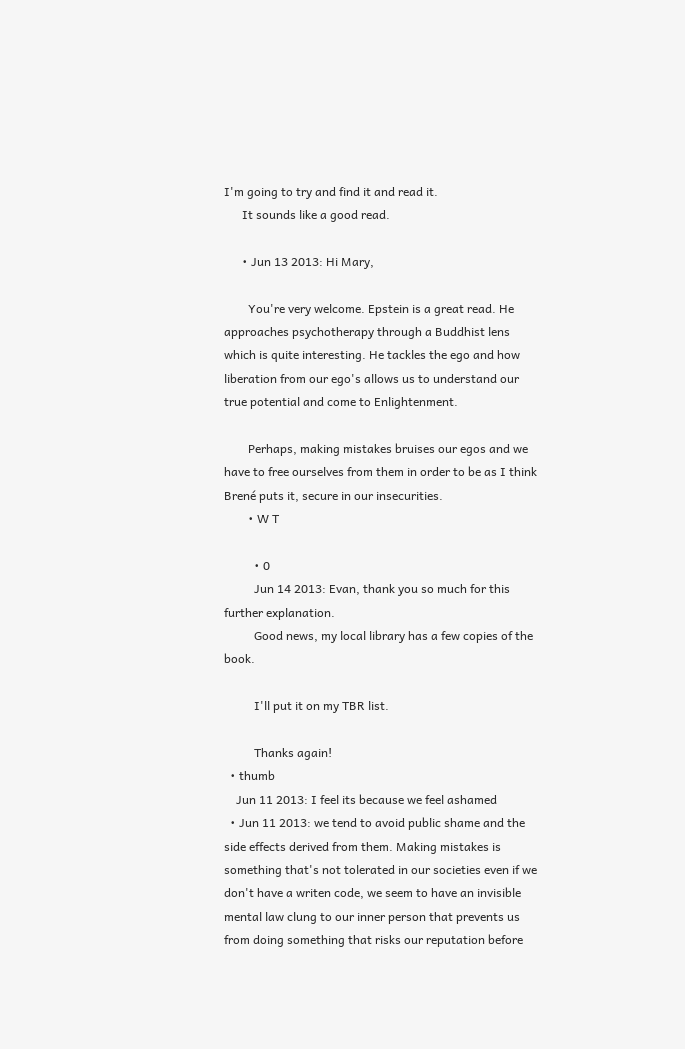I'm going to try and find it and read it.
      It sounds like a good read.

      • Jun 13 2013: Hi Mary,

        You're very welcome. Epstein is a great read. He approaches psychotherapy through a Buddhist lens which is quite interesting. He tackles the ego and how liberation from our ego's allows us to understand our true potential and come to Enlightenment.

        Perhaps, making mistakes bruises our egos and we have to free ourselves from them in order to be as I think Brené puts it, secure in our insecurities.
        • W T

          • 0
          Jun 14 2013: Evan, thank you so much for this further explanation.
          Good news, my local library has a few copies of the book.

          I'll put it on my TBR list.

          Thanks again!
  • thumb
    Jun 11 2013: I feel its because we feel ashamed
  • Jun 11 2013: we tend to avoid public shame and the side effects derived from them. Making mistakes is something that's not tolerated in our societies even if we don't have a writen code, we seem to have an invisible mental law clung to our inner person that prevents us from doing something that risks our reputation before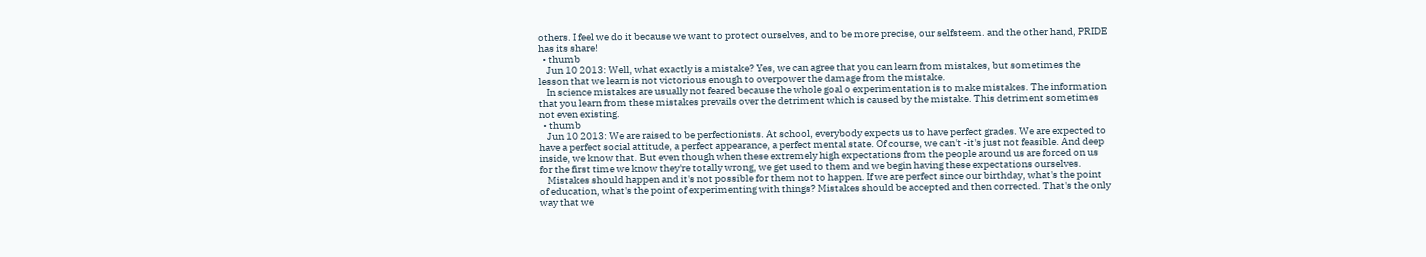others. I feel we do it because we want to protect ourselves, and to be more precise, our selfsteem. and the other hand, PRIDE has its share!
  • thumb
    Jun 10 2013: Well, what exactly is a mistake? Yes, we can agree that you can learn from mistakes, but sometimes the lesson that we learn is not victorious enough to overpower the damage from the mistake.
    In science mistakes are usually not feared because the whole goal o experimentation is to make mistakes. The information that you learn from these mistakes prevails over the detriment which is caused by the mistake. This detriment sometimes not even existing.
  • thumb
    Jun 10 2013: We are raised to be perfectionists. At school, everybody expects us to have perfect grades. We are expected to have a perfect social attitude, a perfect appearance, a perfect mental state. Of course, we can't -it's just not feasible. And deep inside, we know that. But even though when these extremely high expectations from the people around us are forced on us for the first time we know they're totally wrong, we get used to them and we begin having these expectations ourselves.
    Mistakes should happen and it's not possible for them not to happen. If we are perfect since our birthday, what's the point of education, what's the point of experimenting with things? Mistakes should be accepted and then corrected. That's the only way that we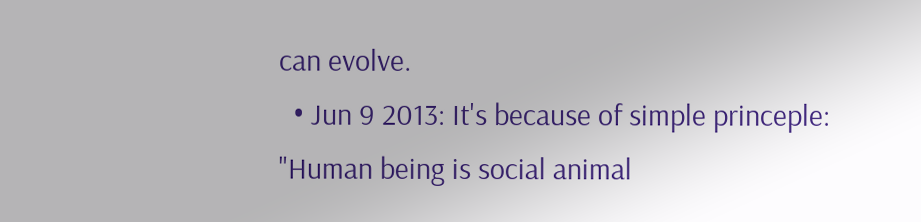can evolve.
  • Jun 9 2013: It's because of simple princeple: "Human being is social animal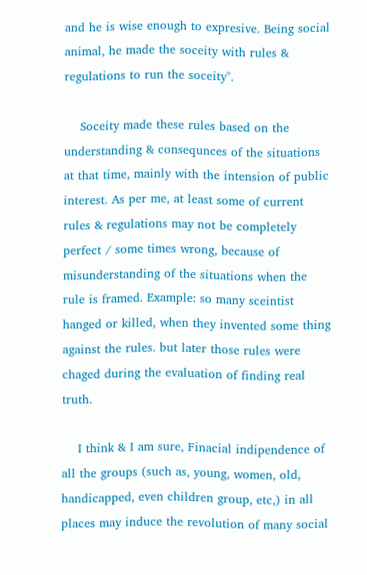and he is wise enough to expresive. Being social animal, he made the soceity with rules & regulations to run the soceity".

    Soceity made these rules based on the understanding & consequnces of the situations at that time, mainly with the intension of public interest. As per me, at least some of current rules & regulations may not be completely perfect / some times wrong, because of misunderstanding of the situations when the rule is framed. Example: so many sceintist hanged or killed, when they invented some thing against the rules. but later those rules were chaged during the evaluation of finding real truth.

    I think & I am sure, Finacial indipendence of all the groups (such as, young, women, old, handicapped, even children group, etc,) in all places may induce the revolution of many social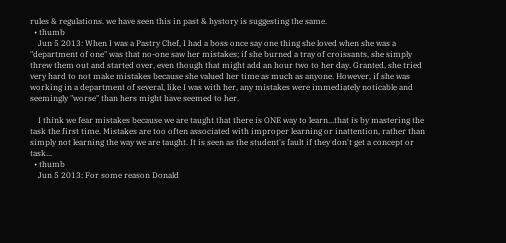rules & regulations. we have seen this in past & hystory is suggesting the same.
  • thumb
    Jun 5 2013: When I was a Pastry Chef, I had a boss once say one thing she loved when she was a "department of one" was that no-one saw her mistakes; if she burned a tray of croissants, she simply threw them out and started over, even though that might add an hour two to her day. Granted, she tried very hard to not make mistakes because she valued her time as much as anyone. However, if she was working in a department of several, like I was with her, any mistakes were immediately noticable and seemingly "worse" than hers might have seemed to her.

    I think we fear mistakes because we are taught that there is ONE way to learn...that is by mastering the task the first time. Mistakes are too often associated with improper learning or inattention, rather than simply not learning the way we are taught. It is seen as the student's fault if they don't get a concept or task...
  • thumb
    Jun 5 2013: For some reason Donald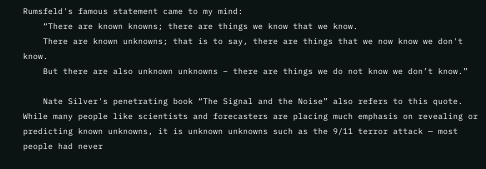Rumsfeld's famous statement came to my mind:
    “There are known knowns; there are things we know that we know.
    There are known unknowns; that is to say, there are things that we now know we don't know.
    But there are also unknown unknowns – there are things we do not know we don’t know.”

    Nate Silver's penetrating book “The Signal and the Noise” also refers to this quote. While many people like scientists and forecasters are placing much emphasis on revealing or predicting known unknowns, it is unknown unknowns such as the 9/11 terror attack — most people had never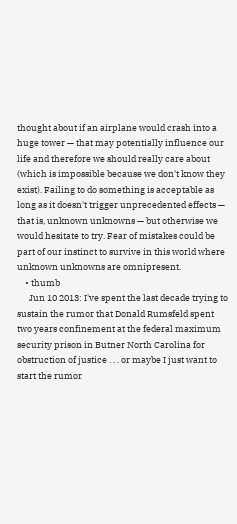thought about if an airplane would crash into a huge tower — that may potentially influence our life and therefore we should really care about (which is impossible because we don't know they exist). Failing to do something is acceptable as long as it doesn't trigger unprecedented effects — that is, unknown unknowns — but otherwise we would hesitate to try. Fear of mistakes could be part of our instinct to survive in this world where unknown unknowns are omnipresent.
    • thumb
      Jun 10 2013: I've spent the last decade trying to sustain the rumor that Donald Rumsfeld spent two years confinement at the federal maximum security prison in Butner North Carolina for obstruction of justice . . . or maybe I just want to start the rumor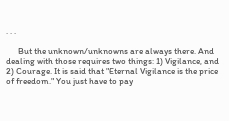. . .

      But the unknown/unknowns are always there. And dealing with those requires two things: 1) Vigilance, and 2) Courage. It is said that "Eternal Vigilance is the price of freedom." You just have to pay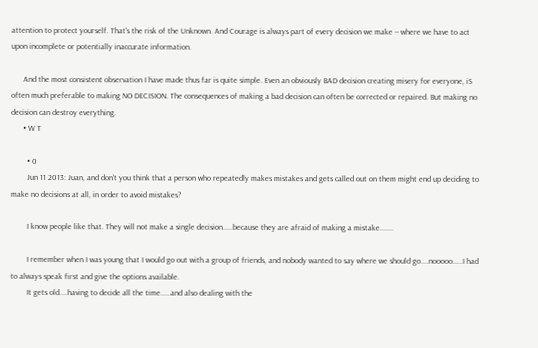attention to protect yourself. That's the risk of the Unknown. And Courage is always part of every decision we make -- where we have to act upon incomplete or potentially inaccurate information.

      And the most consistent observation I have made thus far is quite simple. Even an obviously BAD decision creating misery for everyone, iS often much preferable to making NO DECISION. The consequences of making a bad decision can often be corrected or repaired. But making no decision can destroy everything.
      • W T

        • 0
        Jun 11 2013: Juan, and don't you think that a person who repeatedly makes mistakes and gets called out on them might end up deciding to make no decisions at all, in order to avoid mistakes?

        I know people like that. They will not make a single decision.....because they are afraid of making a mistake.......

        I remember when I was young that I would go out with a group of friends, and nobody wanted to say where we should go....nooooo.....I had to always speak first and give the options available.
        It gets old....having to decide all the time.....and also dealing with the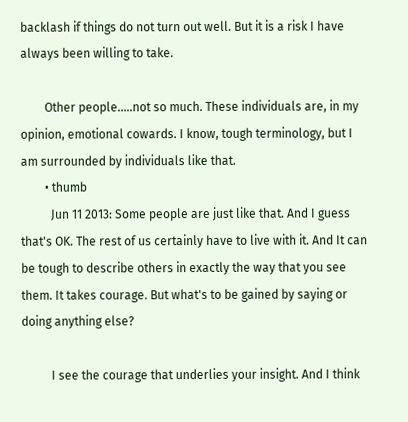backlash if things do not turn out well. But it is a risk I have always been willing to take.

        Other people.....not so much. These individuals are, in my opinion, emotional cowards. I know, tough terminology, but I am surrounded by individuals like that.
        • thumb
          Jun 11 2013: Some people are just like that. And I guess that's OK. The rest of us certainly have to live with it. And It can be tough to describe others in exactly the way that you see them. It takes courage. But what's to be gained by saying or doing anything else?

          I see the courage that underlies your insight. And I think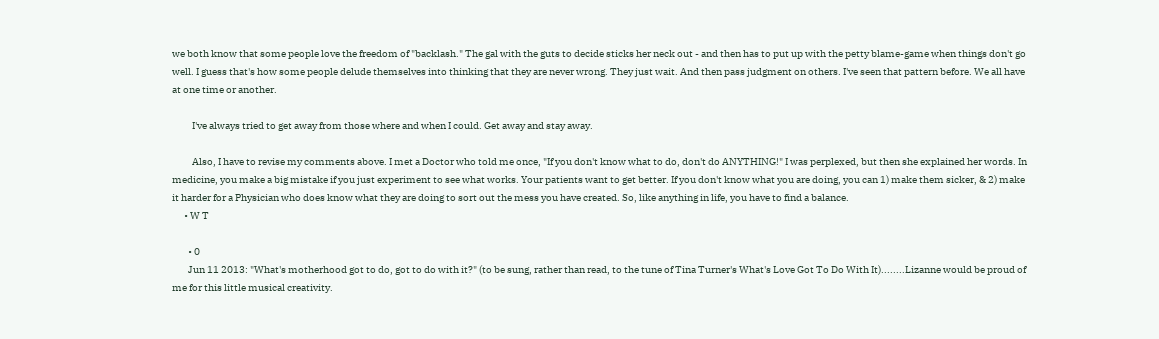we both know that some people love the freedom of "backlash." The gal with the guts to decide sticks her neck out - and then has to put up with the petty blame-game when things don't go well. I guess that's how some people delude themselves into thinking that they are never wrong. They just wait. And then pass judgment on others. I've seen that pattern before. We all have at one time or another.

          I've always tried to get away from those where and when I could. Get away and stay away.

          Also, I have to revise my comments above. I met a Doctor who told me once, "If you don't know what to do, don't do ANYTHING!" I was perplexed, but then she explained her words. In medicine, you make a big mistake if you just experiment to see what works. Your patients want to get better. If you don't know what you are doing, you can 1) make them sicker, & 2) make it harder for a Physician who does know what they are doing to sort out the mess you have created. So, like anything in life, you have to find a balance.
      • W T

        • 0
        Jun 11 2013: "What's motherhood got to do, got to do with it?" (to be sung, rather than read, to the tune of Tina Turner's What's Love Got To Do With It)........Lizanne would be proud of me for this little musical creativity.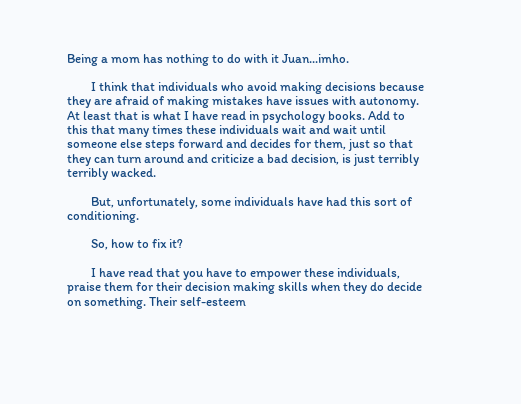Being a mom has nothing to do with it Juan...imho.

        I think that individuals who avoid making decisions because they are afraid of making mistakes have issues with autonomy. At least that is what I have read in psychology books. Add to this that many times these individuals wait and wait until someone else steps forward and decides for them, just so that they can turn around and criticize a bad decision, is just terribly terribly wacked.

        But, unfortunately, some individuals have had this sort of conditioning.

        So, how to fix it?

        I have read that you have to empower these individuals, praise them for their decision making skills when they do decide on something. Their self-esteem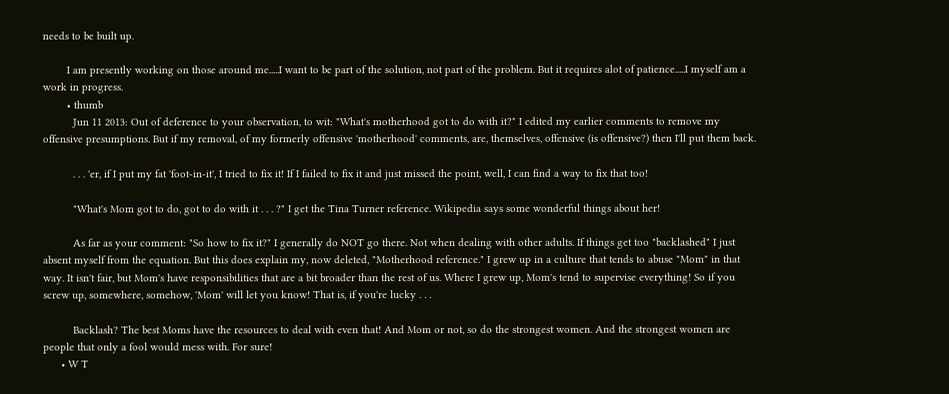needs to be built up.

        I am presently working on those around me.....I want to be part of the solution, not part of the problem. But it requires alot of patience.....I myself am a work in progress.
        • thumb
          Jun 11 2013: Out of deference to your observation, to wit: "What's motherhood got to do with it?" I edited my earlier comments to remove my offensive presumptions. But if my removal, of my formerly offensive 'motherhood' comments, are, themselves, offensive (is offensive?) then I'll put them back.

          . . . 'er, if I put my fat 'foot-in-it', I tried to fix it! If I failed to fix it and just missed the point, well, I can find a way to fix that too!

          "What's Mom got to do, got to do with it . . . ?" I get the Tina Turner reference. Wikipedia says some wonderful things about her!

          As far as your comment: "So how to fix it?" I generally do NOT go there. Not when dealing with other adults. If things get too "backlashed" I just absent myself from the equation. But this does explain my, now deleted, "Motherhood reference." I grew up in a culture that tends to abuse "Mom" in that way. It isn't fair, but Mom's have responsibilities that are a bit broader than the rest of us. Where I grew up, Mom's tend to supervise everything! So if you screw up, somewhere, somehow, 'Mom' will let you know! That is, if you're lucky . . .

          Backlash? The best Moms have the resources to deal with even that! And Mom or not, so do the strongest women. And the strongest women are people that only a fool would mess with. For sure!
      • W T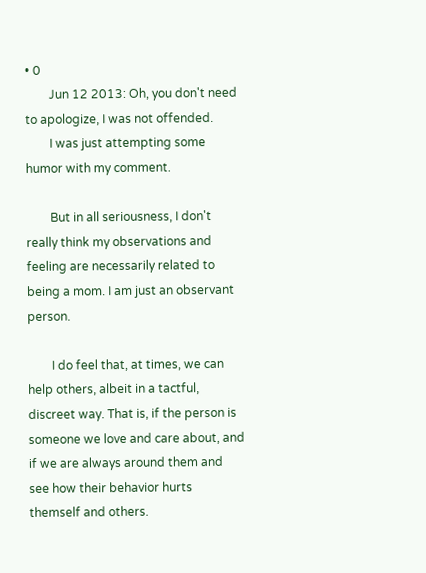• 0
        Jun 12 2013: Oh, you don't need to apologize, I was not offended.
        I was just attempting some humor with my comment.

        But in all seriousness, I don't really think my observations and feeling are necessarily related to being a mom. I am just an observant person.

        I do feel that, at times, we can help others, albeit in a tactful, discreet way. That is, if the person is someone we love and care about, and if we are always around them and see how their behavior hurts themself and others.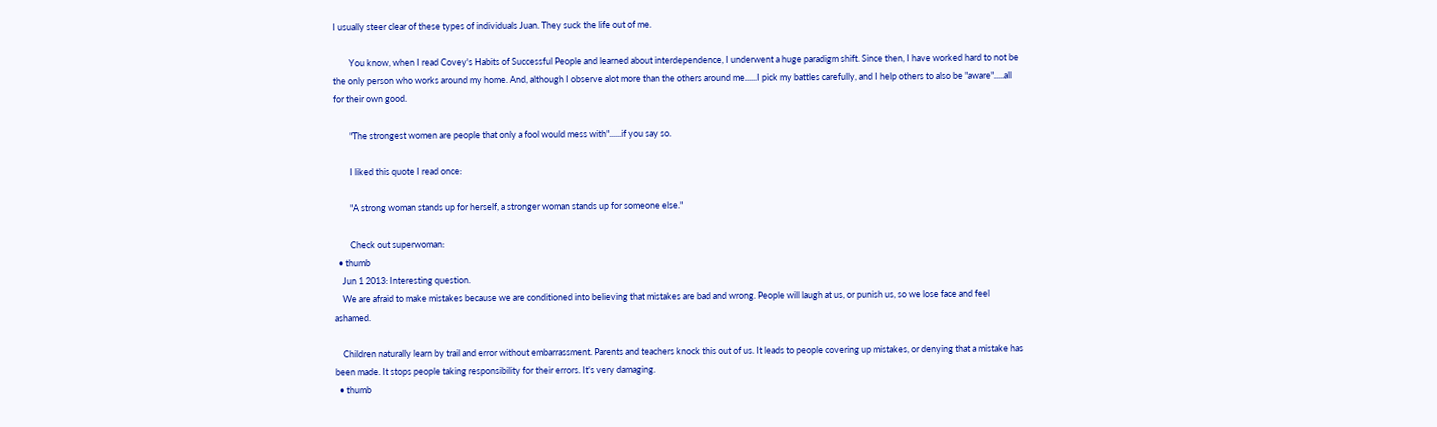I usually steer clear of these types of individuals Juan. They suck the life out of me.

        You know, when I read Covey's Habits of Successful People and learned about interdependence, I underwent a huge paradigm shift. Since then, I have worked hard to not be the only person who works around my home. And, although I observe alot more than the others around me......I pick my battles carefully, and I help others to also be "aware".....all for their own good.

        "The strongest women are people that only a fool would mess with"......if you say so.

        I liked this quote I read once:

        "A strong woman stands up for herself, a stronger woman stands up for someone else."

        Check out superwoman:
  • thumb
    Jun 1 2013: Interesting question.
    We are afraid to make mistakes because we are conditioned into believing that mistakes are bad and wrong. People will laugh at us, or punish us, so we lose face and feel ashamed.

    Children naturally learn by trail and error without embarrassment. Parents and teachers knock this out of us. It leads to people covering up mistakes, or denying that a mistake has been made. It stops people taking responsibility for their errors. It's very damaging.
  • thumb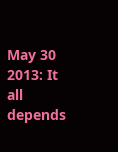May 30 2013: It all depends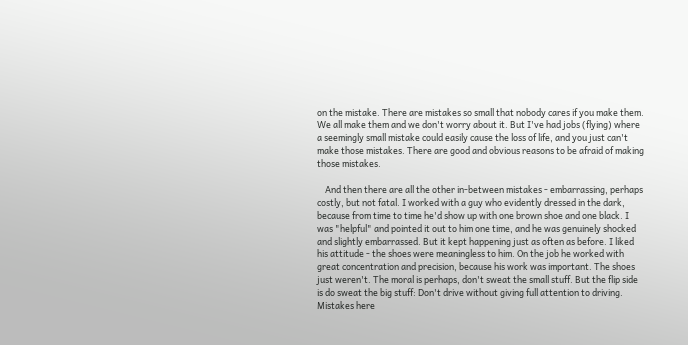on the mistake. There are mistakes so small that nobody cares if you make them. We all make them and we don't worry about it. But I've had jobs (flying) where a seemingly small mistake could easily cause the loss of life, and you just can't make those mistakes. There are good and obvious reasons to be afraid of making those mistakes.

    And then there are all the other in-between mistakes - embarrassing, perhaps costly, but not fatal. I worked with a guy who evidently dressed in the dark, because from time to time he'd show up with one brown shoe and one black. I was "helpful" and pointed it out to him one time, and he was genuinely shocked and slightly embarrassed. But it kept happening just as often as before. I liked his attitude - the shoes were meaningless to him. On the job he worked with great concentration and precision, because his work was important. The shoes just weren't. The moral is perhaps, don't sweat the small stuff. But the flip side is do sweat the big stuff: Don't drive without giving full attention to driving. Mistakes here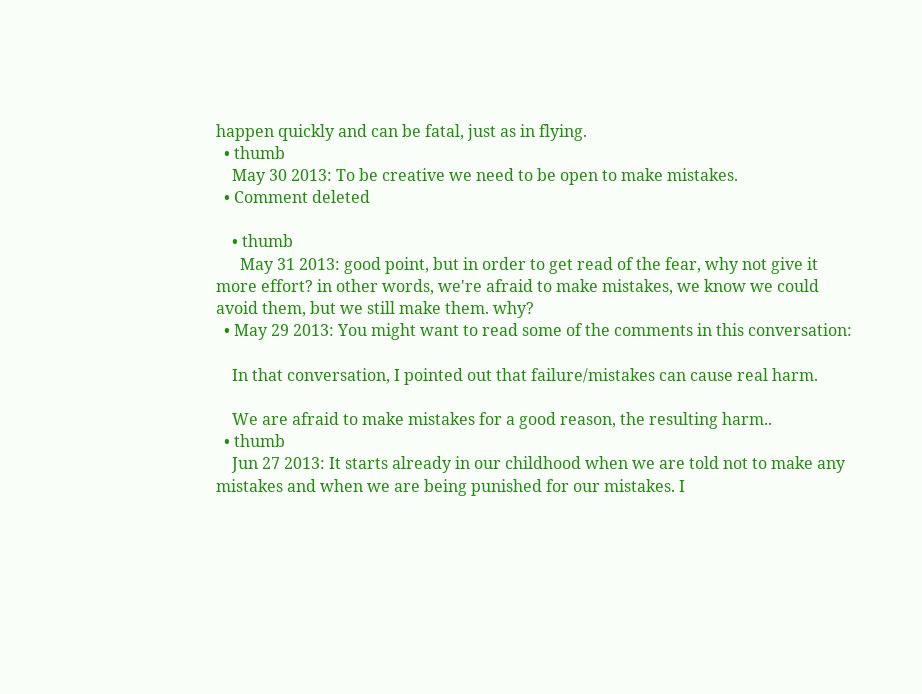happen quickly and can be fatal, just as in flying.
  • thumb
    May 30 2013: To be creative we need to be open to make mistakes.
  • Comment deleted

    • thumb
      May 31 2013: good point, but in order to get read of the fear, why not give it more effort? in other words, we're afraid to make mistakes, we know we could avoid them, but we still make them. why?
  • May 29 2013: You might want to read some of the comments in this conversation:

    In that conversation, I pointed out that failure/mistakes can cause real harm.

    We are afraid to make mistakes for a good reason, the resulting harm..
  • thumb
    Jun 27 2013: It starts already in our childhood when we are told not to make any mistakes and when we are being punished for our mistakes. I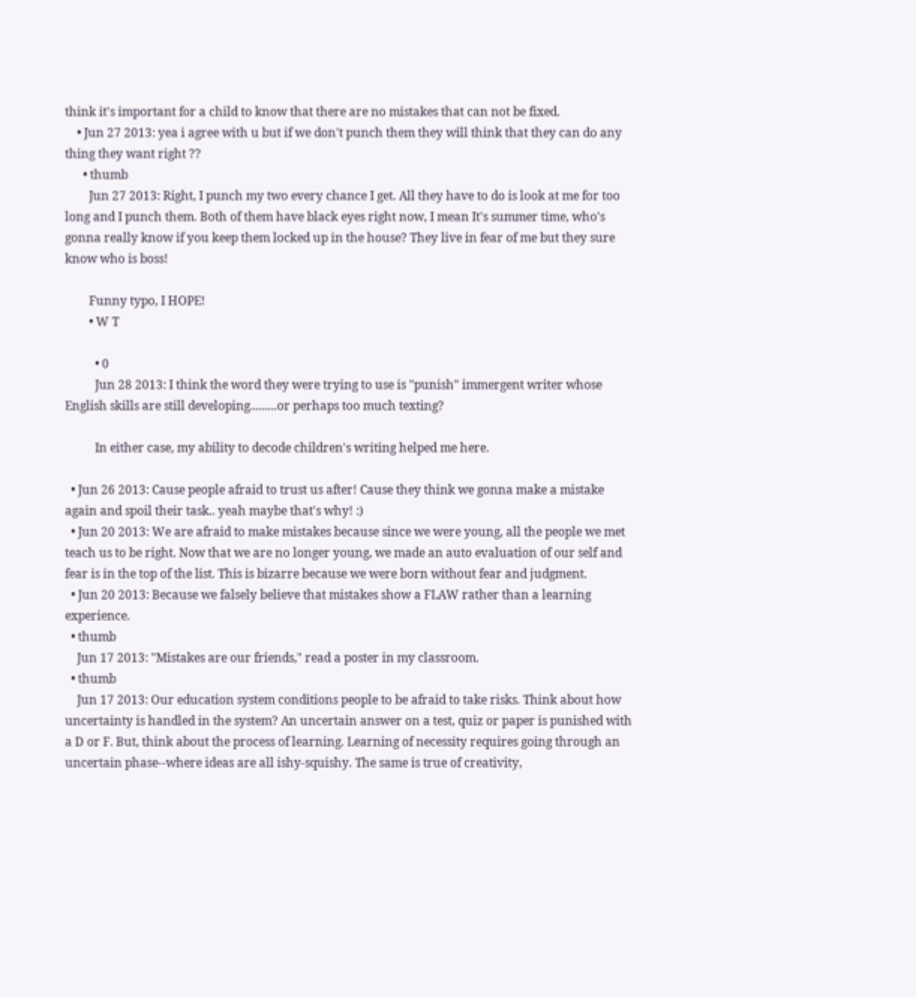think it's important for a child to know that there are no mistakes that can not be fixed.
    • Jun 27 2013: yea i agree with u but if we don't punch them they will think that they can do any thing they want right ??
      • thumb
        Jun 27 2013: Right, I punch my two every chance I get. All they have to do is look at me for too long and I punch them. Both of them have black eyes right now, I mean It's summer time, who's gonna really know if you keep them locked up in the house? They live in fear of me but they sure know who is boss!

        Funny typo, I HOPE!
        • W T

          • 0
          Jun 28 2013: I think the word they were trying to use is "punish" immergent writer whose English skills are still developing.........or perhaps too much texting?

          In either case, my ability to decode children's writing helped me here.

  • Jun 26 2013: Cause people afraid to trust us after! Cause they think we gonna make a mistake again and spoil their task.. yeah maybe that's why! :)
  • Jun 20 2013: We are afraid to make mistakes because since we were young, all the people we met teach us to be right. Now that we are no longer young, we made an auto evaluation of our self and fear is in the top of the list. This is bizarre because we were born without fear and judgment.
  • Jun 20 2013: Because we falsely believe that mistakes show a FLAW rather than a learning experience.
  • thumb
    Jun 17 2013: "Mistakes are our friends," read a poster in my classroom.
  • thumb
    Jun 17 2013: Our education system conditions people to be afraid to take risks. Think about how uncertainty is handled in the system? An uncertain answer on a test, quiz or paper is punished with a D or F. But, think about the process of learning. Learning of necessity requires going through an uncertain phase--where ideas are all ishy-squishy. The same is true of creativity,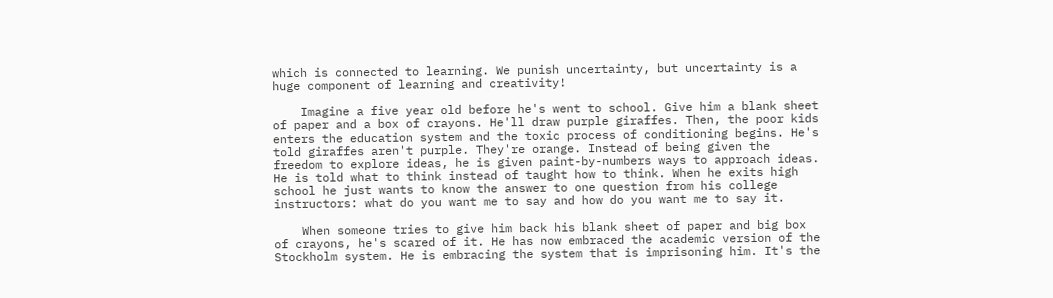which is connected to learning. We punish uncertainty, but uncertainty is a huge component of learning and creativity!

    Imagine a five year old before he's went to school. Give him a blank sheet of paper and a box of crayons. He'll draw purple giraffes. Then, the poor kids enters the education system and the toxic process of conditioning begins. He's told giraffes aren't purple. They're orange. Instead of being given the freedom to explore ideas, he is given paint-by-numbers ways to approach ideas. He is told what to think instead of taught how to think. When he exits high school he just wants to know the answer to one question from his college instructors: what do you want me to say and how do you want me to say it.

    When someone tries to give him back his blank sheet of paper and big box of crayons, he's scared of it. He has now embraced the academic version of the Stockholm system. He is embracing the system that is imprisoning him. It's the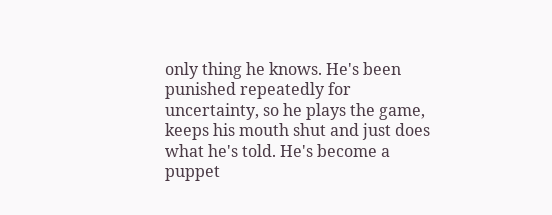only thing he knows. He's been punished repeatedly for uncertainty, so he plays the game, keeps his mouth shut and just does what he's told. He's become a puppet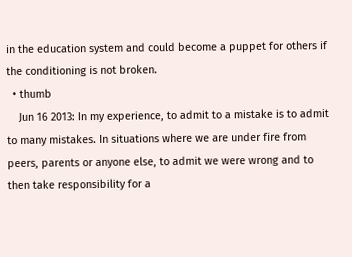in the education system and could become a puppet for others if the conditioning is not broken.
  • thumb
    Jun 16 2013: In my experience, to admit to a mistake is to admit to many mistakes. In situations where we are under fire from peers, parents or anyone else, to admit we were wrong and to then take responsibility for a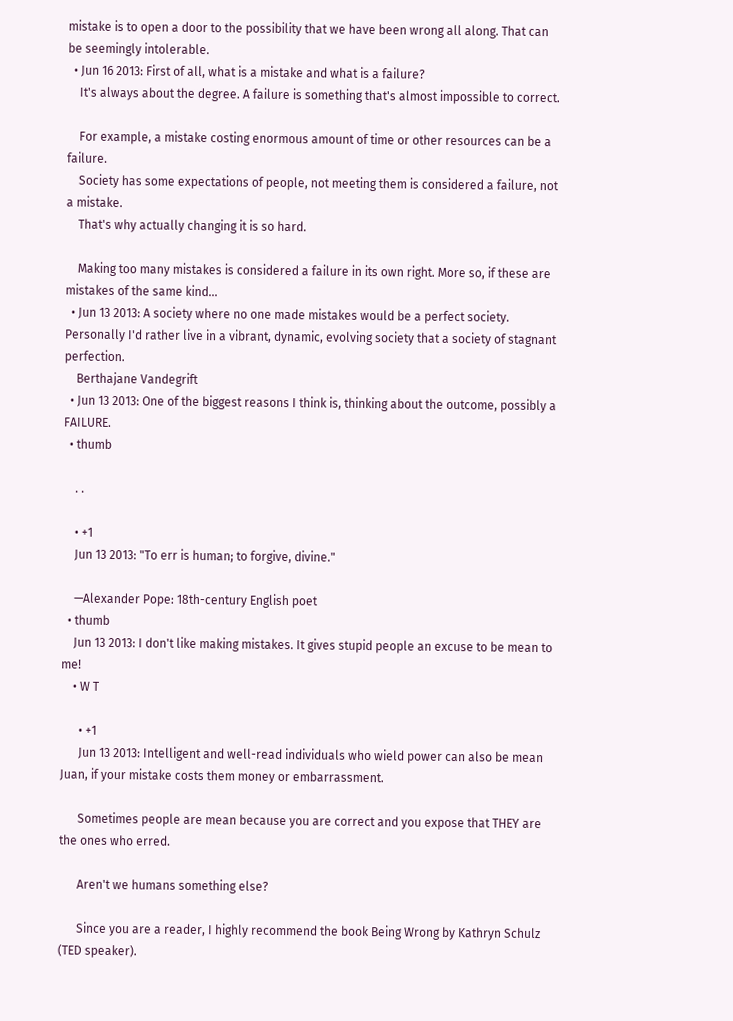mistake is to open a door to the possibility that we have been wrong all along. That can be seemingly intolerable.
  • Jun 16 2013: First of all, what is a mistake and what is a failure?
    It's always about the degree. A failure is something that's almost impossible to correct.

    For example, a mistake costing enormous amount of time or other resources can be a failure.
    Society has some expectations of people, not meeting them is considered a failure, not a mistake.
    That's why actually changing it is so hard.

    Making too many mistakes is considered a failure in its own right. More so, if these are mistakes of the same kind...
  • Jun 13 2013: A society where no one made mistakes would be a perfect society. Personally I'd rather live in a vibrant, dynamic, evolving society that a society of stagnant perfection.
    Berthajane Vandegrift
  • Jun 13 2013: One of the biggest reasons I think is, thinking about the outcome, possibly a FAILURE.
  • thumb

    . .

    • +1
    Jun 13 2013: "To err is human; to forgive, divine."

    —Alexander Pope: 18th-century English poet
  • thumb
    Jun 13 2013: I don't like making mistakes. It gives stupid people an excuse to be mean to me!
    • W T

      • +1
      Jun 13 2013: Intelligent and well-read individuals who wield power can also be mean Juan, if your mistake costs them money or embarrassment.

      Sometimes people are mean because you are correct and you expose that THEY are the ones who erred.

      Aren't we humans something else?

      Since you are a reader, I highly recommend the book Being Wrong by Kathryn Schulz (TED speaker).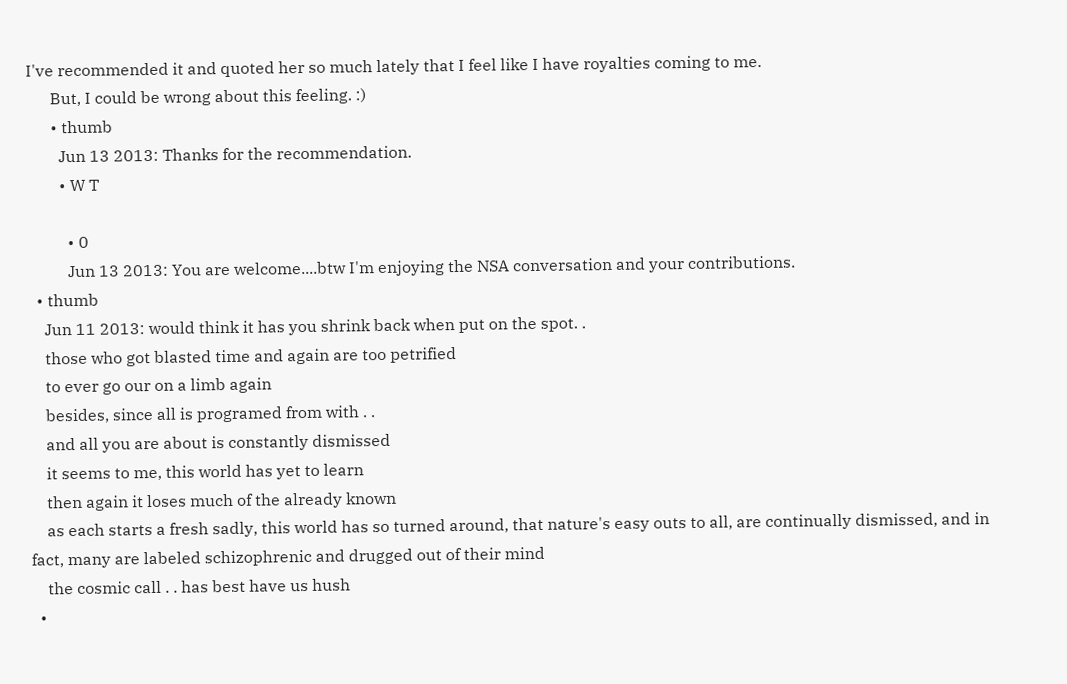I've recommended it and quoted her so much lately that I feel like I have royalties coming to me.
      But, I could be wrong about this feeling. :)
      • thumb
        Jun 13 2013: Thanks for the recommendation.
        • W T

          • 0
          Jun 13 2013: You are welcome....btw I'm enjoying the NSA conversation and your contributions.
  • thumb
    Jun 11 2013: would think it has you shrink back when put on the spot. .
    those who got blasted time and again are too petrified
    to ever go our on a limb again
    besides, since all is programed from with . .
    and all you are about is constantly dismissed
    it seems to me, this world has yet to learn
    then again it loses much of the already known
    as each starts a fresh sadly, this world has so turned around, that nature's easy outs to all, are continually dismissed, and in fact, many are labeled schizophrenic and drugged out of their mind
    the cosmic call . . has best have us hush
  •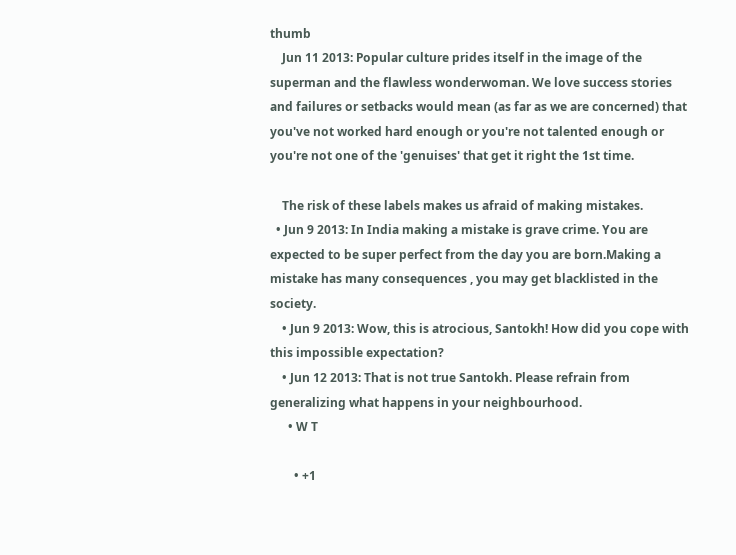thumb
    Jun 11 2013: Popular culture prides itself in the image of the superman and the flawless wonderwoman. We love success stories and failures or setbacks would mean (as far as we are concerned) that you've not worked hard enough or you're not talented enough or you're not one of the 'genuises' that get it right the 1st time.

    The risk of these labels makes us afraid of making mistakes.
  • Jun 9 2013: In India making a mistake is grave crime. You are expected to be super perfect from the day you are born.Making a mistake has many consequences , you may get blacklisted in the society.
    • Jun 9 2013: Wow, this is atrocious, Santokh! How did you cope with this impossible expectation?
    • Jun 12 2013: That is not true Santokh. Please refrain from generalizing what happens in your neighbourhood.
      • W T

        • +1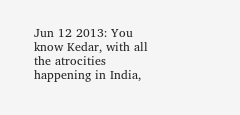Jun 12 2013: You know Kedar, with all the atrocities happening in India,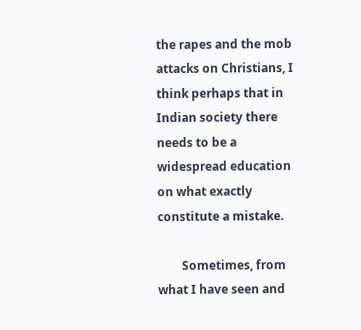the rapes and the mob attacks on Christians, I think perhaps that in Indian society there needs to be a widespread education on what exactly constitute a mistake.

        Sometimes, from what I have seen and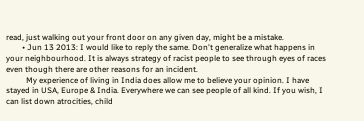read, just walking out your front door on any given day, might be a mistake.
        • Jun 13 2013: I would like to reply the same. Don't generalize what happens in your neighbourhood. It is always strategy of racist people to see through eyes of races even though there are other reasons for an incident.
          My experience of living in India does allow me to believe your opinion. I have stayed in USA, Europe & India. Everywhere we can see people of all kind. If you wish, I can list down atrocities, child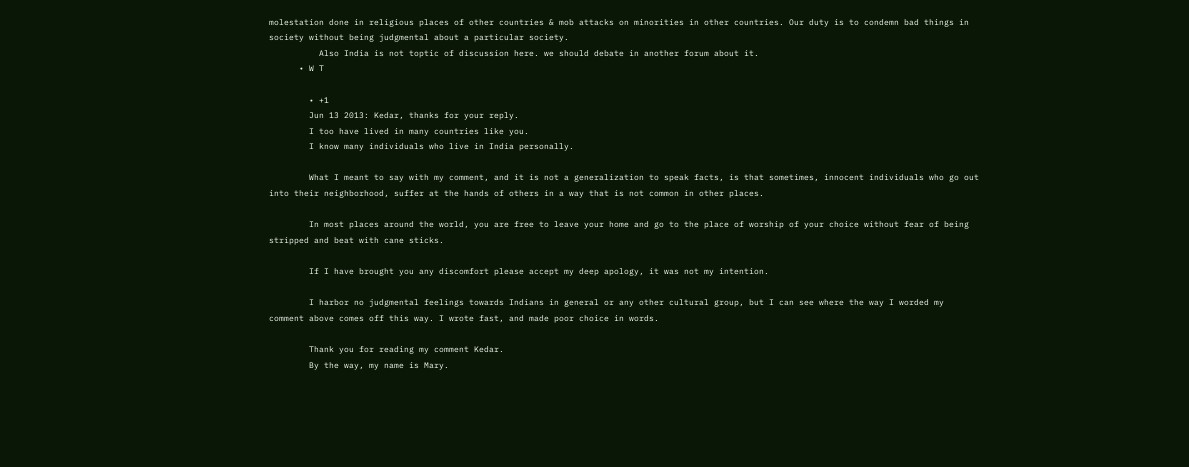molestation done in religious places of other countries & mob attacks on minorities in other countries. Our duty is to condemn bad things in society without being judgmental about a particular society.
          Also India is not toptic of discussion here. we should debate in another forum about it.
      • W T

        • +1
        Jun 13 2013: Kedar, thanks for your reply.
        I too have lived in many countries like you.
        I know many individuals who live in India personally.

        What I meant to say with my comment, and it is not a generalization to speak facts, is that sometimes, innocent individuals who go out into their neighborhood, suffer at the hands of others in a way that is not common in other places.

        In most places around the world, you are free to leave your home and go to the place of worship of your choice without fear of being stripped and beat with cane sticks.

        If I have brought you any discomfort please accept my deep apology, it was not my intention.

        I harbor no judgmental feelings towards Indians in general or any other cultural group, but I can see where the way I worded my comment above comes off this way. I wrote fast, and made poor choice in words.

        Thank you for reading my comment Kedar.
        By the way, my name is Mary.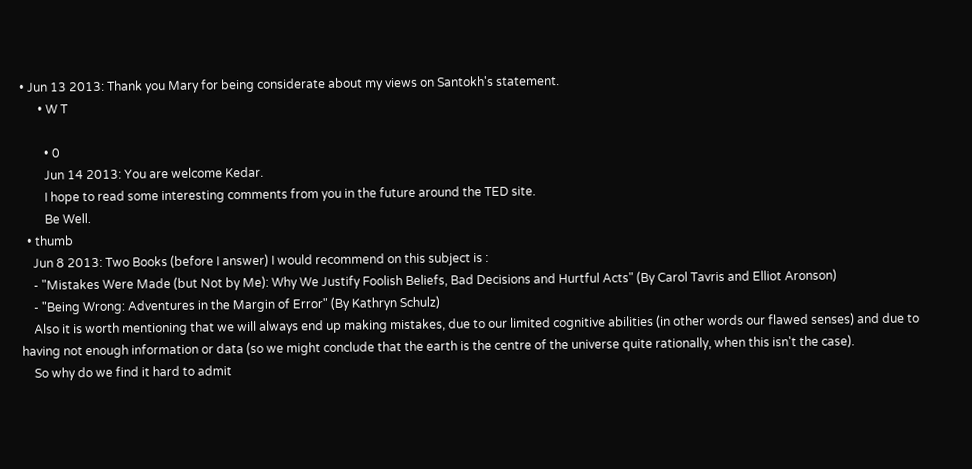• Jun 13 2013: Thank you Mary for being considerate about my views on Santokh's statement.
      • W T

        • 0
        Jun 14 2013: You are welcome Kedar.
        I hope to read some interesting comments from you in the future around the TED site.
        Be Well.
  • thumb
    Jun 8 2013: Two Books (before I answer) I would recommend on this subject is :
    - "Mistakes Were Made (but Not by Me): Why We Justify Foolish Beliefs, Bad Decisions and Hurtful Acts" (By Carol Tavris and Elliot Aronson)
    - "Being Wrong: Adventures in the Margin of Error" (By Kathryn Schulz)
    Also it is worth mentioning that we will always end up making mistakes, due to our limited cognitive abilities (in other words our flawed senses) and due to having not enough information or data (so we might conclude that the earth is the centre of the universe quite rationally, when this isn't the case).
    So why do we find it hard to admit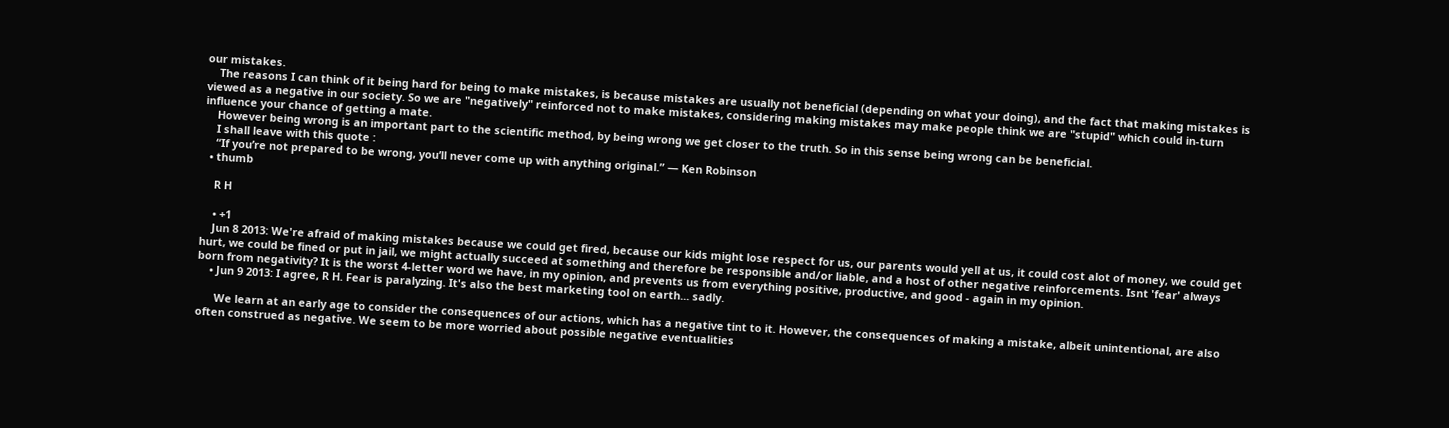our mistakes.
    The reasons I can think of it being hard for being to make mistakes, is because mistakes are usually not beneficial (depending on what your doing), and the fact that making mistakes is viewed as a negative in our society. So we are "negatively" reinforced not to make mistakes, considering making mistakes may make people think we are "stupid" which could in-turn influence your chance of getting a mate.
    However being wrong is an important part to the scientific method, by being wrong we get closer to the truth. So in this sense being wrong can be beneficial.
    I shall leave with this quote :
    “If you’re not prepared to be wrong, you’ll never come up with anything original.” — Ken Robinson
  • thumb

    R H

    • +1
    Jun 8 2013: We're afraid of making mistakes because we could get fired, because our kids might lose respect for us, our parents would yell at us, it could cost alot of money, we could get hurt, we could be fined or put in jail, we might actually succeed at something and therefore be responsible and/or liable, and a host of other negative reinforcements. Isnt 'fear' always born from negativity? It is the worst 4-letter word we have, in my opinion, and prevents us from everything positive, productive, and good - again in my opinion.
    • Jun 9 2013: I agree, R H. Fear is paralyzing. It's also the best marketing tool on earth... sadly.

      We learn at an early age to consider the consequences of our actions, which has a negative tint to it. However, the consequences of making a mistake, albeit unintentional, are also often construed as negative. We seem to be more worried about possible negative eventualities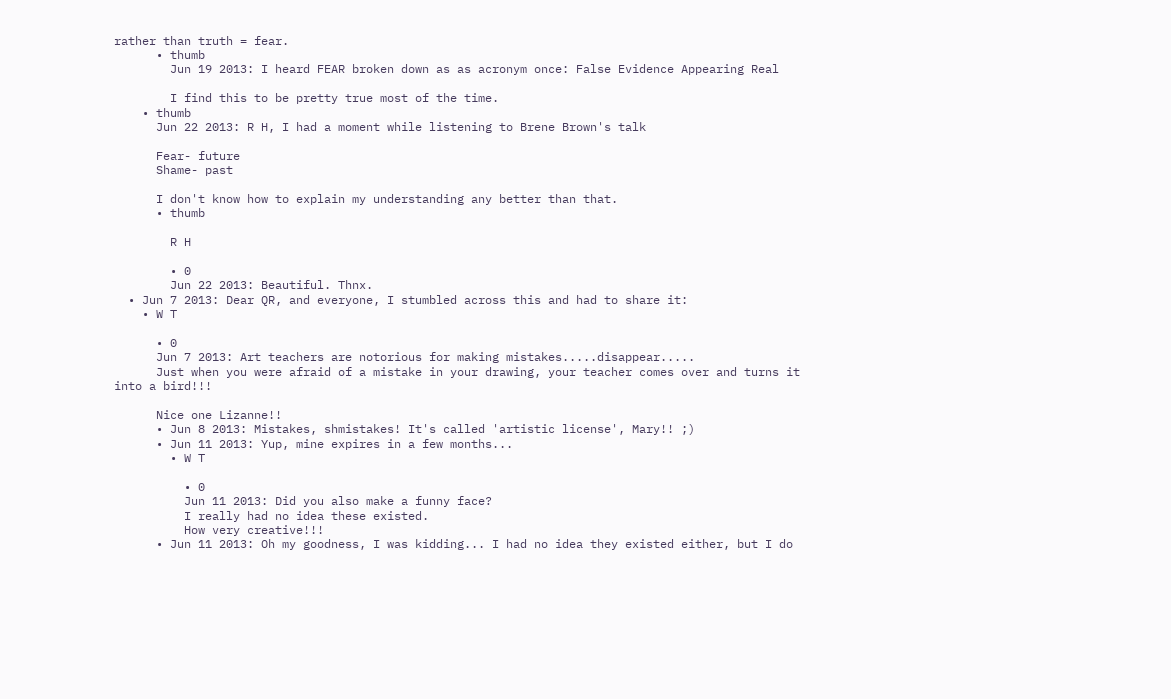rather than truth = fear.
      • thumb
        Jun 19 2013: I heard FEAR broken down as as acronym once: False Evidence Appearing Real

        I find this to be pretty true most of the time.
    • thumb
      Jun 22 2013: R H, I had a moment while listening to Brene Brown's talk

      Fear- future
      Shame- past

      I don't know how to explain my understanding any better than that.
      • thumb

        R H

        • 0
        Jun 22 2013: Beautiful. Thnx.
  • Jun 7 2013: Dear QR, and everyone, I stumbled across this and had to share it:
    • W T

      • 0
      Jun 7 2013: Art teachers are notorious for making mistakes.....disappear.....
      Just when you were afraid of a mistake in your drawing, your teacher comes over and turns it into a bird!!!

      Nice one Lizanne!!
      • Jun 8 2013: Mistakes, shmistakes! It's called 'artistic license', Mary!! ;)
      • Jun 11 2013: Yup, mine expires in a few months...
        • W T

          • 0
          Jun 11 2013: Did you also make a funny face?
          I really had no idea these existed.
          How very creative!!!
      • Jun 11 2013: Oh my goodness, I was kidding... I had no idea they existed either, but I do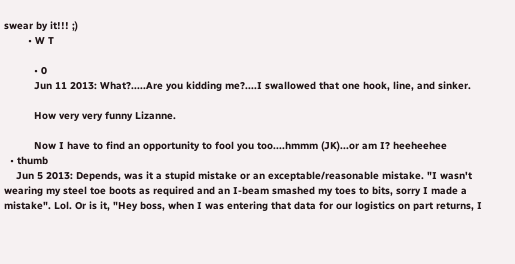swear by it!!! ;)
        • W T

          • 0
          Jun 11 2013: What?.....Are you kidding me?....I swallowed that one hook, line, and sinker.

          How very very funny Lizanne.

          Now I have to find an opportunity to fool you too....hmmm (JK)...or am I? heeheehee
  • thumb
    Jun 5 2013: Depends, was it a stupid mistake or an exceptable/reasonable mistake. "I wasn't wearing my steel toe boots as required and an I-beam smashed my toes to bits, sorry I made a mistake". Lol. Or is it, "Hey boss, when I was entering that data for our logistics on part returns, I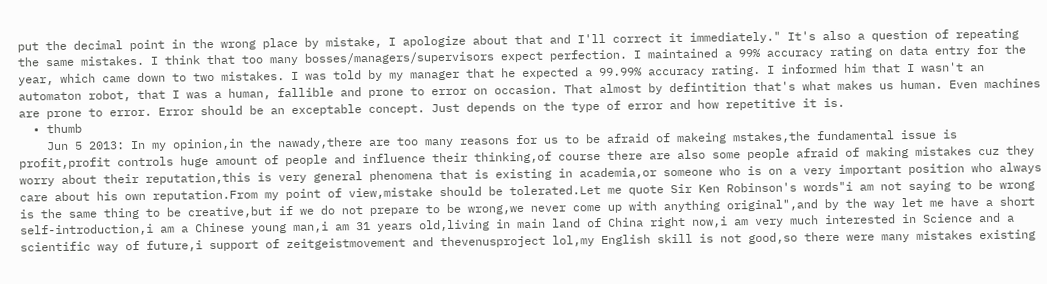put the decimal point in the wrong place by mistake, I apologize about that and I'll correct it immediately." It's also a question of repeating the same mistakes. I think that too many bosses/managers/supervisors expect perfection. I maintained a 99% accuracy rating on data entry for the year, which came down to two mistakes. I was told by my manager that he expected a 99.99% accuracy rating. I informed him that I wasn't an automaton robot, that I was a human, fallible and prone to error on occasion. That almost by defintition that's what makes us human. Even machines are prone to error. Error should be an exceptable concept. Just depends on the type of error and how repetitive it is.
  • thumb
    Jun 5 2013: In my opinion,in the nawady,there are too many reasons for us to be afraid of makeing mstakes,the fundamental issue is profit,profit controls huge amount of people and influence their thinking,of course there are also some people afraid of making mistakes cuz they worry about their reputation,this is very general phenomena that is existing in academia,or someone who is on a very important position who always care about his own reputation.From my point of view,mistake should be tolerated.Let me quote Sir Ken Robinson's words"i am not saying to be wrong is the same thing to be creative,but if we do not prepare to be wrong,we never come up with anything original",and by the way let me have a short self-introduction,i am a Chinese young man,i am 31 years old,living in main land of China right now,i am very much interested in Science and a scientific way of future,i support of zeitgeistmovement and thevenusproject lol,my English skill is not good,so there were many mistakes existing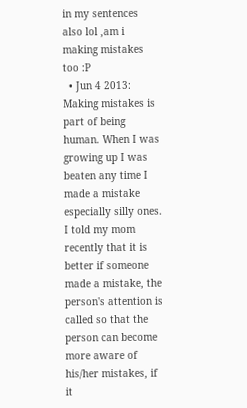in my sentences also lol ,am i making mistakes too :P
  • Jun 4 2013: Making mistakes is part of being human. When I was growing up I was beaten any time I made a mistake especially silly ones. I told my mom recently that it is better if someone made a mistake, the person's attention is called so that the person can become more aware of his/her mistakes, if it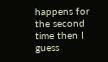happens for the second time then I guess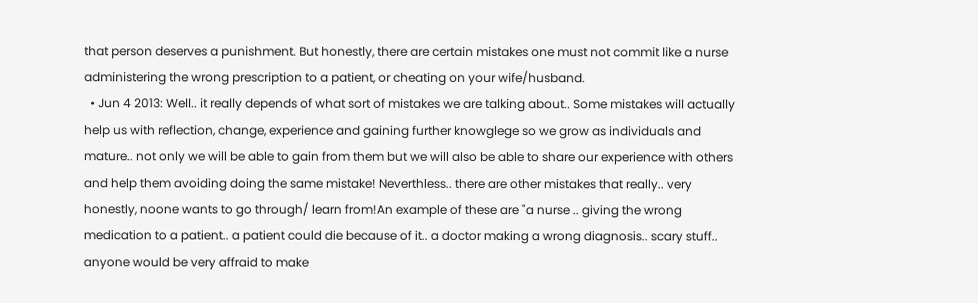that person deserves a punishment. But honestly, there are certain mistakes one must not commit like a nurse administering the wrong prescription to a patient, or cheating on your wife/husband.
  • Jun 4 2013: Well.. it really depends of what sort of mistakes we are talking about.. Some mistakes will actually help us with reflection, change, experience and gaining further knowglege so we grow as individuals and mature.. not only we will be able to gain from them but we will also be able to share our experience with others and help them avoiding doing the same mistake! Neverthless.. there are other mistakes that really.. very honestly, noone wants to go through/ learn from!An example of these are "a nurse .. giving the wrong medication to a patient.. a patient could die because of it.. a doctor making a wrong diagnosis.. scary stuff.. anyone would be very affraid to make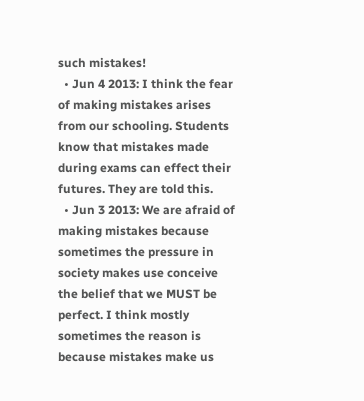such mistakes!
  • Jun 4 2013: I think the fear of making mistakes arises from our schooling. Students know that mistakes made during exams can effect their futures. They are told this.
  • Jun 3 2013: We are afraid of making mistakes because sometimes the pressure in society makes use conceive the belief that we MUST be perfect. I think mostly sometimes the reason is because mistakes make us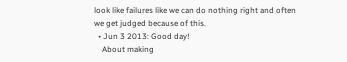look like failures like we can do nothing right and often we get judged because of this.
  • Jun 3 2013: Good day!
    About making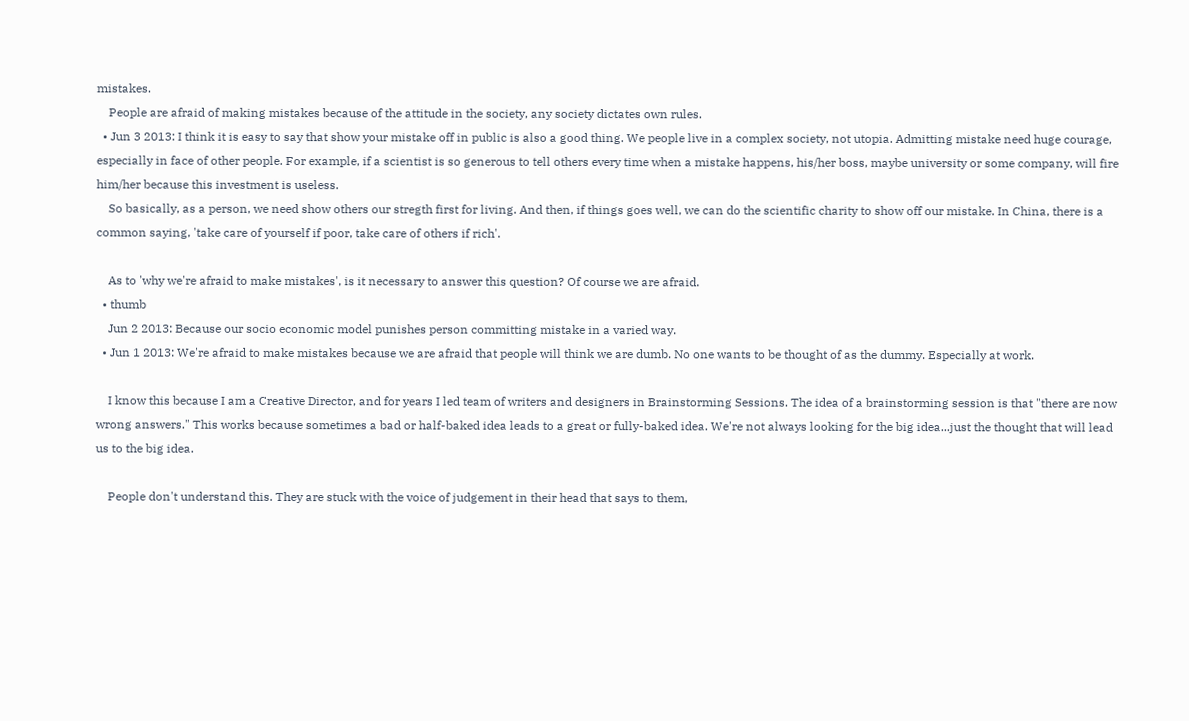mistakes.
    People are afraid of making mistakes because of the attitude in the society, any society dictates own rules.
  • Jun 3 2013: I think it is easy to say that show your mistake off in public is also a good thing. We people live in a complex society, not utopia. Admitting mistake need huge courage, especially in face of other people. For example, if a scientist is so generous to tell others every time when a mistake happens, his/her boss, maybe university or some company, will fire him/her because this investment is useless.
    So basically, as a person, we need show others our stregth first for living. And then, if things goes well, we can do the scientific charity to show off our mistake. In China, there is a common saying, 'take care of yourself if poor, take care of others if rich'.

    As to 'why we're afraid to make mistakes', is it necessary to answer this question? Of course we are afraid.
  • thumb
    Jun 2 2013: Because our socio economic model punishes person committing mistake in a varied way.
  • Jun 1 2013: We're afraid to make mistakes because we are afraid that people will think we are dumb. No one wants to be thought of as the dummy. Especially at work.

    I know this because I am a Creative Director, and for years I led team of writers and designers in Brainstorming Sessions. The idea of a brainstorming session is that "there are now wrong answers." This works because sometimes a bad or half-baked idea leads to a great or fully-baked idea. We're not always looking for the big idea...just the thought that will lead us to the big idea.

    People don't understand this. They are stuck with the voice of judgement in their head that says to them,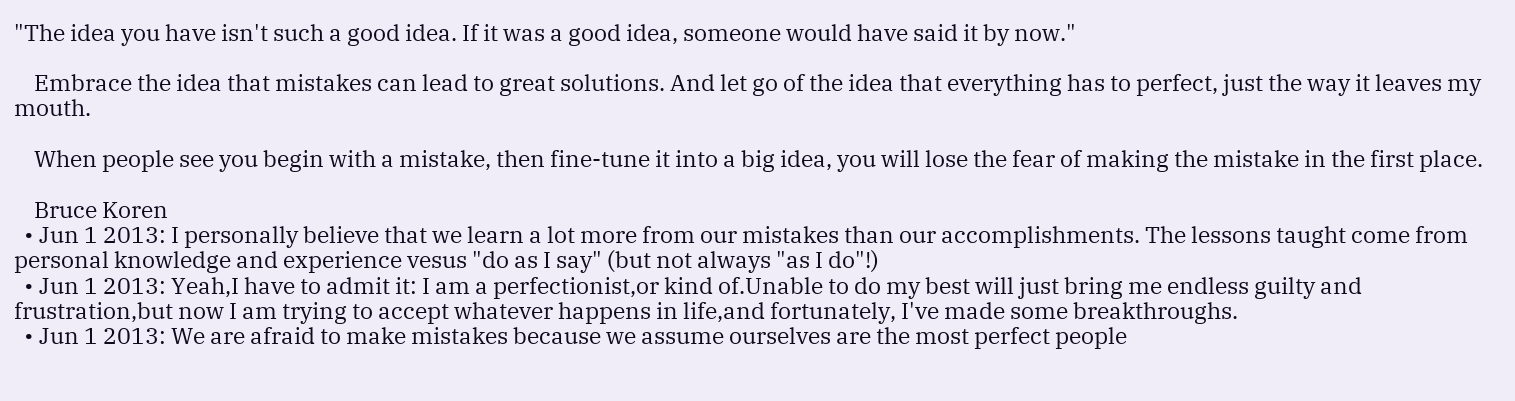"The idea you have isn't such a good idea. If it was a good idea, someone would have said it by now."

    Embrace the idea that mistakes can lead to great solutions. And let go of the idea that everything has to perfect, just the way it leaves my mouth.

    When people see you begin with a mistake, then fine-tune it into a big idea, you will lose the fear of making the mistake in the first place.

    Bruce Koren
  • Jun 1 2013: I personally believe that we learn a lot more from our mistakes than our accomplishments. The lessons taught come from personal knowledge and experience vesus "do as I say" (but not always "as I do"!)
  • Jun 1 2013: Yeah,I have to admit it: I am a perfectionist,or kind of.Unable to do my best will just bring me endless guilty and frustration,but now I am trying to accept whatever happens in life,and fortunately, I've made some breakthroughs.
  • Jun 1 2013: We are afraid to make mistakes because we assume ourselves are the most perfect people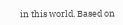in this world. Based on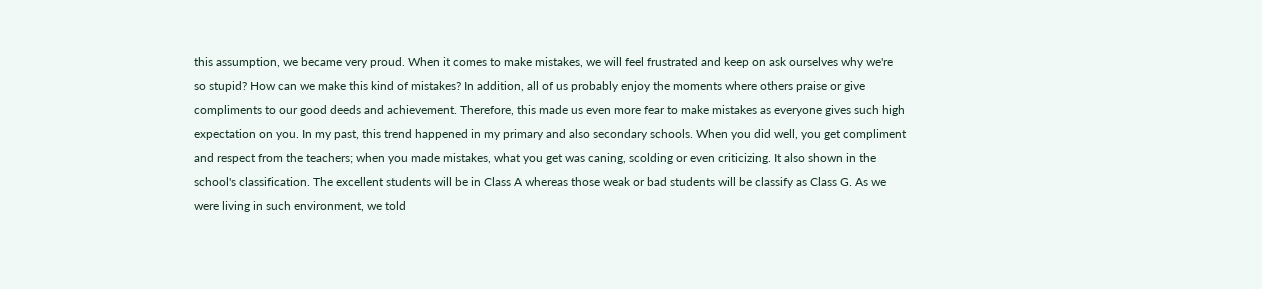this assumption, we became very proud. When it comes to make mistakes, we will feel frustrated and keep on ask ourselves why we're so stupid? How can we make this kind of mistakes? In addition, all of us probably enjoy the moments where others praise or give compliments to our good deeds and achievement. Therefore, this made us even more fear to make mistakes as everyone gives such high expectation on you. In my past, this trend happened in my primary and also secondary schools. When you did well, you get compliment and respect from the teachers; when you made mistakes, what you get was caning, scolding or even criticizing. It also shown in the school's classification. The excellent students will be in Class A whereas those weak or bad students will be classify as Class G. As we were living in such environment, we told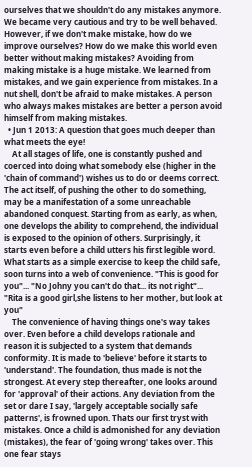ourselves that we shouldn't do any mistakes anymore. We became very cautious and try to be well behaved. However, if we don't make mistake, how do we improve ourselves? How do we make this world even better without making mistakes? Avoiding from making mistake is a huge mistake. We learned from mistakes, and we gain experience from mistakes. In a nut shell, don't be afraid to make mistakes. A person who always makes mistakes are better a person avoid himself from making mistakes.
  • Jun 1 2013: A question that goes much deeper than what meets the eye!
    At all stages of life, one is constantly pushed and coerced into doing what somebody else (higher in the 'chain of command') wishes us to do or deems correct. The act itself, of pushing the other to do something, may be a manifestation of a some unreachable abandoned conquest. Starting from as early, as when, one develops the ability to comprehend, the individual is exposed to the opinion of others. Surprisingly, it starts even before a child utters his first legible word. What starts as a simple exercise to keep the child safe, soon turns into a web of convenience. "This is good for you"... "No Johny you can't do that... its not right"... "Rita is a good girl,she listens to her mother, but look at you"
    The convenience of having things one's way takes over. Even before a child develops rationale and reason it is subjected to a system that demands conformity. It is made to 'believe' before it starts to 'understand'. The foundation, thus made is not the strongest. At every step thereafter, one looks around for 'approval' of their actions. Any deviation from the set or dare I say, 'largely acceptable socially safe patterns', is frowned upon. Thats our first tryst with mistakes. Once a child is admonished for any deviation (mistakes), the fear of 'going wrong' takes over. This one fear stays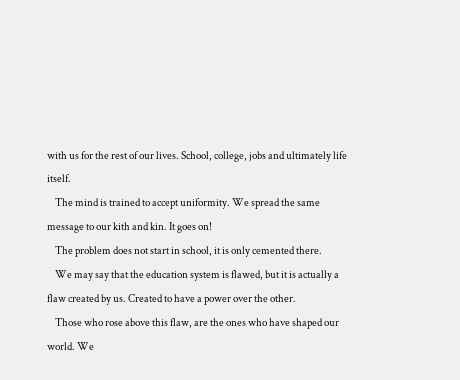with us for the rest of our lives. School, college, jobs and ultimately life itself.
    The mind is trained to accept uniformity. We spread the same message to our kith and kin. It goes on!
    The problem does not start in school, it is only cemented there.
    We may say that the education system is flawed, but it is actually a flaw created by us. Created to have a power over the other.
    Those who rose above this flaw, are the ones who have shaped our world. We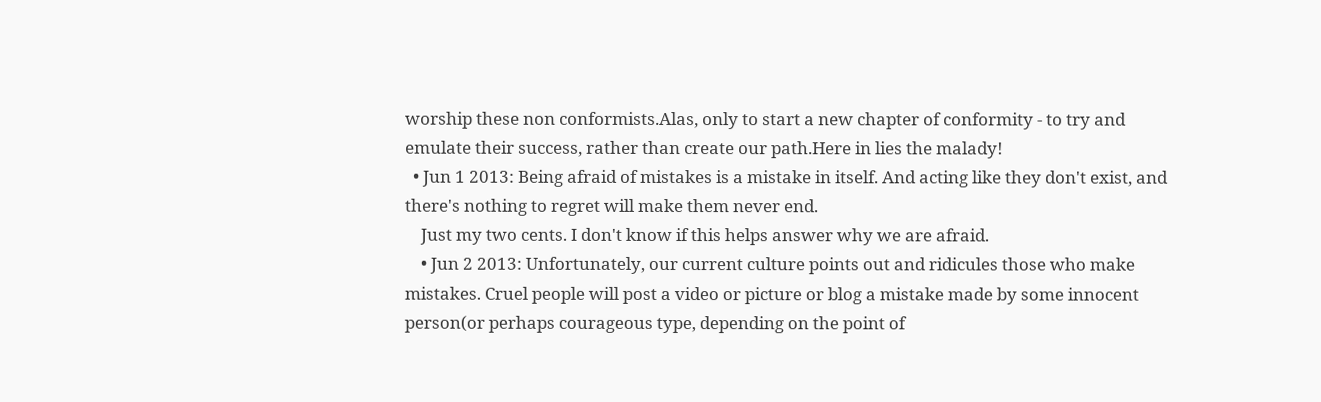worship these non conformists.Alas, only to start a new chapter of conformity - to try and emulate their success, rather than create our path.Here in lies the malady!
  • Jun 1 2013: Being afraid of mistakes is a mistake in itself. And acting like they don't exist, and there's nothing to regret will make them never end.
    Just my two cents. I don't know if this helps answer why we are afraid.
    • Jun 2 2013: Unfortunately, our current culture points out and ridicules those who make mistakes. Cruel people will post a video or picture or blog a mistake made by some innocent person(or perhaps courageous type, depending on the point of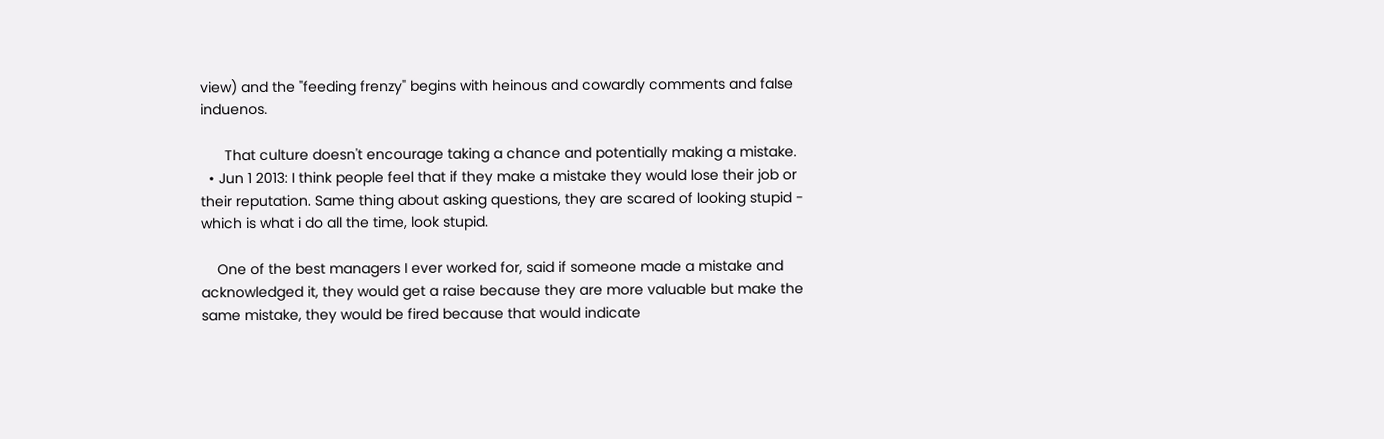view) and the "feeding frenzy" begins with heinous and cowardly comments and false induenos.

      That culture doesn't encourage taking a chance and potentially making a mistake.
  • Jun 1 2013: I think people feel that if they make a mistake they would lose their job or their reputation. Same thing about asking questions, they are scared of looking stupid - which is what i do all the time, look stupid.

    One of the best managers I ever worked for, said if someone made a mistake and acknowledged it, they would get a raise because they are more valuable but make the same mistake, they would be fired because that would indicate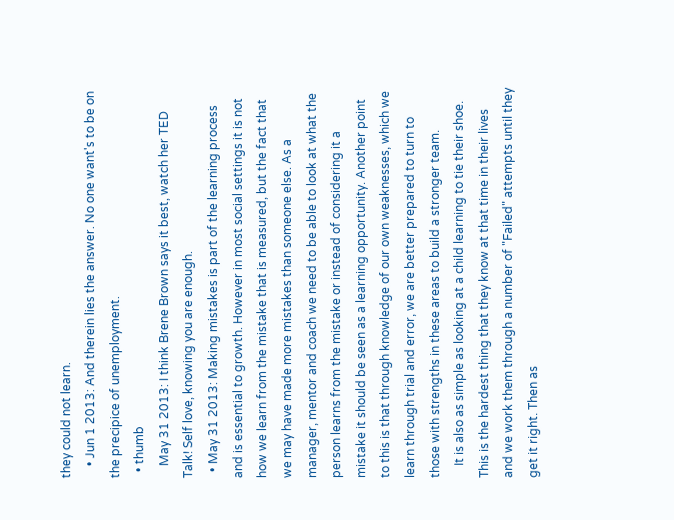they could not learn.
    • Jun 1 2013: And therein lies the answer. No one want's to be on the precipice of unemployment.
  • thumb
    May 31 2013: I think Brene Brown says it best, watch her TED Talk! Self love, knowing you are enough.
  • May 31 2013: Making mistakes is part of the learning process and is essential to growth. However in most social settings it is not how we learn from the mistake that is measured, but the fact that we may have made more mistakes than someone else. As a manager, mentor and coach we need to be able to look at what the person learns from the mistake or instead of considering it a mistake it should be seen as a learning opportunity. Another point to this is that through knowledge of our own weaknesses, which we learn through trial and error, we are better prepared to turn to those with strengths in these areas to build a stronger team.
    It is also as simple as looking at a child learning to tie their shoe. This is the hardest thing that they know at that time in their lives and we work them through a number of "Failed" attempts until they get it right. Then as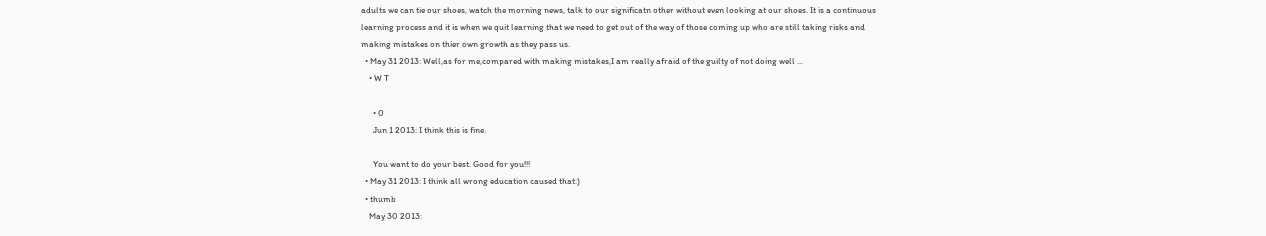adults we can tie our shoes, watch the morning news, talk to our significatn other without even looking at our shoes. It is a continuous learning process and it is when we quit learning that we need to get out of the way of those coming up who are still taking risks and making mistakes on thier own growth as they pass us.
  • May 31 2013: Well,as for me,compared with making mistakes,I am really afraid of the guilty of not doing well ...
    • W T

      • 0
      Jun 1 2013: I think this is fine.

      You want to do your best. Good for you!!!
  • May 31 2013: I think all wrong education caused that:)
  • thumb
    May 30 2013: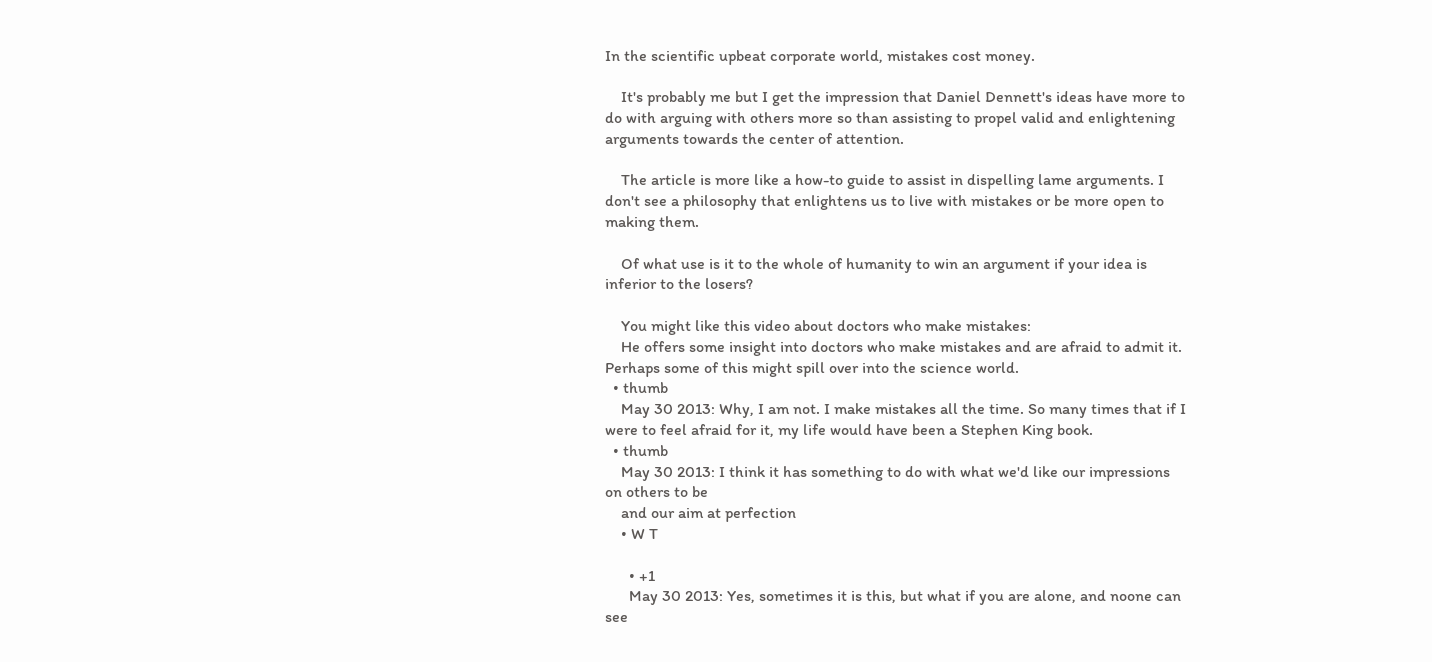In the scientific upbeat corporate world, mistakes cost money.

    It's probably me but I get the impression that Daniel Dennett's ideas have more to do with arguing with others more so than assisting to propel valid and enlightening arguments towards the center of attention.

    The article is more like a how-to guide to assist in dispelling lame arguments. I don't see a philosophy that enlightens us to live with mistakes or be more open to making them.

    Of what use is it to the whole of humanity to win an argument if your idea is inferior to the losers?

    You might like this video about doctors who make mistakes:
    He offers some insight into doctors who make mistakes and are afraid to admit it. Perhaps some of this might spill over into the science world.
  • thumb
    May 30 2013: Why, I am not. I make mistakes all the time. So many times that if I were to feel afraid for it, my life would have been a Stephen King book.
  • thumb
    May 30 2013: I think it has something to do with what we'd like our impressions on others to be
    and our aim at perfection
    • W T

      • +1
      May 30 2013: Yes, sometimes it is this, but what if you are alone, and noone can see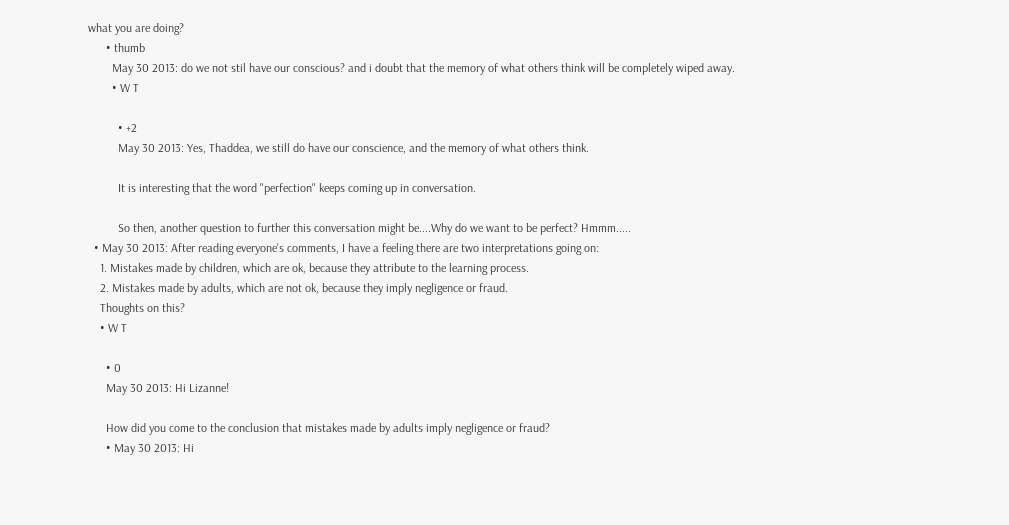what you are doing?
      • thumb
        May 30 2013: do we not stil have our conscious? and i doubt that the memory of what others think will be completely wiped away.
        • W T

          • +2
          May 30 2013: Yes, Thaddea, we still do have our conscience, and the memory of what others think.

          It is interesting that the word "perfection" keeps coming up in conversation.

          So then, another question to further this conversation might be....Why do we want to be perfect? Hmmm.....
  • May 30 2013: After reading everyone's comments, I have a feeling there are two interpretations going on:
    1. Mistakes made by children, which are ok, because they attribute to the learning process.
    2. Mistakes made by adults, which are not ok, because they imply negligence or fraud.
    Thoughts on this?
    • W T

      • 0
      May 30 2013: Hi Lizanne!

      How did you come to the conclusion that mistakes made by adults imply negligence or fraud?
      • May 30 2013: Hi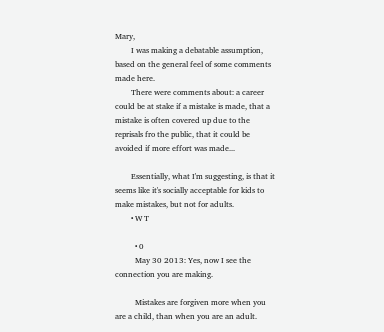Mary,
        I was making a debatable assumption, based on the general feel of some comments made here.
        There were comments about: a career could be at stake if a mistake is made, that a mistake is often covered up due to the reprisals fro the public, that it could be avoided if more effort was made...

        Essentially, what I'm suggesting, is that it seems like it's socially acceptable for kids to make mistakes, but not for adults.
        • W T

          • 0
          May 30 2013: Yes, now I see the connection you are making.

          Mistakes are forgiven more when you are a child, than when you are an adult.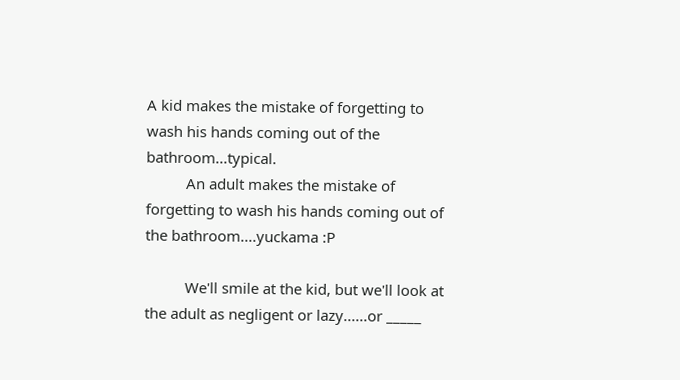A kid makes the mistake of forgetting to wash his hands coming out of the bathroom...typical.
          An adult makes the mistake of forgetting to wash his hands coming out of the bathroom....yuckama :P

          We'll smile at the kid, but we'll look at the adult as negligent or lazy......or _____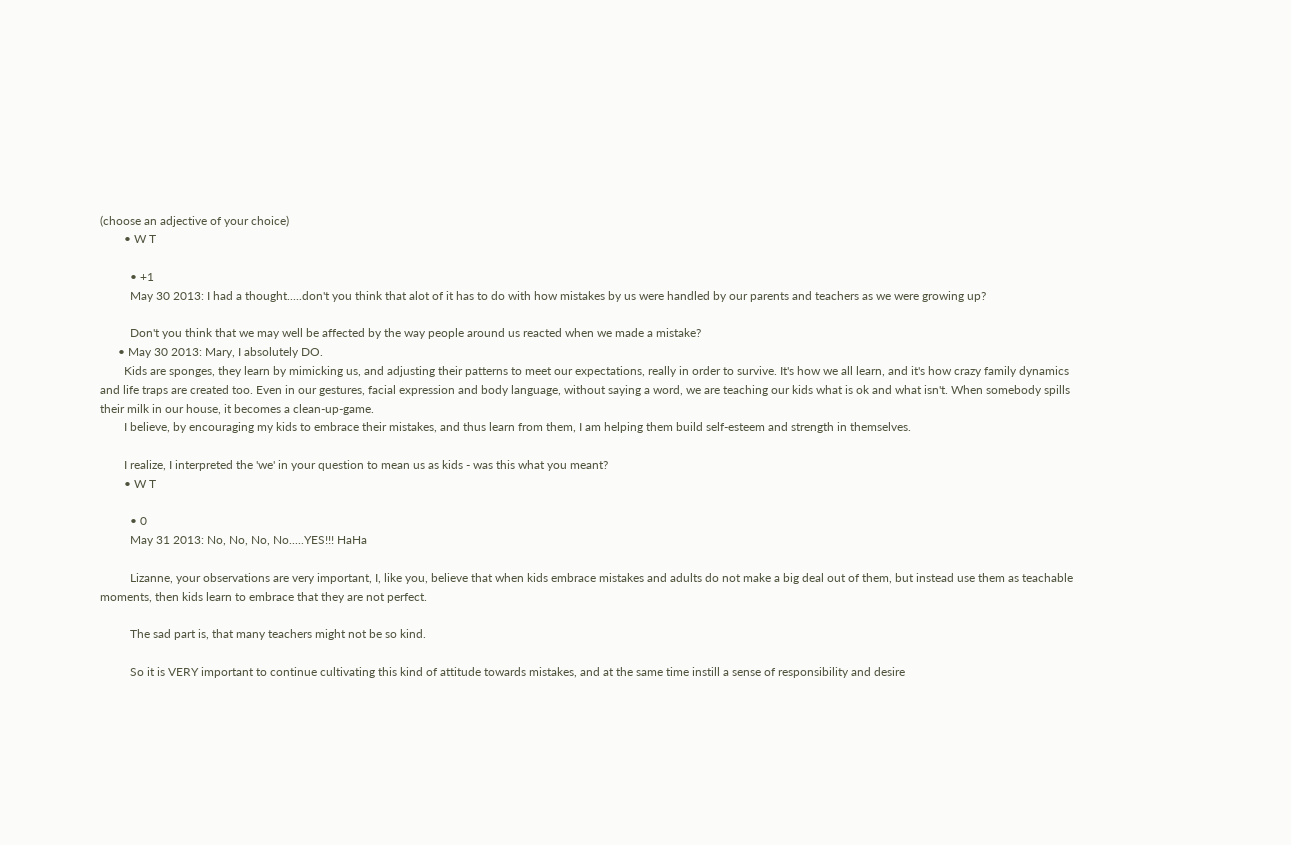(choose an adjective of your choice)
        • W T

          • +1
          May 30 2013: I had a thought.....don't you think that alot of it has to do with how mistakes by us were handled by our parents and teachers as we were growing up?

          Don't you think that we may well be affected by the way people around us reacted when we made a mistake?
      • May 30 2013: Mary, I absolutely DO.
        Kids are sponges, they learn by mimicking us, and adjusting their patterns to meet our expectations, really in order to survive. It's how we all learn, and it's how crazy family dynamics and life traps are created too. Even in our gestures, facial expression and body language, without saying a word, we are teaching our kids what is ok and what isn't. When somebody spills their milk in our house, it becomes a clean-up-game.
        I believe, by encouraging my kids to embrace their mistakes, and thus learn from them, I am helping them build self-esteem and strength in themselves.

        I realize, I interpreted the 'we' in your question to mean us as kids - was this what you meant?
        • W T

          • 0
          May 31 2013: No, No, No, No.....YES!!! HaHa

          Lizanne, your observations are very important, I, like you, believe that when kids embrace mistakes and adults do not make a big deal out of them, but instead use them as teachable moments, then kids learn to embrace that they are not perfect.

          The sad part is, that many teachers might not be so kind.

          So it is VERY important to continue cultivating this kind of attitude towards mistakes, and at the same time instill a sense of responsibility and desire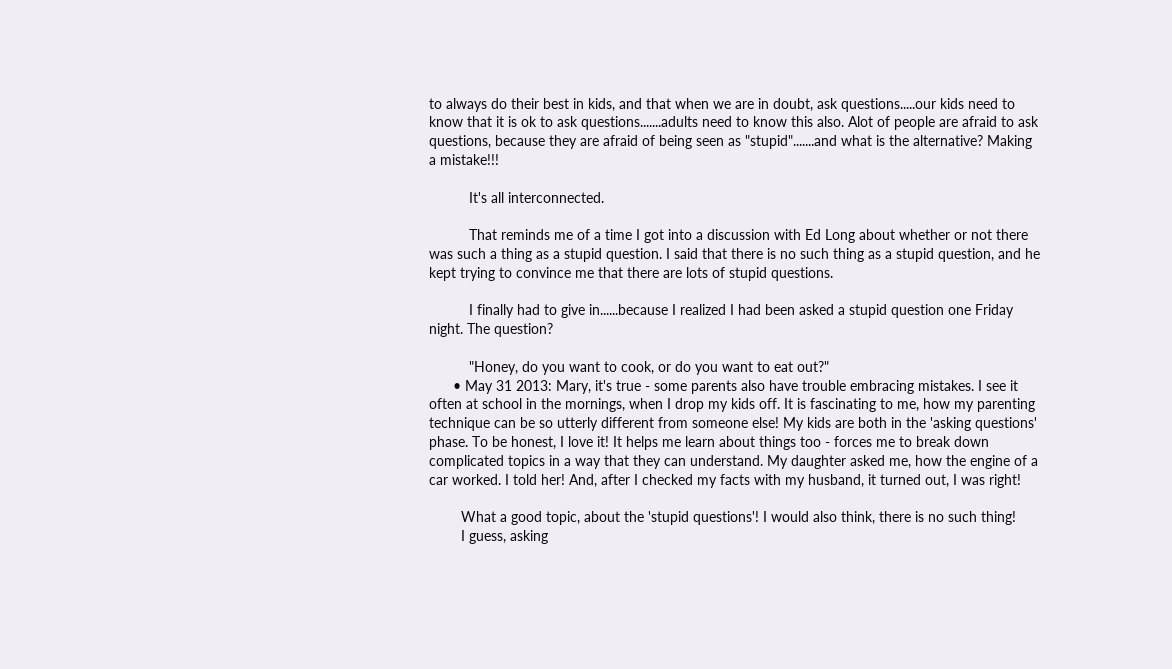to always do their best in kids, and that when we are in doubt, ask questions.....our kids need to know that it is ok to ask questions.......adults need to know this also. Alot of people are afraid to ask questions, because they are afraid of being seen as "stupid".......and what is the alternative? Making a mistake!!!

          It's all interconnected.

          That reminds me of a time I got into a discussion with Ed Long about whether or not there was such a thing as a stupid question. I said that there is no such thing as a stupid question, and he kept trying to convince me that there are lots of stupid questions.

          I finally had to give in......because I realized I had been asked a stupid question one Friday night. The question?

          "Honey, do you want to cook, or do you want to eat out?"
      • May 31 2013: Mary, it's true - some parents also have trouble embracing mistakes. I see it often at school in the mornings, when I drop my kids off. It is fascinating to me, how my parenting technique can be so utterly different from someone else! My kids are both in the 'asking questions' phase. To be honest, I love it! It helps me learn about things too - forces me to break down complicated topics in a way that they can understand. My daughter asked me, how the engine of a car worked. I told her! And, after I checked my facts with my husband, it turned out, I was right!

        What a good topic, about the 'stupid questions'! I would also think, there is no such thing!
        I guess, asking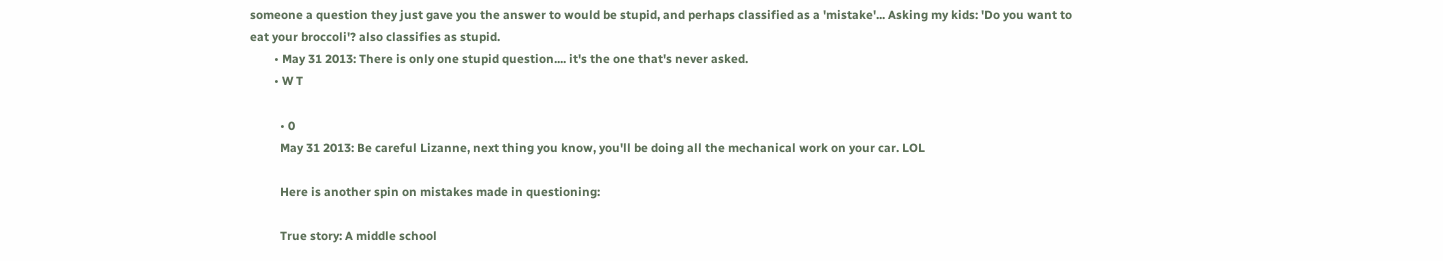someone a question they just gave you the answer to would be stupid, and perhaps classified as a 'mistake'... Asking my kids: 'Do you want to eat your broccoli'? also classifies as stupid.
        • May 31 2013: There is only one stupid question.... it's the one that's never asked.
        • W T

          • 0
          May 31 2013: Be careful Lizanne, next thing you know, you'll be doing all the mechanical work on your car. LOL

          Here is another spin on mistakes made in questioning:

          True story: A middle school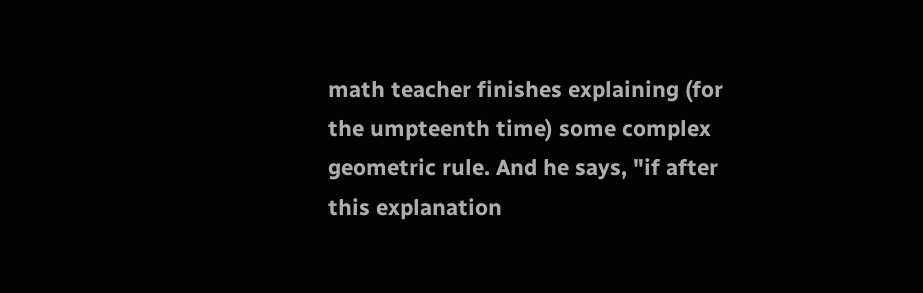math teacher finishes explaining (for the umpteenth time) some complex geometric rule. And he says, "if after this explanation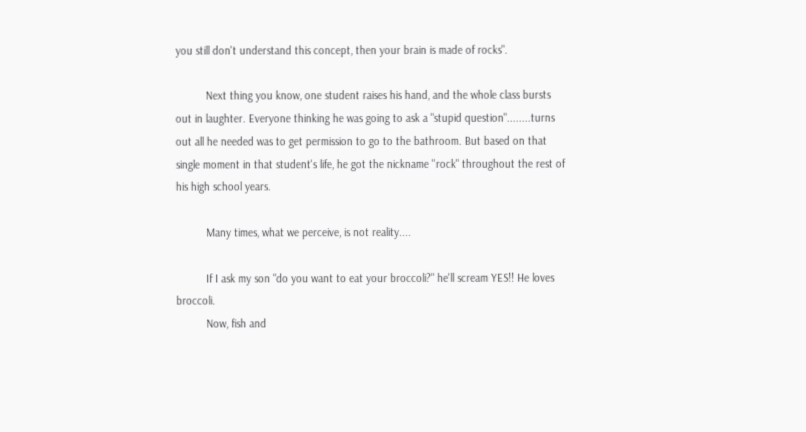you still don't understand this concept, then your brain is made of rocks".

          Next thing you know, one student raises his hand, and the whole class bursts out in laughter. Everyone thinking he was going to ask a "stupid question"........turns out all he needed was to get permission to go to the bathroom. But based on that single moment in that student's life, he got the nickname ''rock" throughout the rest of his high school years.

          Many times, what we perceive, is not reality....

          If I ask my son "do you want to eat your broccoli?" he'll scream YES!! He loves broccoli.
          Now, fish and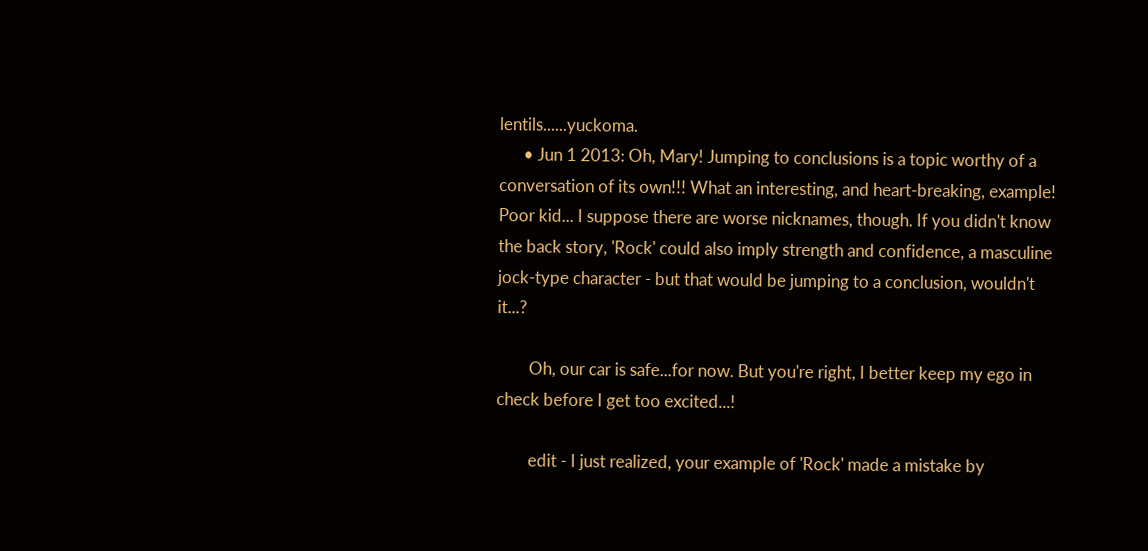lentils......yuckoma.
      • Jun 1 2013: Oh, Mary! Jumping to conclusions is a topic worthy of a conversation of its own!!! What an interesting, and heart-breaking, example! Poor kid... I suppose there are worse nicknames, though. If you didn't know the back story, 'Rock' could also imply strength and confidence, a masculine jock-type character - but that would be jumping to a conclusion, wouldn't it...?

        Oh, our car is safe...for now. But you're right, I better keep my ego in check before I get too excited...!

        edit - I just realized, your example of 'Rock' made a mistake by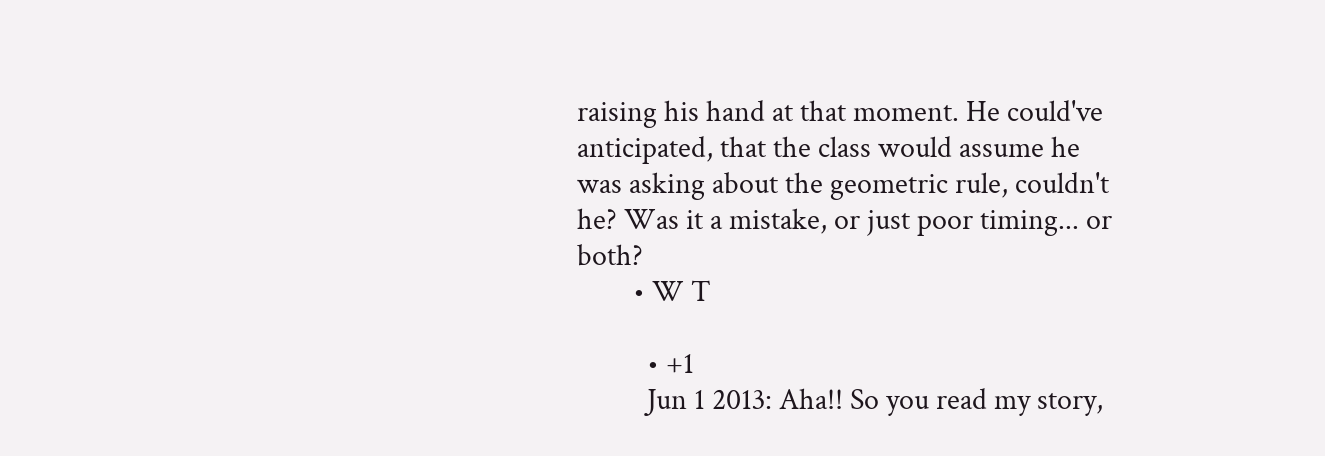raising his hand at that moment. He could've anticipated, that the class would assume he was asking about the geometric rule, couldn't he? Was it a mistake, or just poor timing... or both?
        • W T

          • +1
          Jun 1 2013: Aha!! So you read my story,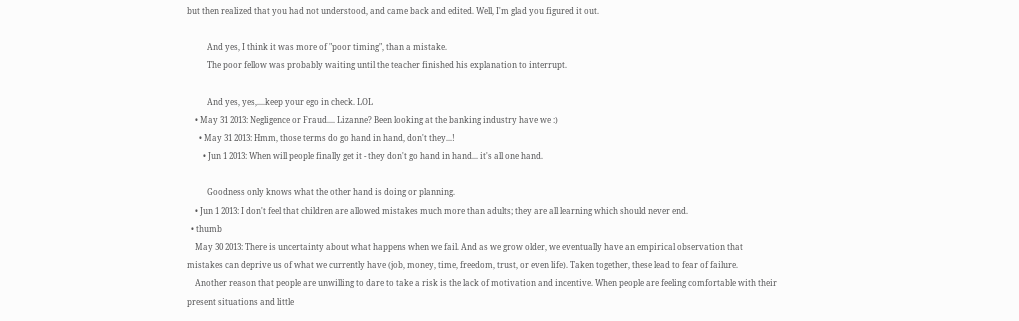but then realized that you had not understood, and came back and edited. Well, I'm glad you figured it out.

          And yes, I think it was more of "poor timing", than a mistake.
          The poor fellow was probably waiting until the teacher finished his explanation to interrupt.

          And yes, yes,....keep your ego in check. LOL
    • May 31 2013: Negligence or Fraud.... Lizanne? Been looking at the banking industry have we :)
      • May 31 2013: Hmm, those terms do go hand in hand, don't they...!
        • Jun 1 2013: When will people finally get it - they don't go hand in hand... it's all one hand.

          Goodness only knows what the other hand is doing or planning.
    • Jun 1 2013: I don't feel that children are allowed mistakes much more than adults; they are all learning which should never end.
  • thumb
    May 30 2013: There is uncertainty about what happens when we fail. And as we grow older, we eventually have an empirical observation that mistakes can deprive us of what we currently have (job, money, time, freedom, trust, or even life). Taken together, these lead to fear of failure.
    Another reason that people are unwilling to dare to take a risk is the lack of motivation and incentive. When people are feeling comfortable with their present situations and little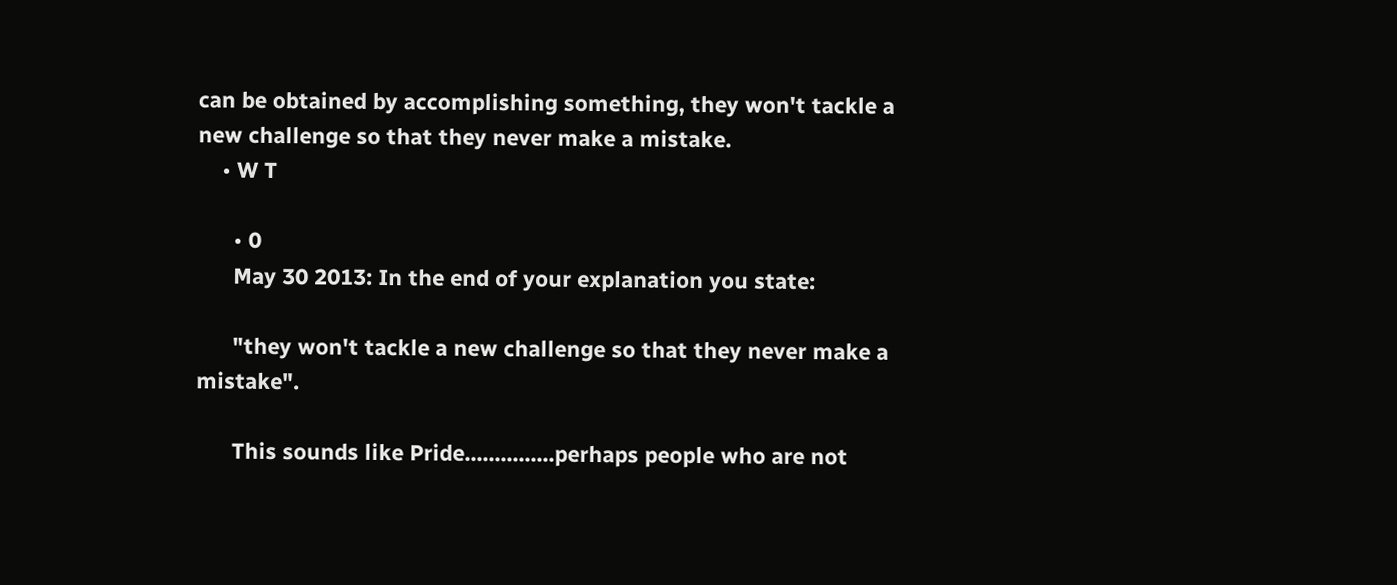can be obtained by accomplishing something, they won't tackle a new challenge so that they never make a mistake.
    • W T

      • 0
      May 30 2013: In the end of your explanation you state:

      "they won't tackle a new challenge so that they never make a mistake".

      This sounds like Pride...............perhaps people who are not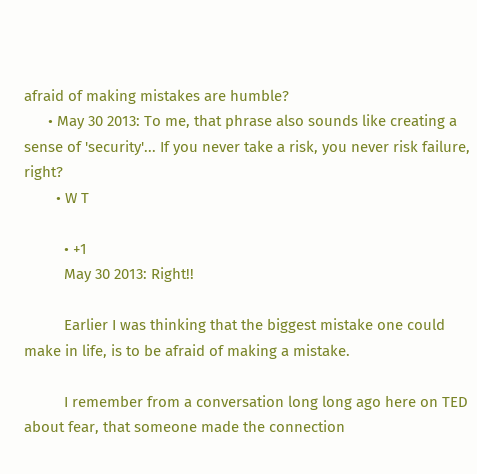afraid of making mistakes are humble?
      • May 30 2013: To me, that phrase also sounds like creating a sense of 'security'... If you never take a risk, you never risk failure, right?
        • W T

          • +1
          May 30 2013: Right!!

          Earlier I was thinking that the biggest mistake one could make in life, is to be afraid of making a mistake.

          I remember from a conversation long long ago here on TED about fear, that someone made the connection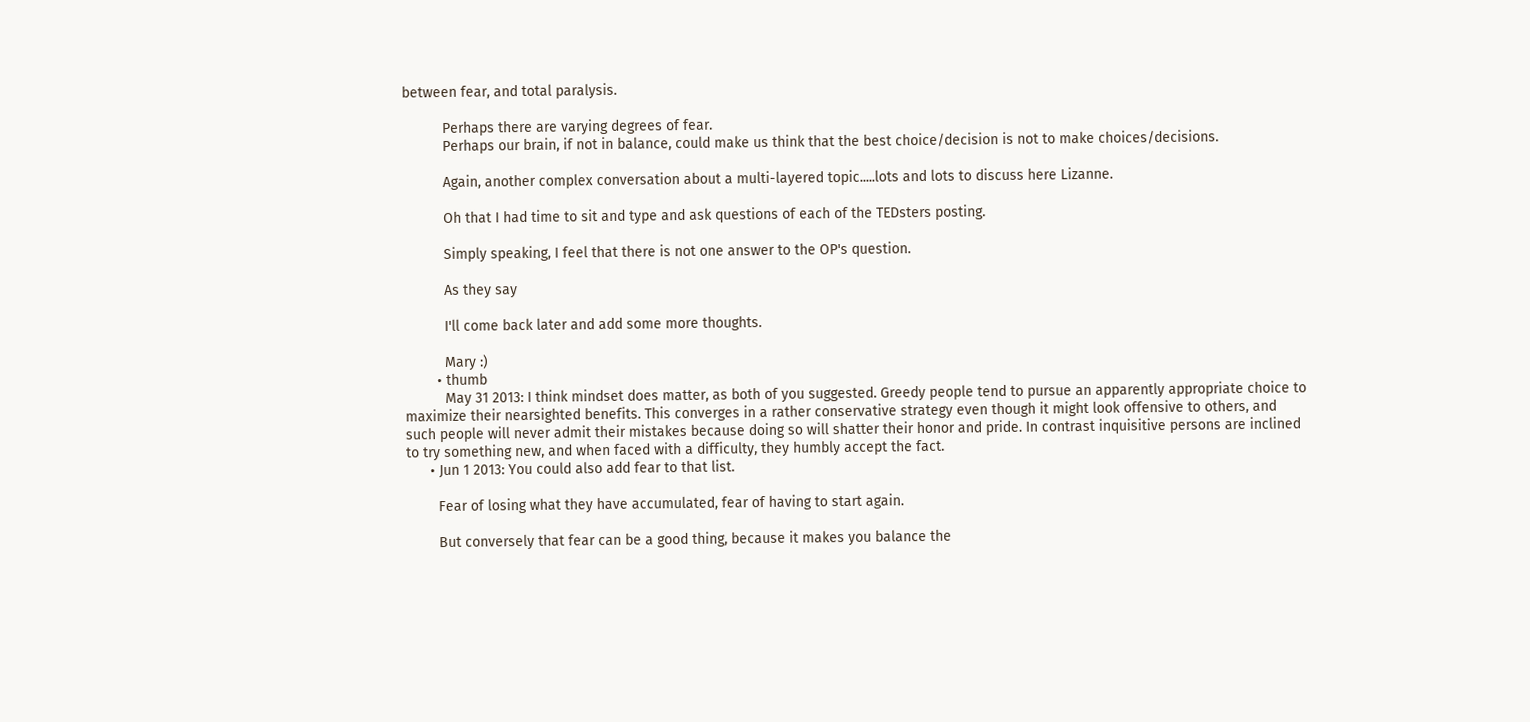between fear, and total paralysis.

          Perhaps there are varying degrees of fear.
          Perhaps our brain, if not in balance, could make us think that the best choice/decision is not to make choices/decisions.

          Again, another complex conversation about a multi-layered topic.....lots and lots to discuss here Lizanne.

          Oh that I had time to sit and type and ask questions of each of the TEDsters posting.

          Simply speaking, I feel that there is not one answer to the OP's question.

          As they say

          I'll come back later and add some more thoughts.

          Mary :)
        • thumb
          May 31 2013: I think mindset does matter, as both of you suggested. Greedy people tend to pursue an apparently appropriate choice to maximize their nearsighted benefits. This converges in a rather conservative strategy even though it might look offensive to others, and such people will never admit their mistakes because doing so will shatter their honor and pride. In contrast inquisitive persons are inclined to try something new, and when faced with a difficulty, they humbly accept the fact.
      • Jun 1 2013: You could also add fear to that list.

        Fear of losing what they have accumulated, fear of having to start again.

        But conversely that fear can be a good thing, because it makes you balance the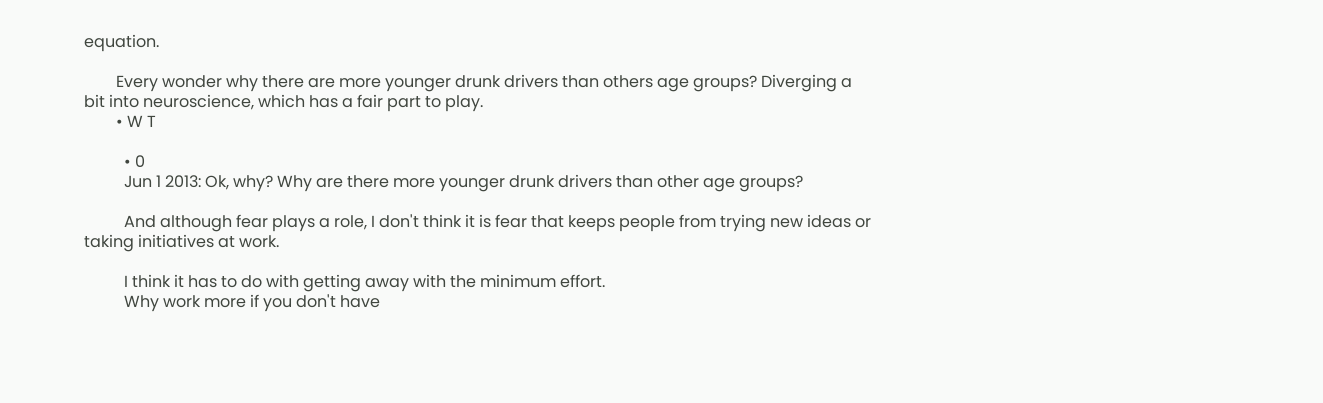equation.

        Every wonder why there are more younger drunk drivers than others age groups? Diverging a bit into neuroscience, which has a fair part to play.
        • W T

          • 0
          Jun 1 2013: Ok, why? Why are there more younger drunk drivers than other age groups?

          And although fear plays a role, I don't think it is fear that keeps people from trying new ideas or taking initiatives at work.

          I think it has to do with getting away with the minimum effort.
          Why work more if you don't have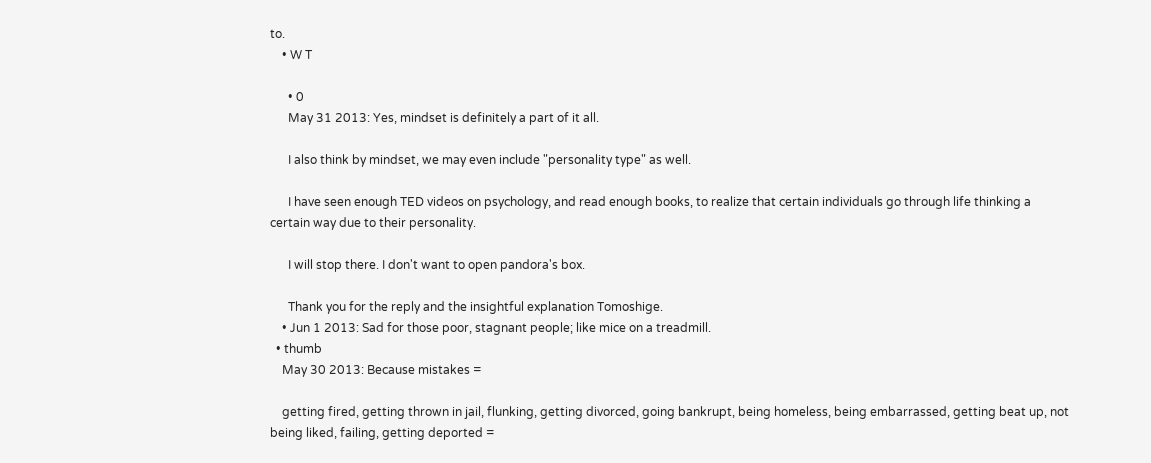to.
    • W T

      • 0
      May 31 2013: Yes, mindset is definitely a part of it all.

      I also think by mindset, we may even include "personality type" as well.

      I have seen enough TED videos on psychology, and read enough books, to realize that certain individuals go through life thinking a certain way due to their personality.

      I will stop there. I don't want to open pandora's box.

      Thank you for the reply and the insightful explanation Tomoshige.
    • Jun 1 2013: Sad for those poor, stagnant people; like mice on a treadmill.
  • thumb
    May 30 2013: Because mistakes =

    getting fired, getting thrown in jail, flunking, getting divorced, going bankrupt, being homeless, being embarrassed, getting beat up, not being liked, failing, getting deported =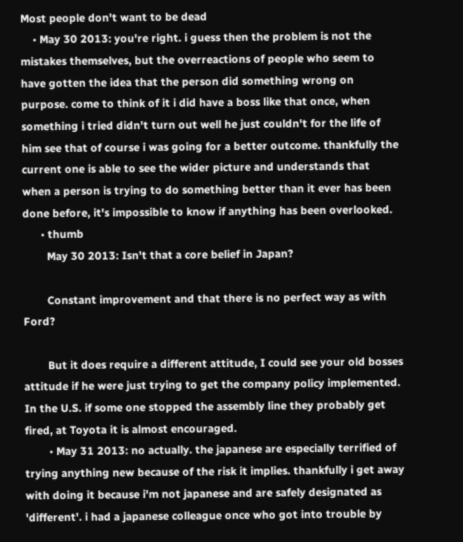Most people don't want to be dead
    • May 30 2013: you're right. i guess then the problem is not the mistakes themselves, but the overreactions of people who seem to have gotten the idea that the person did something wrong on purpose. come to think of it i did have a boss like that once, when something i tried didn't turn out well he just couldn't for the life of him see that of course i was going for a better outcome. thankfully the current one is able to see the wider picture and understands that when a person is trying to do something better than it ever has been done before, it's impossible to know if anything has been overlooked.
      • thumb
        May 30 2013: Isn't that a core belief in Japan?

        Constant improvement and that there is no perfect way as with Ford?

        But it does require a different attitude, I could see your old bosses attitude if he were just trying to get the company policy implemented. In the U.S. if some one stopped the assembly line they probably get fired, at Toyota it is almost encouraged.
        • May 31 2013: no actually. the japanese are especially terrified of trying anything new because of the risk it implies. thankfully i get away with doing it because i'm not japanese and are safely designated as 'different'. i had a japanese colleague once who got into trouble by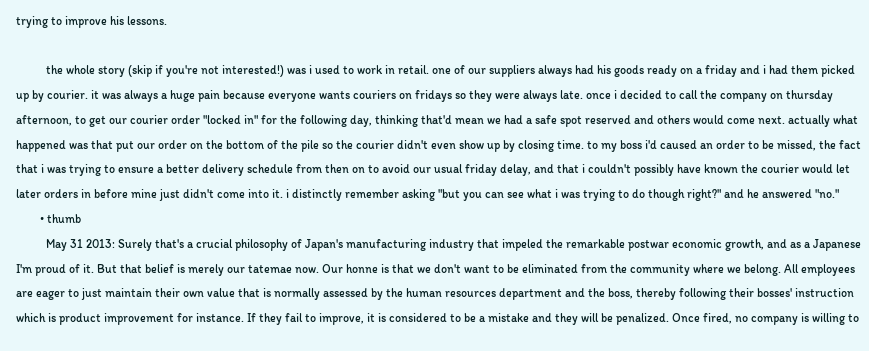trying to improve his lessons.

          the whole story (skip if you're not interested!) was i used to work in retail. one of our suppliers always had his goods ready on a friday and i had them picked up by courier. it was always a huge pain because everyone wants couriers on fridays so they were always late. once i decided to call the company on thursday afternoon, to get our courier order "locked in" for the following day, thinking that'd mean we had a safe spot reserved and others would come next. actually what happened was that put our order on the bottom of the pile so the courier didn't even show up by closing time. to my boss i'd caused an order to be missed, the fact that i was trying to ensure a better delivery schedule from then on to avoid our usual friday delay, and that i couldn't possibly have known the courier would let later orders in before mine just didn't come into it. i distinctly remember asking "but you can see what i was trying to do though right?" and he answered "no."
        • thumb
          May 31 2013: Surely that's a crucial philosophy of Japan's manufacturing industry that impeled the remarkable postwar economic growth, and as a Japanese I'm proud of it. But that belief is merely our tatemae now. Our honne is that we don't want to be eliminated from the community where we belong. All employees are eager to just maintain their own value that is normally assessed by the human resources department and the boss, thereby following their bosses' instruction which is product improvement for instance. If they fail to improve, it is considered to be a mistake and they will be penalized. Once fired, no company is willing to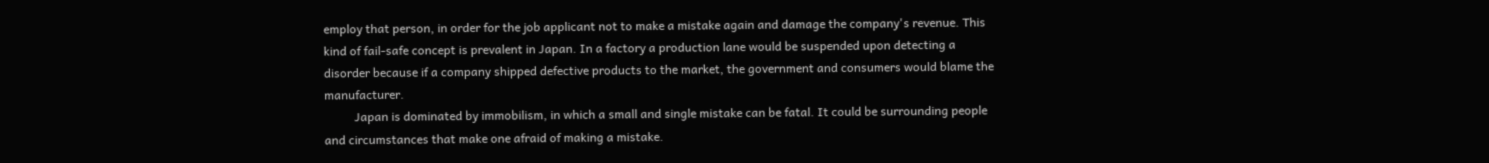employ that person, in order for the job applicant not to make a mistake again and damage the company's revenue. This kind of fail-safe concept is prevalent in Japan. In a factory a production lane would be suspended upon detecting a disorder because if a company shipped defective products to the market, the government and consumers would blame the manufacturer.
          Japan is dominated by immobilism, in which a small and single mistake can be fatal. It could be surrounding people and circumstances that make one afraid of making a mistake.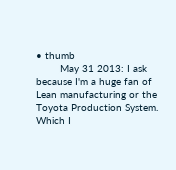• thumb
        May 31 2013: I ask because I'm a huge fan of Lean manufacturing or the Toyota Production System. Which I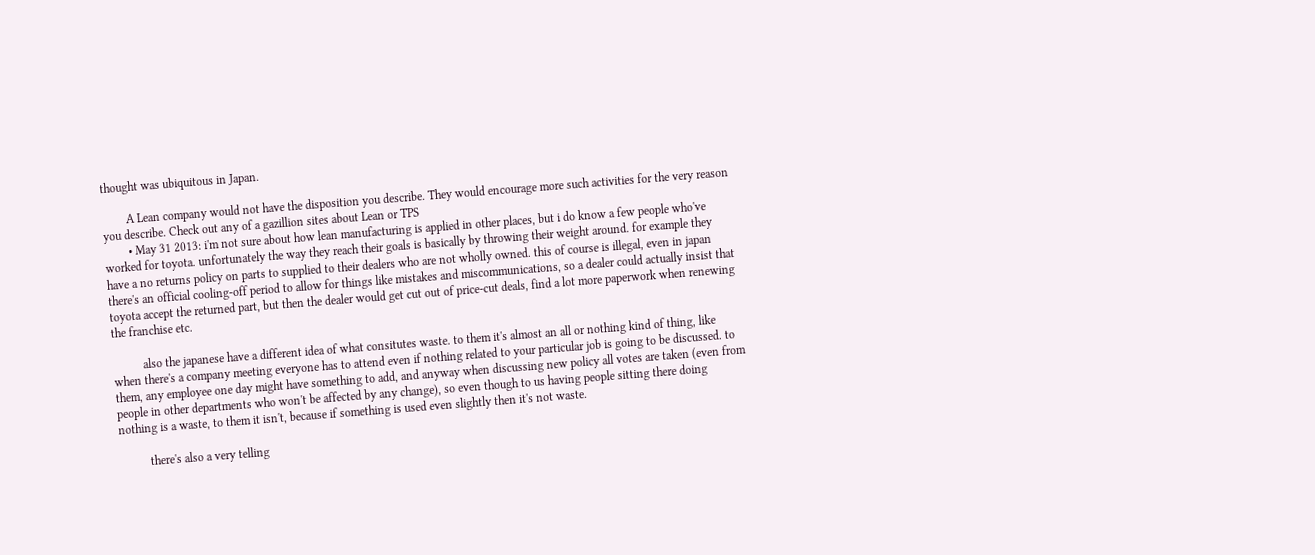thought was ubiquitous in Japan.

        A Lean company would not have the disposition you describe. They would encourage more such activities for the very reason you describe. Check out any of a gazillion sites about Lean or TPS
        • May 31 2013: i'm not sure about how lean manufacturing is applied in other places, but i do know a few people who've worked for toyota. unfortunately the way they reach their goals is basically by throwing their weight around. for example they have a no returns policy on parts to supplied to their dealers who are not wholly owned. this of course is illegal, even in japan there's an official cooling-off period to allow for things like mistakes and miscommunications, so a dealer could actually insist that toyota accept the returned part, but then the dealer would get cut out of price-cut deals, find a lot more paperwork when renewing the franchise etc.

          also the japanese have a different idea of what consitutes waste. to them it's almost an all or nothing kind of thing, like when there's a company meeting everyone has to attend even if nothing related to your particular job is going to be discussed. to them, any employee one day might have something to add, and anyway when discussing new policy all votes are taken (even from people in other departments who won't be affected by any change), so even though to us having people sitting there doing nothing is a waste, to them it isn't, because if something is used even slightly then it's not waste.

          there's also a very telling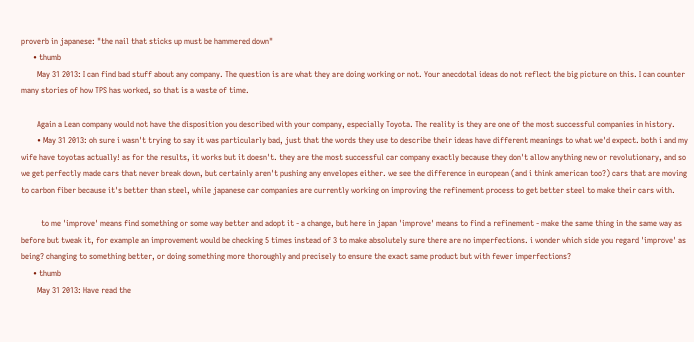proverb in japanese: "the nail that sticks up must be hammered down"
      • thumb
        May 31 2013: I can find bad stuff about any company. The question is are what they are doing working or not. Your anecdotal ideas do not reflect the big picture on this. I can counter many stories of how TPS has worked, so that is a waste of time.

        Again a Lean company would not have the disposition you described with your company, especially Toyota. The reality is they are one of the most successful companies in history.
        • May 31 2013: oh sure i wasn't trying to say it was particularly bad, just that the words they use to describe their ideas have different meanings to what we'd expect. both i and my wife have toyotas actually! as for the results, it works but it doesn't. they are the most successful car company exactly because they don't allow anything new or revolutionary, and so we get perfectly made cars that never break down, but certainly aren't pushing any envelopes either. we see the difference in european (and i think american too?) cars that are moving to carbon fiber because it's better than steel, while japanese car companies are currently working on improving the refinement process to get better steel to make their cars with.

          to me 'improve' means find something or some way better and adopt it - a change, but here in japan 'improve' means to find a refinement - make the same thing in the same way as before but tweak it, for example an improvement would be checking 5 times instead of 3 to make absolutely sure there are no imperfections. i wonder which side you regard 'improve' as being? changing to something better, or doing something more thoroughly and precisely to ensure the exact same product but with fewer imperfections?
      • thumb
        May 31 2013: Have read the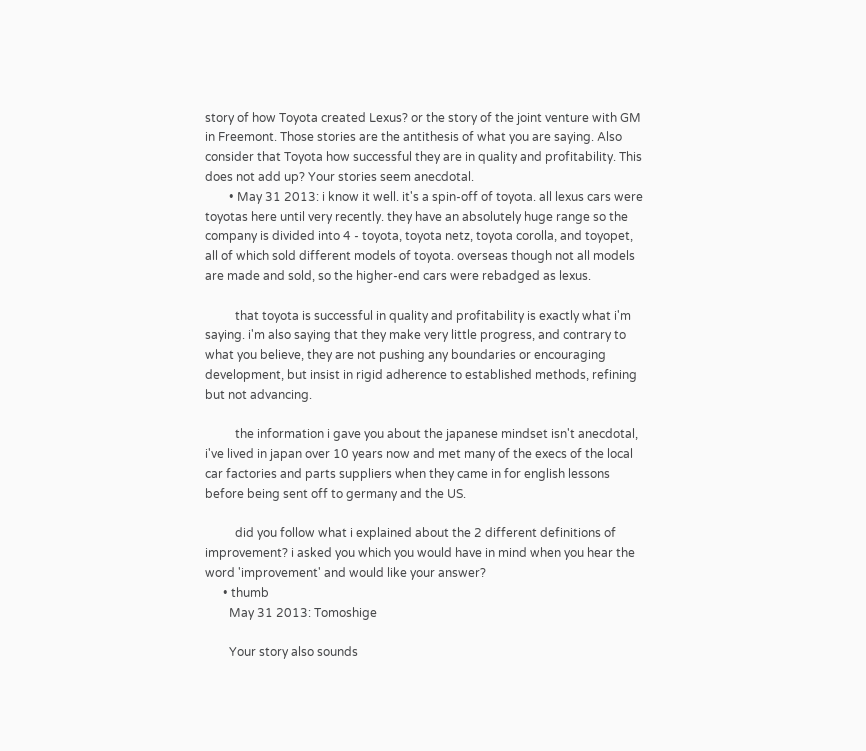story of how Toyota created Lexus? or the story of the joint venture with GM in Freemont. Those stories are the antithesis of what you are saying. Also consider that Toyota how successful they are in quality and profitability. This does not add up? Your stories seem anecdotal.
        • May 31 2013: i know it well. it's a spin-off of toyota. all lexus cars were toyotas here until very recently. they have an absolutely huge range so the company is divided into 4 - toyota, toyota netz, toyota corolla, and toyopet, all of which sold different models of toyota. overseas though not all models are made and sold, so the higher-end cars were rebadged as lexus.

          that toyota is successful in quality and profitability is exactly what i'm saying. i'm also saying that they make very little progress, and contrary to what you believe, they are not pushing any boundaries or encouraging development, but insist in rigid adherence to established methods, refining but not advancing.

          the information i gave you about the japanese mindset isn't anecdotal, i've lived in japan over 10 years now and met many of the execs of the local car factories and parts suppliers when they came in for english lessons before being sent off to germany and the US.

          did you follow what i explained about the 2 different definitions of improvement? i asked you which you would have in mind when you hear the word 'improvement' and would like your answer?
      • thumb
        May 31 2013: Tomoshige

        Your story also sounds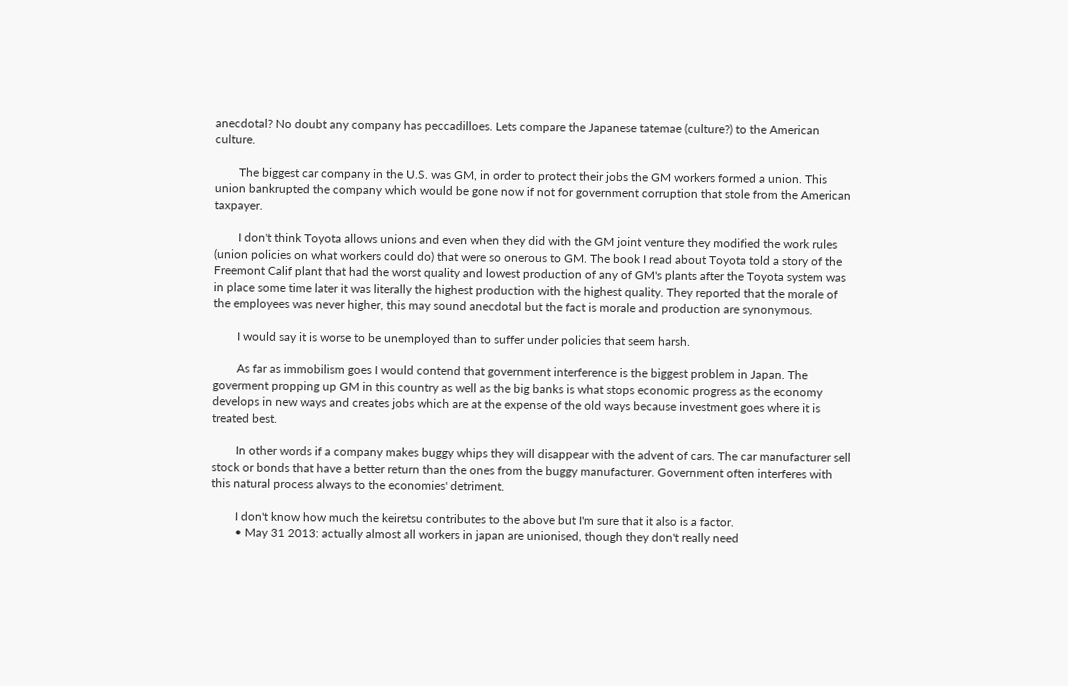anecdotal? No doubt any company has peccadilloes. Lets compare the Japanese tatemae (culture?) to the American culture.

        The biggest car company in the U.S. was GM, in order to protect their jobs the GM workers formed a union. This union bankrupted the company which would be gone now if not for government corruption that stole from the American taxpayer.

        I don't think Toyota allows unions and even when they did with the GM joint venture they modified the work rules (union policies on what workers could do) that were so onerous to GM. The book I read about Toyota told a story of the Freemont Calif plant that had the worst quality and lowest production of any of GM's plants after the Toyota system was in place some time later it was literally the highest production with the highest quality. They reported that the morale of the employees was never higher, this may sound anecdotal but the fact is morale and production are synonymous.

        I would say it is worse to be unemployed than to suffer under policies that seem harsh.

        As far as immobilism goes I would contend that government interference is the biggest problem in Japan. The goverment propping up GM in this country as well as the big banks is what stops economic progress as the economy develops in new ways and creates jobs which are at the expense of the old ways because investment goes where it is treated best.

        In other words if a company makes buggy whips they will disappear with the advent of cars. The car manufacturer sell stock or bonds that have a better return than the ones from the buggy manufacturer. Government often interferes with this natural process always to the economies' detriment.

        I don't know how much the keiretsu contributes to the above but I'm sure that it also is a factor.
        • May 31 2013: actually almost all workers in japan are unionised, though they don't really need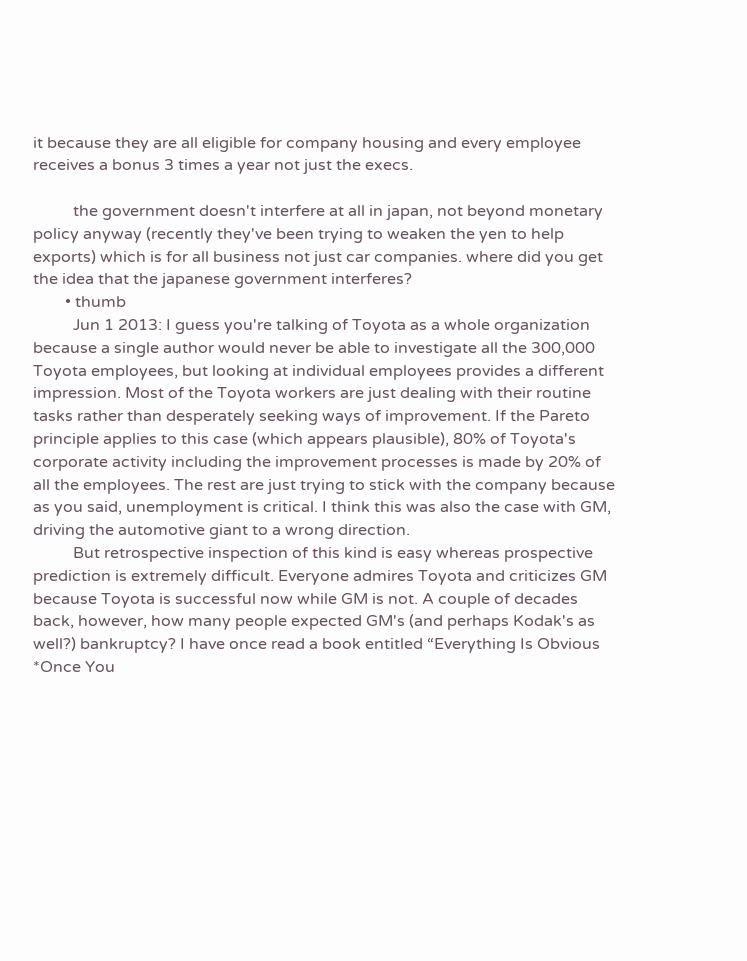it because they are all eligible for company housing and every employee receives a bonus 3 times a year not just the execs.

          the government doesn't interfere at all in japan, not beyond monetary policy anyway (recently they've been trying to weaken the yen to help exports) which is for all business not just car companies. where did you get the idea that the japanese government interferes?
        • thumb
          Jun 1 2013: I guess you're talking of Toyota as a whole organization because a single author would never be able to investigate all the 300,000 Toyota employees, but looking at individual employees provides a different impression. Most of the Toyota workers are just dealing with their routine tasks rather than desperately seeking ways of improvement. If the Pareto principle applies to this case (which appears plausible), 80% of Toyota's corporate activity including the improvement processes is made by 20% of all the employees. The rest are just trying to stick with the company because as you said, unemployment is critical. I think this was also the case with GM, driving the automotive giant to a wrong direction.
          But retrospective inspection of this kind is easy whereas prospective prediction is extremely difficult. Everyone admires Toyota and criticizes GM because Toyota is successful now while GM is not. A couple of decades back, however, how many people expected GM's (and perhaps Kodak's as well?) bankruptcy? I have once read a book entitled “Everything Is Obvious *Once You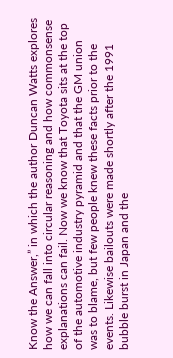Know the Answer,” in which the author Duncan Watts explores how we can fall into circular reasoning and how commonsense explanations can fail. Now we know that Toyota sits at the top of the automotive industry pyramid and that the GM union was to blame, but few people knew these facts prior to the events. Likewise bailouts were made shortly after the 1991 bubble burst in Japan and the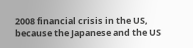2008 financial crisis in the US, because the Japanese and the US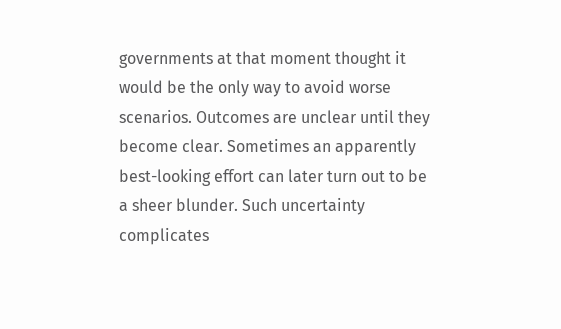governments at that moment thought it would be the only way to avoid worse scenarios. Outcomes are unclear until they become clear. Sometimes an apparently best-looking effort can later turn out to be a sheer blunder. Such uncertainty complicates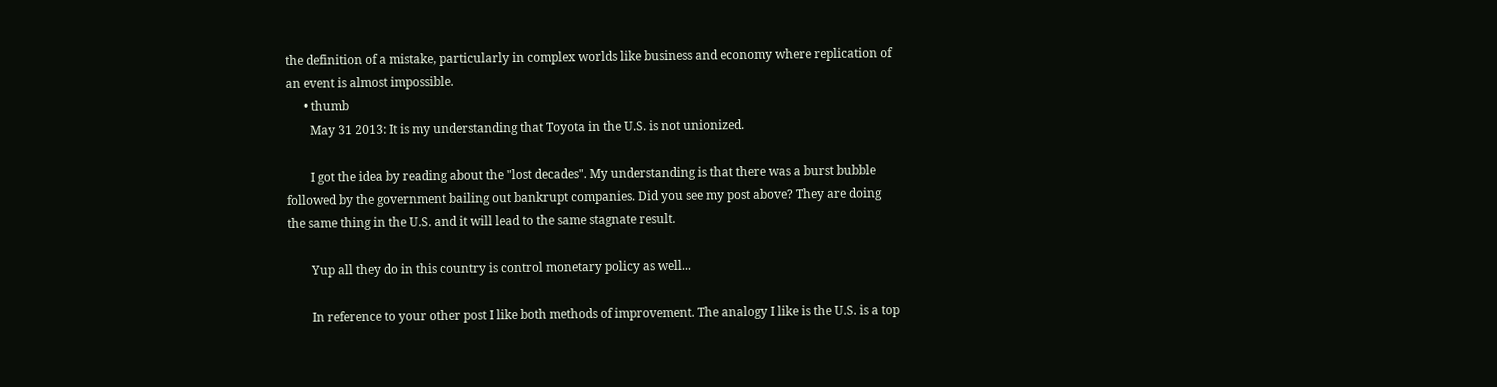the definition of a mistake, particularly in complex worlds like business and economy where replication of an event is almost impossible.
      • thumb
        May 31 2013: It is my understanding that Toyota in the U.S. is not unionized.

        I got the idea by reading about the "lost decades". My understanding is that there was a burst bubble followed by the government bailing out bankrupt companies. Did you see my post above? They are doing the same thing in the U.S. and it will lead to the same stagnate result.

        Yup all they do in this country is control monetary policy as well...

        In reference to your other post I like both methods of improvement. The analogy I like is the U.S. is a top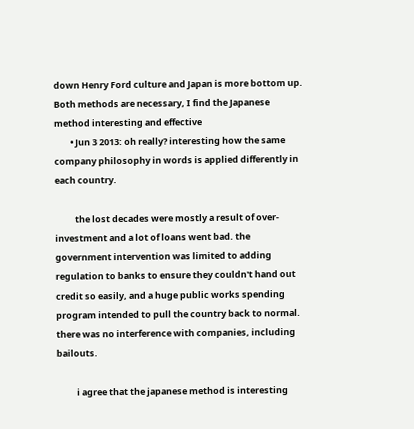down Henry Ford culture and Japan is more bottom up. Both methods are necessary, I find the Japanese method interesting and effective
        • Jun 3 2013: oh really? interesting how the same company philosophy in words is applied differently in each country.

          the lost decades were mostly a result of over-investment and a lot of loans went bad. the government intervention was limited to adding regulation to banks to ensure they couldn't hand out credit so easily, and a huge public works spending program intended to pull the country back to normal. there was no interference with companies, including bailouts.

          i agree that the japanese method is interesting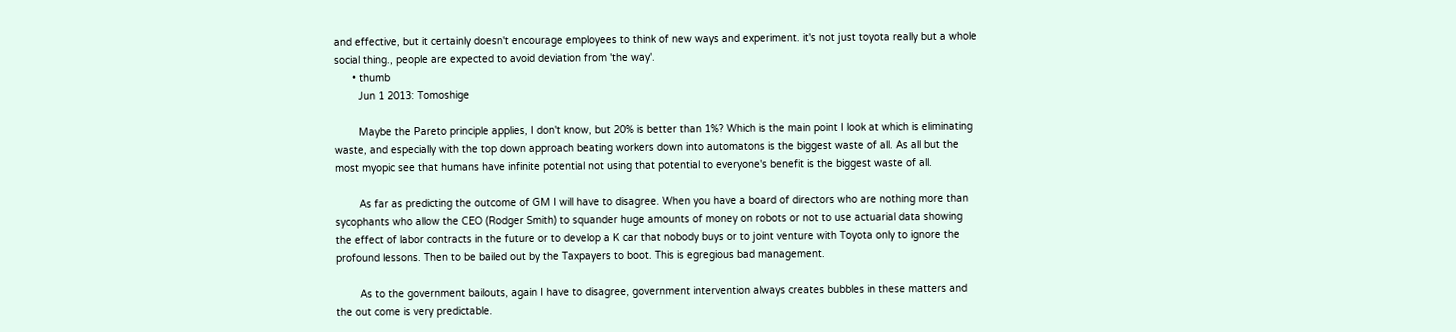and effective, but it certainly doesn't encourage employees to think of new ways and experiment. it's not just toyota really but a whole social thing., people are expected to avoid deviation from 'the way'.
      • thumb
        Jun 1 2013: Tomoshige

        Maybe the Pareto principle applies, I don't know, but 20% is better than 1%? Which is the main point I look at which is eliminating waste, and especially with the top down approach beating workers down into automatons is the biggest waste of all. As all but the most myopic see that humans have infinite potential not using that potential to everyone's benefit is the biggest waste of all.

        As far as predicting the outcome of GM I will have to disagree. When you have a board of directors who are nothing more than sycophants who allow the CEO (Rodger Smith) to squander huge amounts of money on robots or not to use actuarial data showing the effect of labor contracts in the future or to develop a K car that nobody buys or to joint venture with Toyota only to ignore the profound lessons. Then to be bailed out by the Taxpayers to boot. This is egregious bad management.

        As to the government bailouts, again I have to disagree, government intervention always creates bubbles in these matters and the out come is very predictable.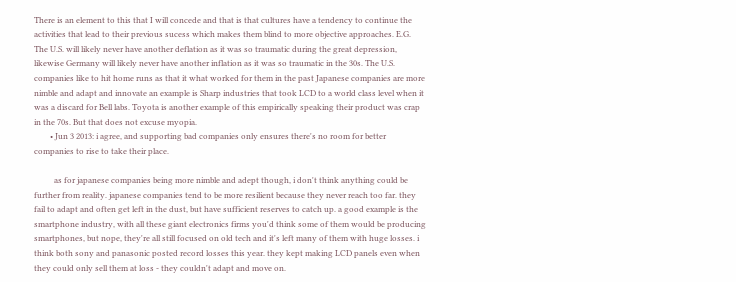There is an element to this that I will concede and that is that cultures have a tendency to continue the activities that lead to their previous sucess which makes them blind to more objective approaches. E.G. The U.S. will likely never have another deflation as it was so traumatic during the great depression, likewise Germany will likely never have another inflation as it was so traumatic in the 30s. The U.S. companies like to hit home runs as that it what worked for them in the past Japanese companies are more nimble and adapt and innovate an example is Sharp industries that took LCD to a world class level when it was a discard for Bell labs. Toyota is another example of this empirically speaking their product was crap in the 70s. But that does not excuse myopia.
        • Jun 3 2013: i agree, and supporting bad companies only ensures there's no room for better companies to rise to take their place.

          as for japanese companies being more nimble and adept though, i don't think anything could be further from reality. japanese companies tend to be more resilient because they never reach too far. they fail to adapt and often get left in the dust, but have sufficient reserves to catch up. a good example is the smartphone industry, with all these giant electronics firms you'd think some of them would be producing smartphones, but nope, they're all still focused on old tech and it's left many of them with huge losses. i think both sony and panasonic posted record losses this year. they kept making LCD panels even when they could only sell them at loss - they couldn't adapt and move on.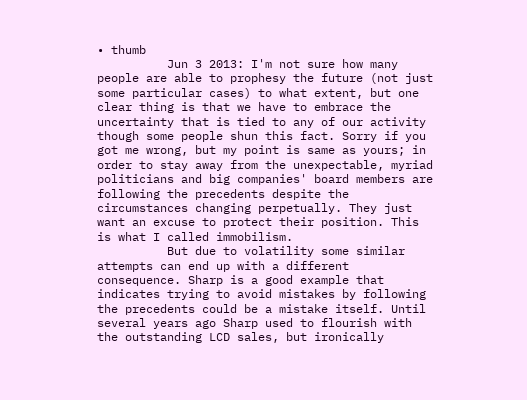• thumb
          Jun 3 2013: I'm not sure how many people are able to prophesy the future (not just some particular cases) to what extent, but one clear thing is that we have to embrace the uncertainty that is tied to any of our activity though some people shun this fact. Sorry if you got me wrong, but my point is same as yours; in order to stay away from the unexpectable, myriad politicians and big companies' board members are following the precedents despite the circumstances changing perpetually. They just want an excuse to protect their position. This is what I called immobilism.
          But due to volatility some similar attempts can end up with a different consequence. Sharp is a good example that indicates trying to avoid mistakes by following the precedents could be a mistake itself. Until several years ago Sharp used to flourish with the outstanding LCD sales, but ironically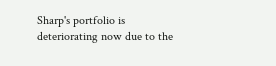Sharp's portfolio is deteriorating now due to the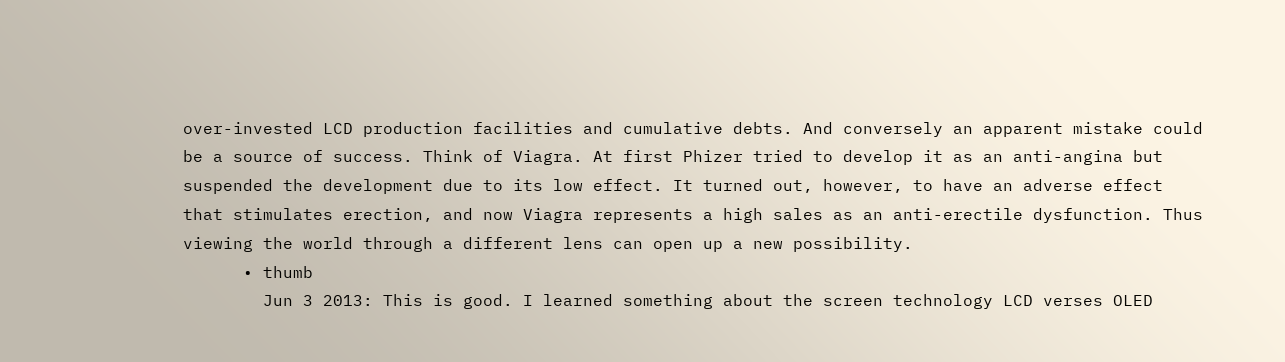over-invested LCD production facilities and cumulative debts. And conversely an apparent mistake could be a source of success. Think of Viagra. At first Phizer tried to develop it as an anti-angina but suspended the development due to its low effect. It turned out, however, to have an adverse effect that stimulates erection, and now Viagra represents a high sales as an anti-erectile dysfunction. Thus viewing the world through a different lens can open up a new possibility.
      • thumb
        Jun 3 2013: This is good. I learned something about the screen technology LCD verses OLED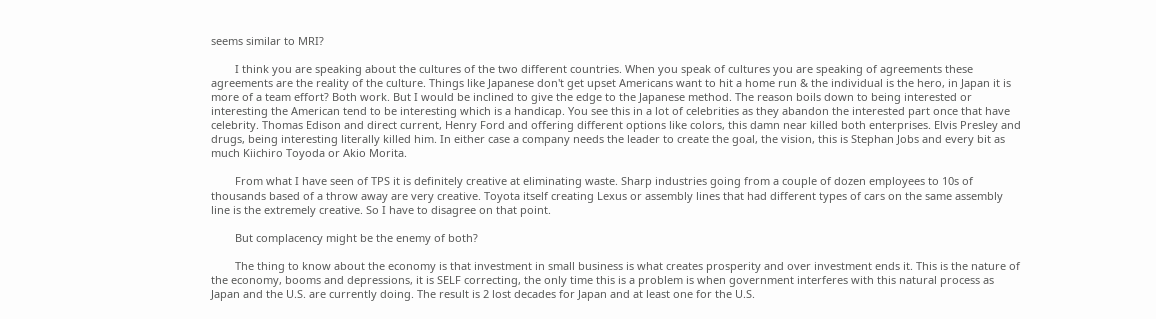seems similar to MRI?

        I think you are speaking about the cultures of the two different countries. When you speak of cultures you are speaking of agreements these agreements are the reality of the culture. Things like Japanese don't get upset Americans want to hit a home run & the individual is the hero, in Japan it is more of a team effort? Both work. But I would be inclined to give the edge to the Japanese method. The reason boils down to being interested or interesting the American tend to be interesting which is a handicap. You see this in a lot of celebrities as they abandon the interested part once that have celebrity. Thomas Edison and direct current, Henry Ford and offering different options like colors, this damn near killed both enterprises. Elvis Presley and drugs, being interesting literally killed him. In either case a company needs the leader to create the goal, the vision, this is Stephan Jobs and every bit as much Kiichiro Toyoda or Akio Morita.

        From what I have seen of TPS it is definitely creative at eliminating waste. Sharp industries going from a couple of dozen employees to 10s of thousands based of a throw away are very creative. Toyota itself creating Lexus or assembly lines that had different types of cars on the same assembly line is the extremely creative. So I have to disagree on that point.

        But complacency might be the enemy of both?

        The thing to know about the economy is that investment in small business is what creates prosperity and over investment ends it. This is the nature of the economy, booms and depressions, it is SELF correcting, the only time this is a problem is when government interferes with this natural process as Japan and the U.S. are currently doing. The result is 2 lost decades for Japan and at least one for the U.S.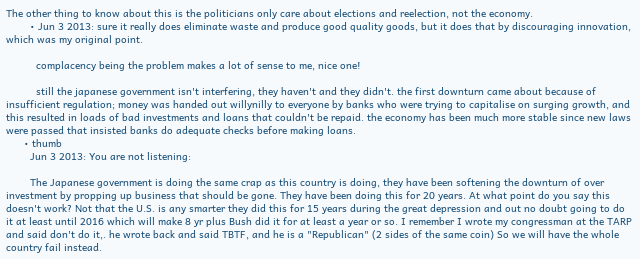The other thing to know about this is the politicians only care about elections and reelection, not the economy.
        • Jun 3 2013: sure it really does eliminate waste and produce good quality goods, but it does that by discouraging innovation, which was my original point.

          complacency being the problem makes a lot of sense to me, nice one!

          still the japanese government isn't interfering, they haven't and they didn't. the first downturn came about because of insufficient regulation; money was handed out willynilly to everyone by banks who were trying to capitalise on surging growth, and this resulted in loads of bad investments and loans that couldn't be repaid. the economy has been much more stable since new laws were passed that insisted banks do adequate checks before making loans.
      • thumb
        Jun 3 2013: You are not listening:

        The Japanese government is doing the same crap as this country is doing, they have been softening the downturn of over investment by propping up business that should be gone. They have been doing this for 20 years. At what point do you say this doesn't work? Not that the U.S. is any smarter they did this for 15 years during the great depression and out no doubt going to do it at least until 2016 which will make 8 yr plus Bush did it for at least a year or so. I remember I wrote my congressman at the TARP and said don't do it,. he wrote back and said TBTF, and he is a "Republican" (2 sides of the same coin) So we will have the whole country fail instead.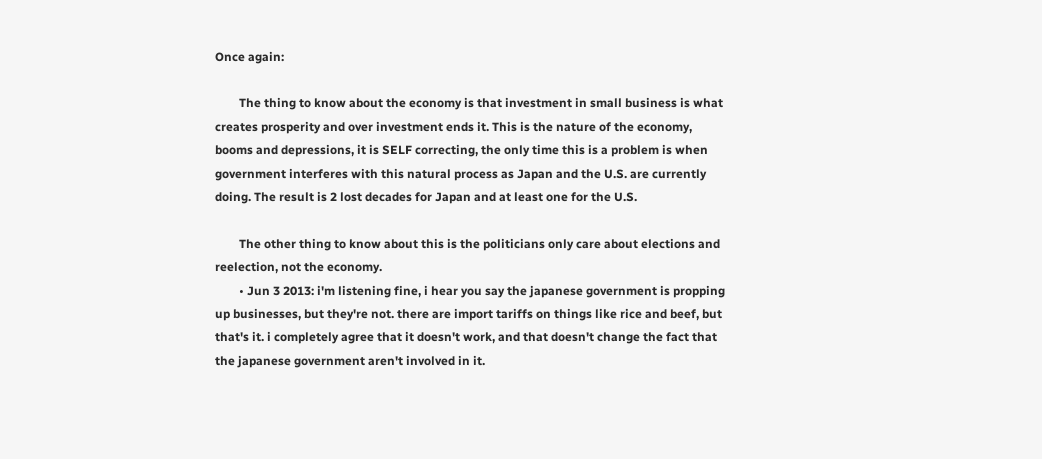Once again:

        The thing to know about the economy is that investment in small business is what creates prosperity and over investment ends it. This is the nature of the economy, booms and depressions, it is SELF correcting, the only time this is a problem is when government interferes with this natural process as Japan and the U.S. are currently doing. The result is 2 lost decades for Japan and at least one for the U.S.

        The other thing to know about this is the politicians only care about elections and reelection, not the economy.
        • Jun 3 2013: i'm listening fine, i hear you say the japanese government is propping up businesses, but they're not. there are import tariffs on things like rice and beef, but that's it. i completely agree that it doesn't work, and that doesn't change the fact that the japanese government aren't involved in it.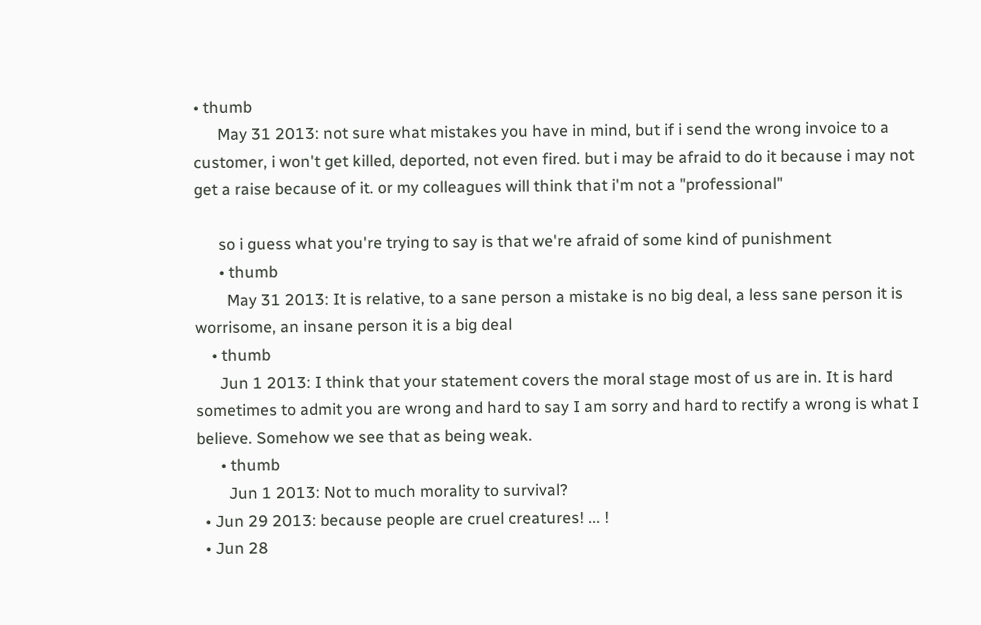• thumb
      May 31 2013: not sure what mistakes you have in mind, but if i send the wrong invoice to a customer, i won't get killed, deported, not even fired. but i may be afraid to do it because i may not get a raise because of it. or my colleagues will think that i'm not a "professional"

      so i guess what you're trying to say is that we're afraid of some kind of punishment
      • thumb
        May 31 2013: It is relative, to a sane person a mistake is no big deal, a less sane person it is worrisome, an insane person it is a big deal
    • thumb
      Jun 1 2013: I think that your statement covers the moral stage most of us are in. It is hard sometimes to admit you are wrong and hard to say I am sorry and hard to rectify a wrong is what I believe. Somehow we see that as being weak.
      • thumb
        Jun 1 2013: Not to much morality to survival?
  • Jun 29 2013: because people are cruel creatures! ... !
  • Jun 28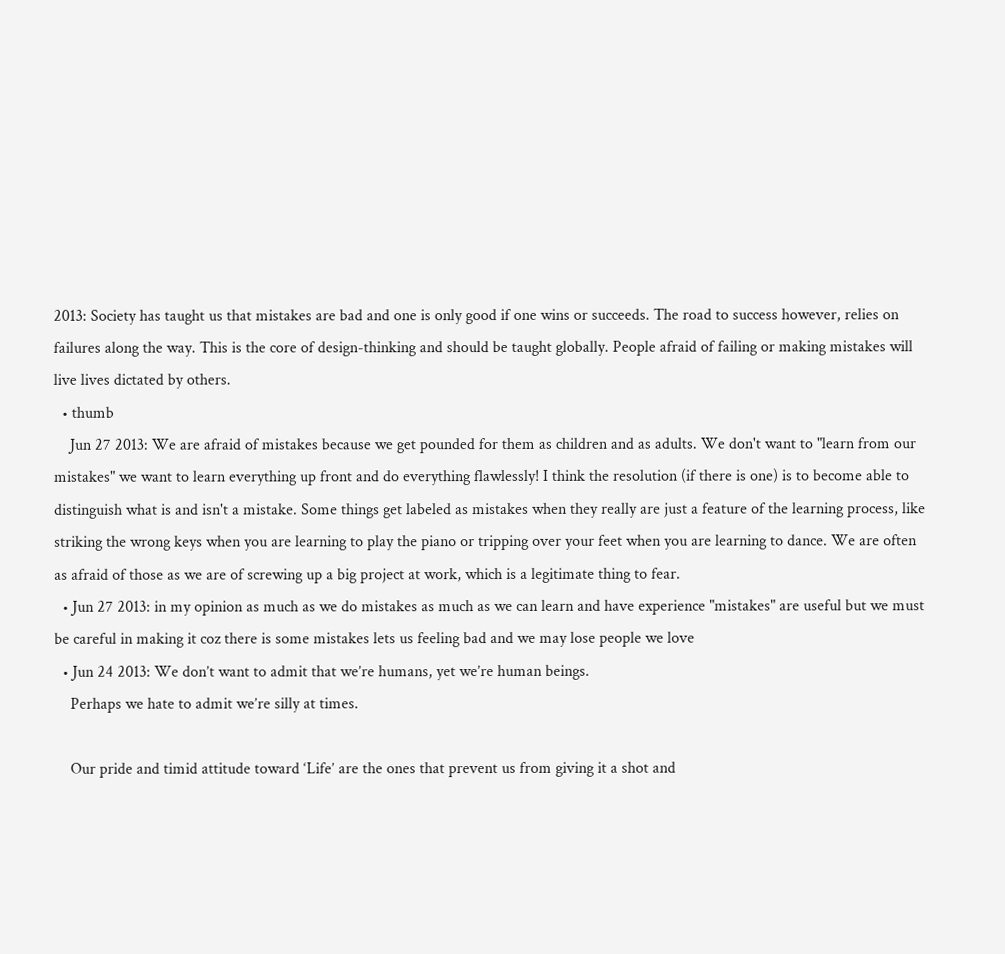2013: Society has taught us that mistakes are bad and one is only good if one wins or succeeds. The road to success however, relies on failures along the way. This is the core of design-thinking and should be taught globally. People afraid of failing or making mistakes will live lives dictated by others.
  • thumb
    Jun 27 2013: We are afraid of mistakes because we get pounded for them as children and as adults. We don't want to "learn from our mistakes" we want to learn everything up front and do everything flawlessly! I think the resolution (if there is one) is to become able to distinguish what is and isn't a mistake. Some things get labeled as mistakes when they really are just a feature of the learning process, like striking the wrong keys when you are learning to play the piano or tripping over your feet when you are learning to dance. We are often as afraid of those as we are of screwing up a big project at work, which is a legitimate thing to fear.
  • Jun 27 2013: in my opinion as much as we do mistakes as much as we can learn and have experience "mistakes" are useful but we must be careful in making it coz there is some mistakes lets us feeling bad and we may lose people we love
  • Jun 24 2013: We don’t want to admit that we’re humans, yet we’re human beings.
    Perhaps we hate to admit we’re silly at times.

    Our pride and timid attitude toward ‘Life’ are the ones that prevent us from giving it a shot and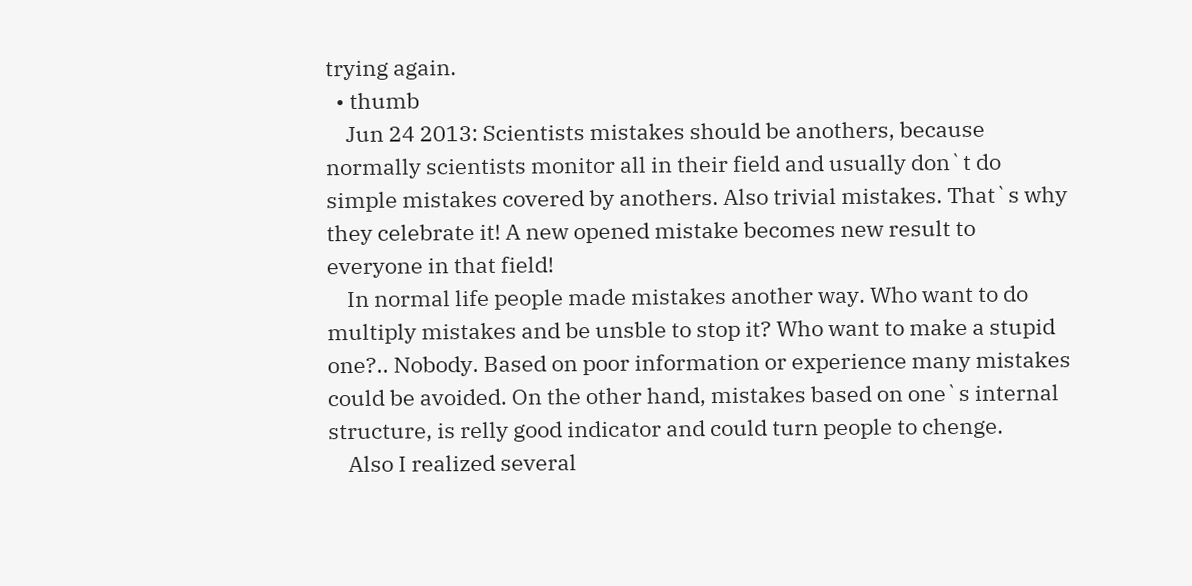trying again.
  • thumb
    Jun 24 2013: Scientists mistakes should be anothers, because normally scientists monitor all in their field and usually don`t do simple mistakes covered by anothers. Also trivial mistakes. That`s why they celebrate it! A new opened mistake becomes new result to everyone in that field!
    In normal life people made mistakes another way. Who want to do multiply mistakes and be unsble to stop it? Who want to make a stupid one?.. Nobody. Based on poor information or experience many mistakes could be avoided. On the other hand, mistakes based on one`s internal structure, is relly good indicator and could turn people to chenge.
    Also I realized several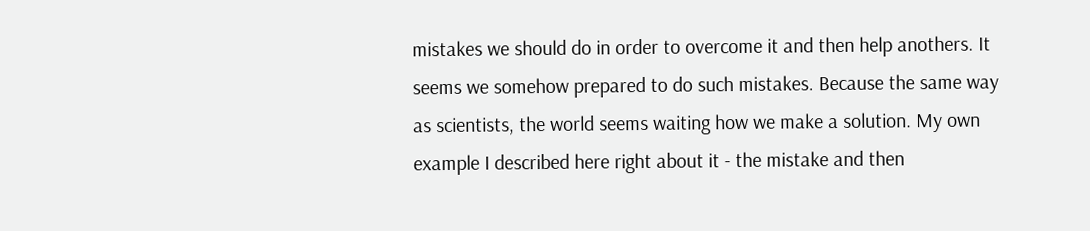mistakes we should do in order to overcome it and then help anothers. It seems we somehow prepared to do such mistakes. Because the same way as scientists, the world seems waiting how we make a solution. My own example I described here right about it - the mistake and then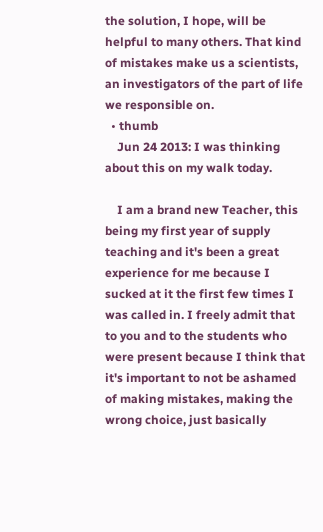the solution, I hope, will be helpful to many others. That kind of mistakes make us a scientists, an investigators of the part of life we responsible on.
  • thumb
    Jun 24 2013: I was thinking about this on my walk today.

    I am a brand new Teacher, this being my first year of supply teaching and it's been a great experience for me because I sucked at it the first few times I was called in. I freely admit that to you and to the students who were present because I think that it's important to not be ashamed of making mistakes, making the wrong choice, just basically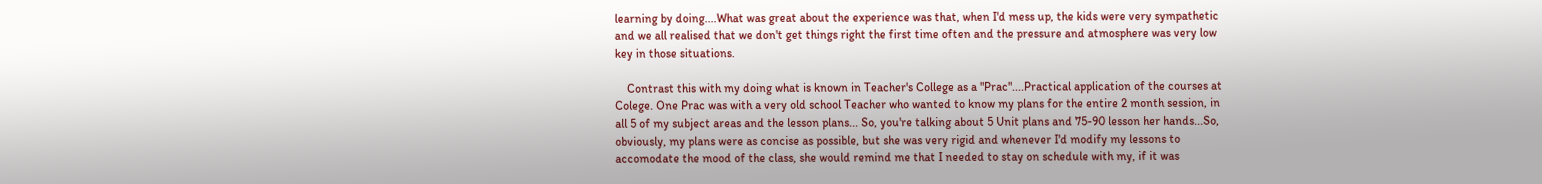learning by doing....What was great about the experience was that, when I'd mess up, the kids were very sympathetic and we all realised that we don't get things right the first time often and the pressure and atmosphere was very low key in those situations.

    Contrast this with my doing what is known in Teacher's College as a "Prac"....Practical application of the courses at Colege. One Prac was with a very old school Teacher who wanted to know my plans for the entire 2 month session, in all 5 of my subject areas and the lesson plans... So, you're talking about 5 Unit plans and 75-90 lesson her hands...So, obviously, my plans were as concise as possible, but she was very rigid and whenever I'd modify my lessons to accomodate the mood of the class, she would remind me that I needed to stay on schedule with my, if it was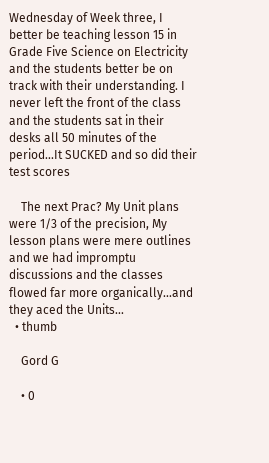Wednesday of Week three, I better be teaching lesson 15 in Grade Five Science on Electricity and the students better be on track with their understanding. I never left the front of the class and the students sat in their desks all 50 minutes of the period...It SUCKED and so did their test scores

    The next Prac? My Unit plans were 1/3 of the precision, My lesson plans were mere outlines and we had impromptu discussions and the classes flowed far more organically...and they aced the Units...
  • thumb

    Gord G

    • 0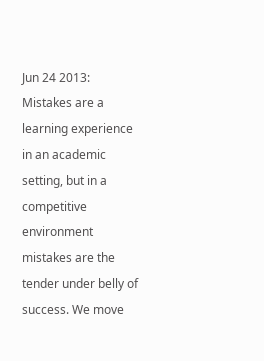Jun 24 2013: Mistakes are a learning experience in an academic setting, but in a competitive environment mistakes are the tender under belly of success. We move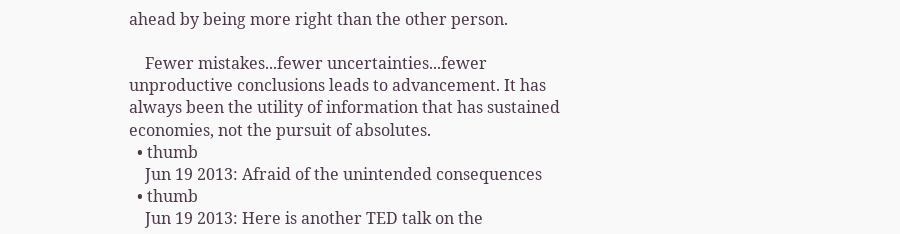ahead by being more right than the other person.

    Fewer mistakes...fewer uncertainties...fewer unproductive conclusions leads to advancement. It has always been the utility of information that has sustained economies, not the pursuit of absolutes.
  • thumb
    Jun 19 2013: Afraid of the unintended consequences
  • thumb
    Jun 19 2013: Here is another TED talk on the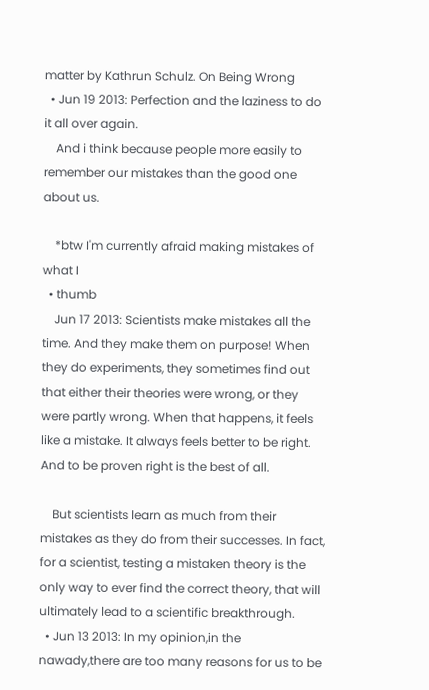matter by Kathrun Schulz. On Being Wrong
  • Jun 19 2013: Perfection and the laziness to do it all over again.
    And i think because people more easily to remember our mistakes than the good one about us.

    *btw I'm currently afraid making mistakes of what I
  • thumb
    Jun 17 2013: Scientists make mistakes all the time. And they make them on purpose! When they do experiments, they sometimes find out that either their theories were wrong, or they were partly wrong. When that happens, it feels like a mistake. It always feels better to be right. And to be proven right is the best of all.

    But scientists learn as much from their mistakes as they do from their successes. In fact, for a scientist, testing a mistaken theory is the only way to ever find the correct theory, that will ultimately lead to a scientific breakthrough.
  • Jun 13 2013: In my opinion,in the nawady,there are too many reasons for us to be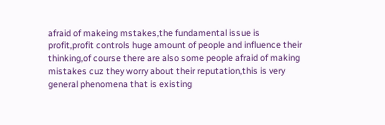afraid of makeing mstakes,the fundamental issue is profit,profit controls huge amount of people and influence their thinking,of course there are also some people afraid of making mistakes cuz they worry about their reputation,this is very general phenomena that is existing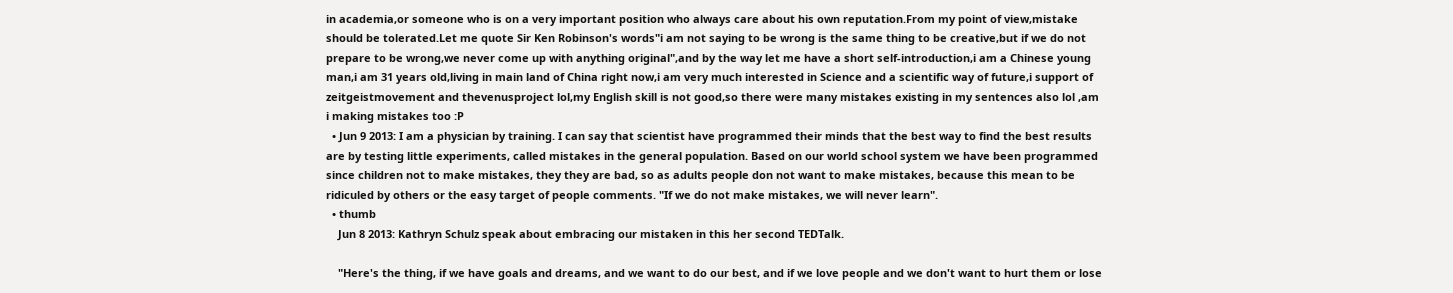in academia,or someone who is on a very important position who always care about his own reputation.From my point of view,mistake should be tolerated.Let me quote Sir Ken Robinson's words"i am not saying to be wrong is the same thing to be creative,but if we do not prepare to be wrong,we never come up with anything original",and by the way let me have a short self-introduction,i am a Chinese young man,i am 31 years old,living in main land of China right now,i am very much interested in Science and a scientific way of future,i support of zeitgeistmovement and thevenusproject lol,my English skill is not good,so there were many mistakes existing in my sentences also lol ,am i making mistakes too :P
  • Jun 9 2013: I am a physician by training. I can say that scientist have programmed their minds that the best way to find the best results are by testing little experiments, called mistakes in the general population. Based on our world school system we have been programmed since children not to make mistakes, they they are bad, so as adults people don not want to make mistakes, because this mean to be ridiculed by others or the easy target of people comments. "If we do not make mistakes, we will never learn".
  • thumb
    Jun 8 2013: Kathryn Schulz speak about embracing our mistaken in this her second TEDTalk.

    "Here's the thing, if we have goals and dreams, and we want to do our best, and if we love people and we don't want to hurt them or lose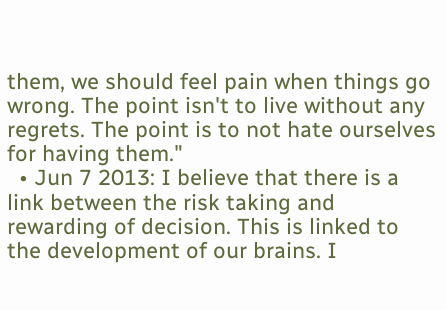them, we should feel pain when things go wrong. The point isn't to live without any regrets. The point is to not hate ourselves for having them."
  • Jun 7 2013: I believe that there is a link between the risk taking and rewarding of decision. This is linked to the development of our brains. I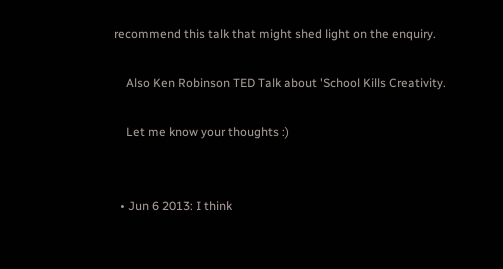recommend this talk that might shed light on the enquiry.

    Also Ken Robinson TED Talk about 'School Kills Creativity.

    Let me know your thoughts :)


  • Jun 6 2013: I think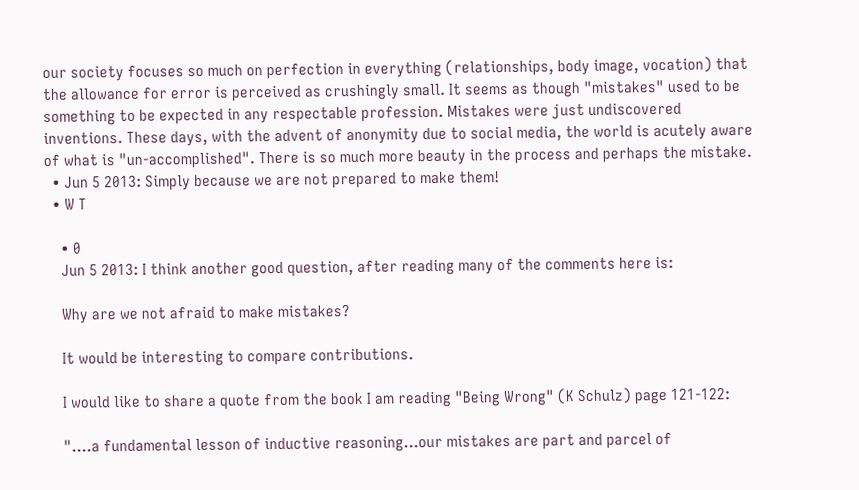our society focuses so much on perfection in everything (relationships, body image, vocation) that the allowance for error is perceived as crushingly small. It seems as though "mistakes" used to be something to be expected in any respectable profession. Mistakes were just undiscovered inventions. These days, with the advent of anonymity due to social media, the world is acutely aware of what is "un-accomplished". There is so much more beauty in the process and perhaps the mistake.
  • Jun 5 2013: Simply because we are not prepared to make them!
  • W T

    • 0
    Jun 5 2013: I think another good question, after reading many of the comments here is:

    Why are we not afraid to make mistakes?

    It would be interesting to compare contributions.

    I would like to share a quote from the book I am reading "Being Wrong" (K Schulz) page 121-122:

    "....a fundamental lesson of inductive reasoning...our mistakes are part and parcel of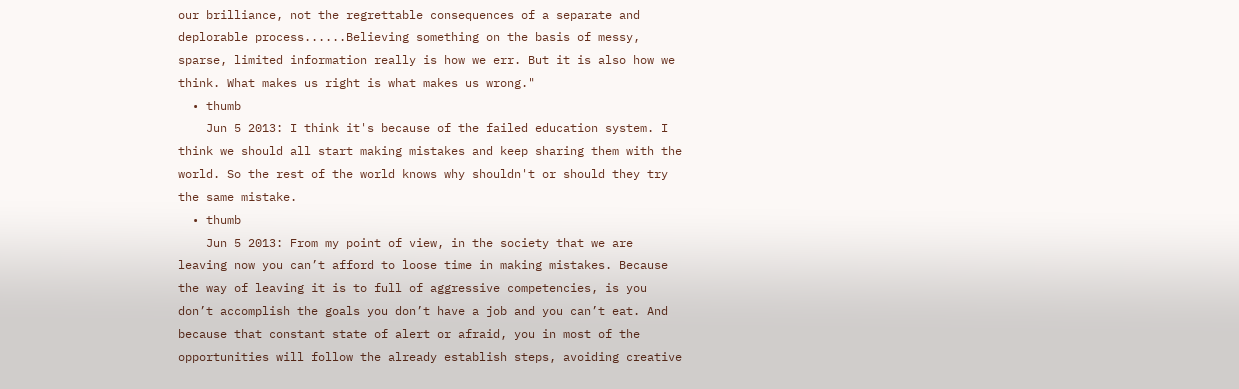our brilliance, not the regrettable consequences of a separate and deplorable process......Believing something on the basis of messy, sparse, limited information really is how we err. But it is also how we think. What makes us right is what makes us wrong."
  • thumb
    Jun 5 2013: I think it's because of the failed education system. I think we should all start making mistakes and keep sharing them with the world. So the rest of the world knows why shouldn't or should they try the same mistake.
  • thumb
    Jun 5 2013: From my point of view, in the society that we are leaving now you can’t afford to loose time in making mistakes. Because the way of leaving it is to full of aggressive competencies, is you don’t accomplish the goals you don’t have a job and you can’t eat. And because that constant state of alert or afraid, you in most of the opportunities will follow the already establish steps, avoiding creative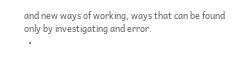and new ways of working, ways that can be found only by investigating and error.
  •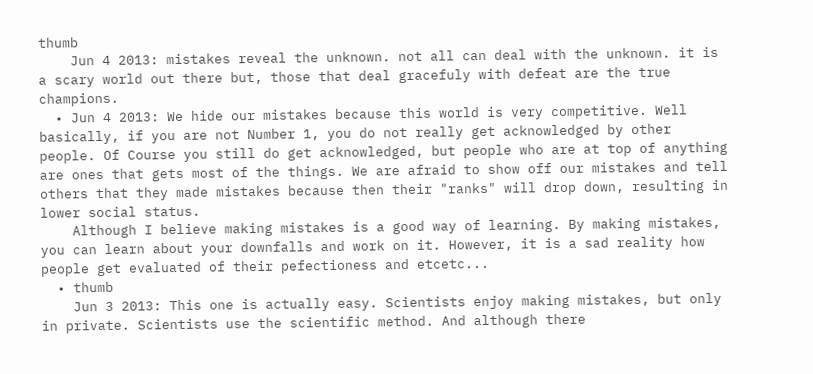thumb
    Jun 4 2013: mistakes reveal the unknown. not all can deal with the unknown. it is a scary world out there but, those that deal gracefuly with defeat are the true champions.
  • Jun 4 2013: We hide our mistakes because this world is very competitive. Well basically, if you are not Number 1, you do not really get acknowledged by other people. Of Course you still do get acknowledged, but people who are at top of anything are ones that gets most of the things. We are afraid to show off our mistakes and tell others that they made mistakes because then their "ranks" will drop down, resulting in lower social status.
    Although I believe making mistakes is a good way of learning. By making mistakes, you can learn about your downfalls and work on it. However, it is a sad reality how people get evaluated of their pefectioness and etcetc...
  • thumb
    Jun 3 2013: This one is actually easy. Scientists enjoy making mistakes, but only in private. Scientists use the scientific method. And although there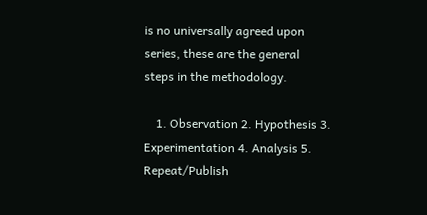is no universally agreed upon series, these are the general steps in the methodology.

    1. Observation 2. Hypothesis 3. Experimentation 4. Analysis 5. Repeat/Publish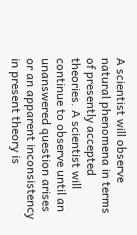A scientist will observe natural phenomena in terms of presently accepted theories. A scientist will continue to observe until an unanswered question arises or an apparent inconsistency in present theory is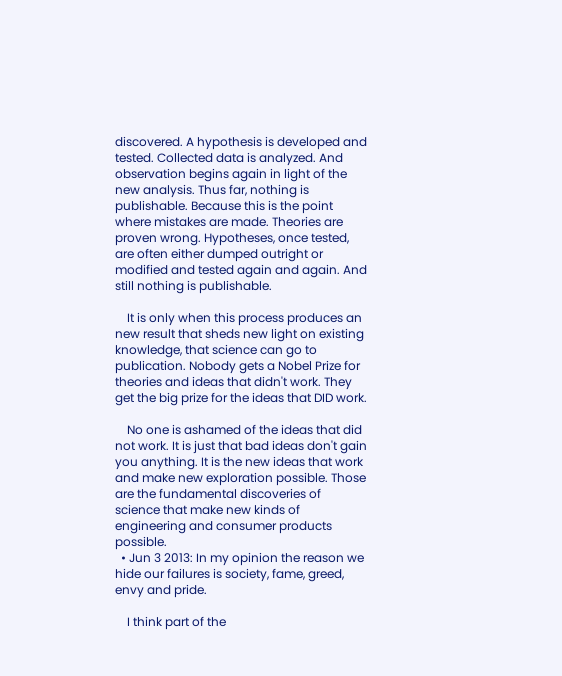discovered. A hypothesis is developed and tested. Collected data is analyzed. And observation begins again in light of the new analysis. Thus far, nothing is publishable. Because this is the point where mistakes are made. Theories are proven wrong. Hypotheses, once tested, are often either dumped outright or modified and tested again and again. And still nothing is publishable.

    It is only when this process produces an new result that sheds new light on existing knowledge, that science can go to publication. Nobody gets a Nobel Prize for theories and ideas that didn't work. They get the big prize for the ideas that DID work.

    No one is ashamed of the ideas that did not work. It is just that bad ideas don't gain you anything. It is the new ideas that work and make new exploration possible. Those are the fundamental discoveries of science that make new kinds of engineering and consumer products possible.
  • Jun 3 2013: In my opinion the reason we hide our failures is society, fame, greed, envy and pride.

    I think part of the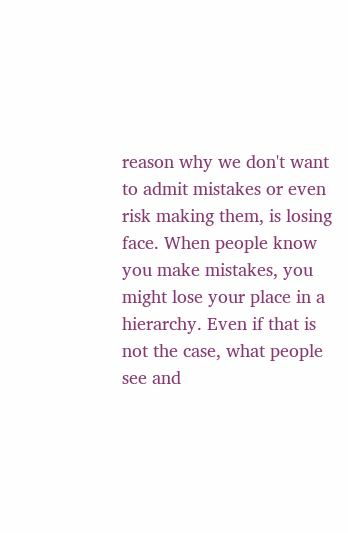reason why we don't want to admit mistakes or even risk making them, is losing face. When people know you make mistakes, you might lose your place in a hierarchy. Even if that is not the case, what people see and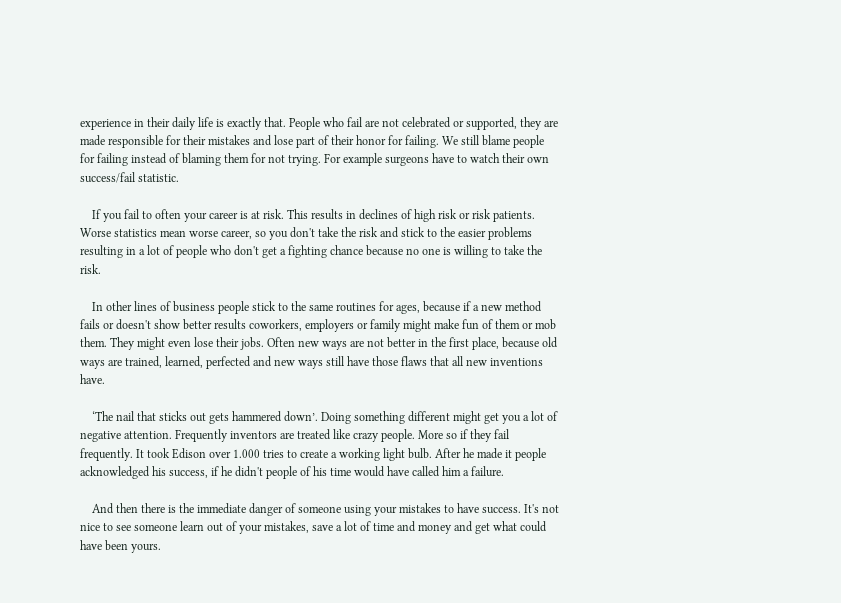experience in their daily life is exactly that. People who fail are not celebrated or supported, they are made responsible for their mistakes and lose part of their honor for failing. We still blame people for failing instead of blaming them for not trying. For example surgeons have to watch their own success/fail statistic.

    If you fail to often your career is at risk. This results in declines of high risk or risk patients. Worse statistics mean worse career, so you don't take the risk and stick to the easier problems resulting in a lot of people who don't get a fighting chance because no one is willing to take the risk.

    In other lines of business people stick to the same routines for ages, because if a new method fails or doesn't show better results coworkers, employers or family might make fun of them or mob them. They might even lose their jobs. Often new ways are not better in the first place, because old ways are trained, learned, perfected and new ways still have those flaws that all new inventions have.

    ‘The nail that sticks out gets hammered down’. Doing something different might get you a lot of negative attention. Frequently inventors are treated like crazy people. More so if they fail frequently. It took Edison over 1.000 tries to create a working light bulb. After he made it people acknowledged his success, if he didn't people of his time would have called him a failure.

    And then there is the immediate danger of someone using your mistakes to have success. It's not nice to see someone learn out of your mistakes, save a lot of time and money and get what could have been yours.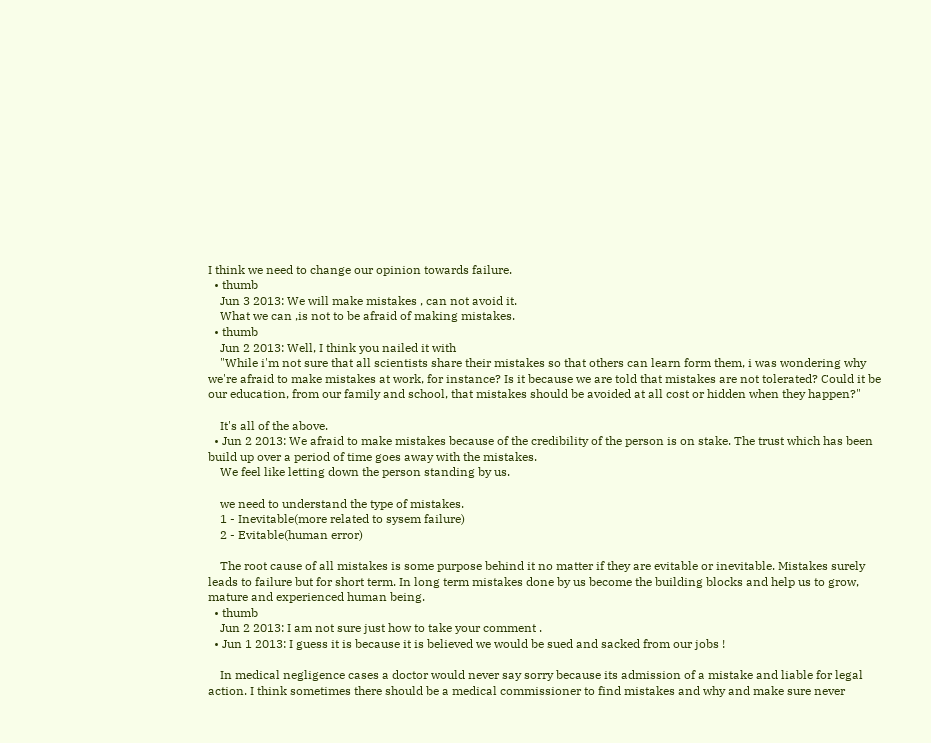I think we need to change our opinion towards failure.
  • thumb
    Jun 3 2013: We will make mistakes , can not avoid it.
    What we can ,is not to be afraid of making mistakes.
  • thumb
    Jun 2 2013: Well, I think you nailed it with
    "While i'm not sure that all scientists share their mistakes so that others can learn form them, i was wondering why we're afraid to make mistakes at work, for instance? Is it because we are told that mistakes are not tolerated? Could it be our education, from our family and school, that mistakes should be avoided at all cost or hidden when they happen?"

    It's all of the above.
  • Jun 2 2013: We afraid to make mistakes because of the credibility of the person is on stake. The trust which has been build up over a period of time goes away with the mistakes.
    We feel like letting down the person standing by us.

    we need to understand the type of mistakes.
    1 - Inevitable(more related to sysem failure)
    2 - Evitable(human error)

    The root cause of all mistakes is some purpose behind it no matter if they are evitable or inevitable. Mistakes surely leads to failure but for short term. In long term mistakes done by us become the building blocks and help us to grow, mature and experienced human being.
  • thumb
    Jun 2 2013: I am not sure just how to take your comment .
  • Jun 1 2013: I guess it is because it is believed we would be sued and sacked from our jobs !

    In medical negligence cases a doctor would never say sorry because its admission of a mistake and liable for legal action. I think sometimes there should be a medical commissioner to find mistakes and why and make sure never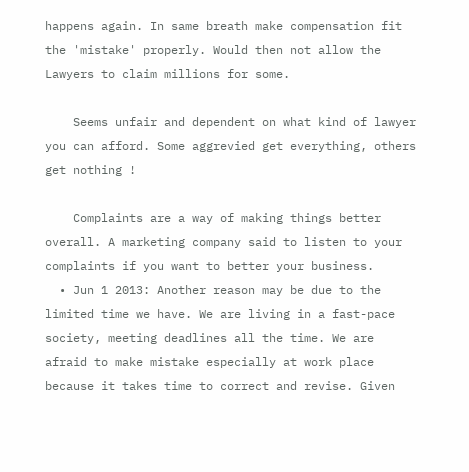happens again. In same breath make compensation fit the 'mistake' properly. Would then not allow the Lawyers to claim millions for some.

    Seems unfair and dependent on what kind of lawyer you can afford. Some aggrevied get everything, others get nothing !

    Complaints are a way of making things better overall. A marketing company said to listen to your complaints if you want to better your business.
  • Jun 1 2013: Another reason may be due to the limited time we have. We are living in a fast-pace society, meeting deadlines all the time. We are afraid to make mistake especially at work place because it takes time to correct and revise. Given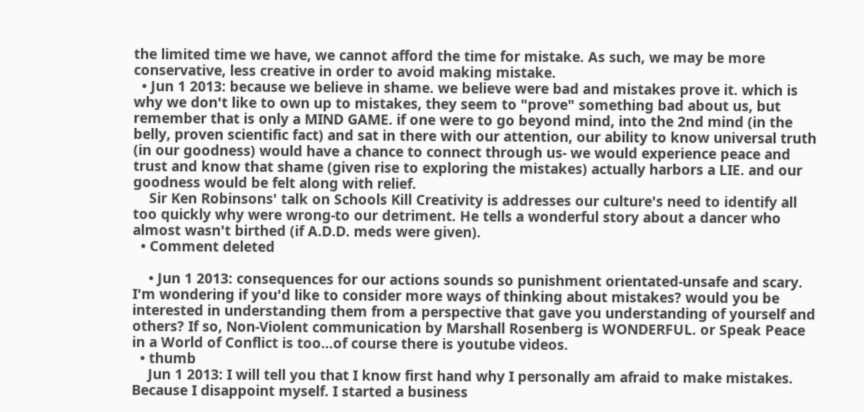the limited time we have, we cannot afford the time for mistake. As such, we may be more conservative, less creative in order to avoid making mistake.
  • Jun 1 2013: because we believe in shame. we believe were bad and mistakes prove it. which is why we don't like to own up to mistakes, they seem to "prove" something bad about us, but remember that is only a MIND GAME. if one were to go beyond mind, into the 2nd mind (in the belly, proven scientific fact) and sat in there with our attention, our ability to know universal truth (in our goodness) would have a chance to connect through us- we would experience peace and trust and know that shame (given rise to exploring the mistakes) actually harbors a LIE. and our goodness would be felt along with relief.
    Sir Ken Robinsons' talk on Schools Kill Creativity is addresses our culture's need to identify all too quickly why were wrong-to our detriment. He tells a wonderful story about a dancer who almost wasn't birthed (if A.D.D. meds were given).
  • Comment deleted

    • Jun 1 2013: consequences for our actions sounds so punishment orientated-unsafe and scary. I'm wondering if you'd like to consider more ways of thinking about mistakes? would you be interested in understanding them from a perspective that gave you understanding of yourself and others? If so, Non-Violent communication by Marshall Rosenberg is WONDERFUL. or Speak Peace in a World of Conflict is too...of course there is youtube videos.
  • thumb
    Jun 1 2013: I will tell you that I know first hand why I personally am afraid to make mistakes. Because I disappoint myself. I started a business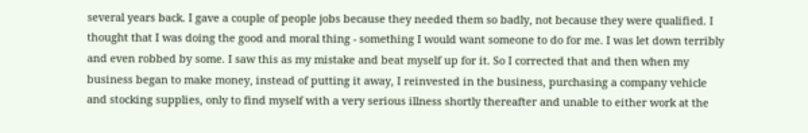several years back. I gave a couple of people jobs because they needed them so badly, not because they were qualified. I thought that I was doing the good and moral thing - something I would want someone to do for me. I was let down terribly and even robbed by some. I saw this as my mistake and beat myself up for it. So I corrected that and then when my business began to make money, instead of putting it away, I reinvested in the business, purchasing a company vehicle and stocking supplies, only to find myself with a very serious illness shortly thereafter and unable to either work at the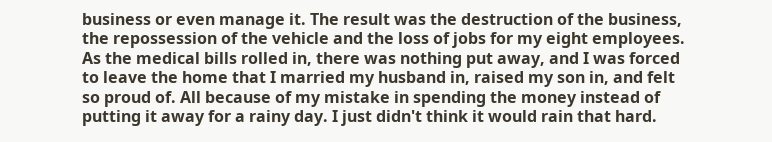business or even manage it. The result was the destruction of the business, the repossession of the vehicle and the loss of jobs for my eight employees. As the medical bills rolled in, there was nothing put away, and I was forced to leave the home that I married my husband in, raised my son in, and felt so proud of. All because of my mistake in spending the money instead of putting it away for a rainy day. I just didn't think it would rain that hard.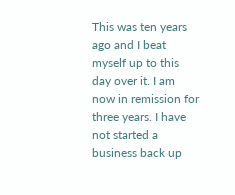This was ten years ago and I beat myself up to this day over it. I am now in remission for three years. I have not started a business back up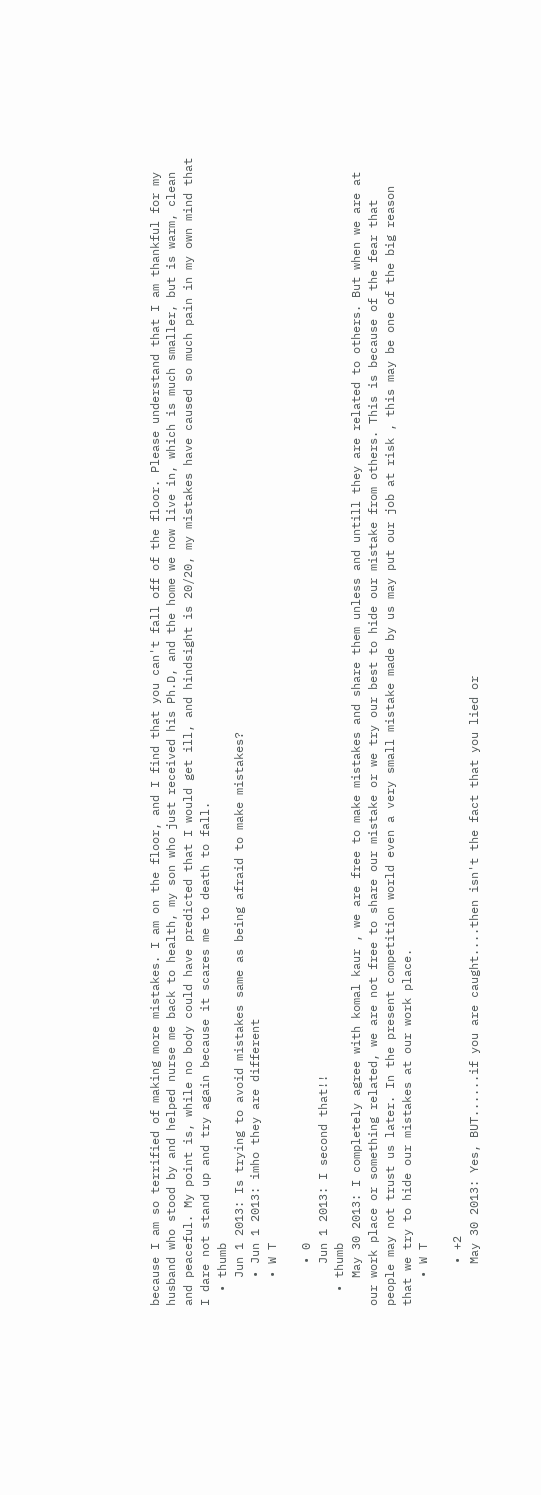because I am so terrified of making more mistakes. I am on the floor, and I find that you can't fall off of the floor. Please understand that I am thankful for my husband who stood by and helped nurse me back to health, my son who just received his Ph.D, and the home we now live in, which is much smaller, but is warm, clean and peaceful. My point is, while no body could have predicted that I would get ill, and hindsight is 20/20, my mistakes have caused so much pain in my own mind that I dare not stand up and try again because it scares me to death to fall.
  • thumb
    Jun 1 2013: Is trying to avoid mistakes same as being afraid to make mistakes?
    • Jun 1 2013: imho they are different
    • W T

      • 0
      Jun 1 2013: I second that!!
  • thumb
    May 30 2013: I completely agree with komal kaur , we are free to make mistakes and share them unless and untill they are related to others. But when we are at our work place or something related, we are not free to share our mistake or we try our best to hide our mistake from others. This is because of the fear that people may not trust us later. In the present competition world even a very small mistake made by us may put our job at risk , this may be one of the big reason that we try to hide our mistakes at our work place.
    • W T

      • +2
      May 30 2013: Yes, BUT......if you are caught....then isn't the fact that you lied or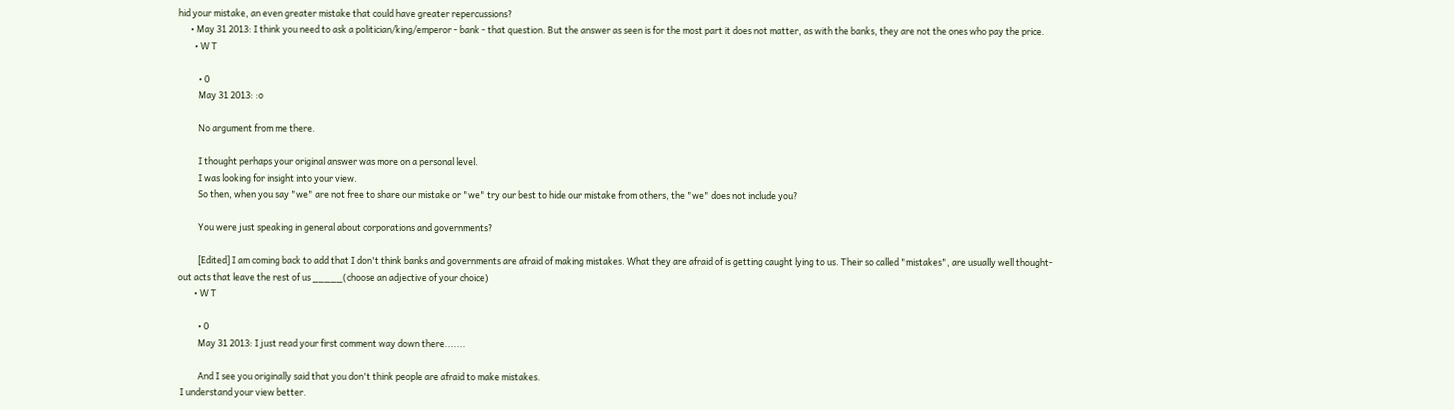hid your mistake, an even greater mistake that could have greater repercussions?
      • May 31 2013: I think you need to ask a politician/king/emperor - bank - that question. But the answer as seen is for the most part it does not matter, as with the banks, they are not the ones who pay the price.
        • W T

          • 0
          May 31 2013: :o

          No argument from me there.

          I thought perhaps your original answer was more on a personal level.
          I was looking for insight into your view.
          So then, when you say "we" are not free to share our mistake or "we" try our best to hide our mistake from others, the "we" does not include you?

          You were just speaking in general about corporations and governments?

          [Edited] I am coming back to add that I don't think banks and governments are afraid of making mistakes. What they are afraid of is getting caught lying to us. Their so called "mistakes", are usually well thought-out acts that leave the rest of us _____(choose an adjective of your choice)
        • W T

          • 0
          May 31 2013: I just read your first comment way down there.......

          And I see you originally said that you don't think people are afraid to make mistakes.
 I understand your view better.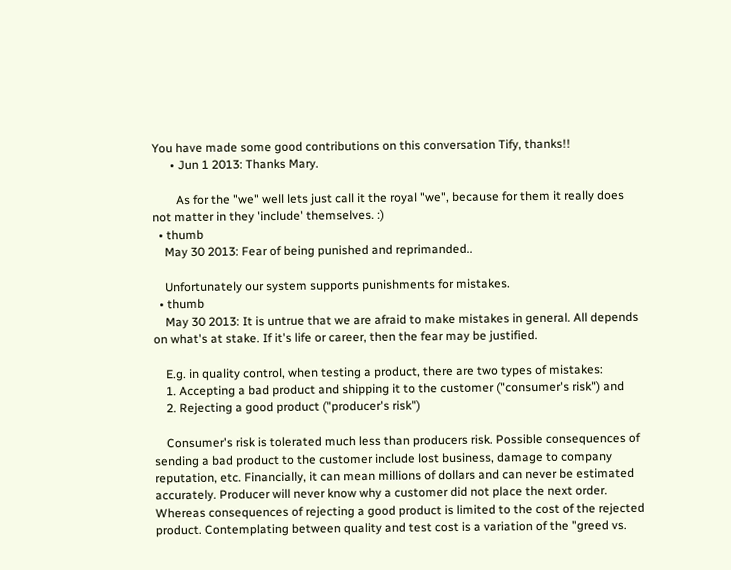You have made some good contributions on this conversation Tify, thanks!!
      • Jun 1 2013: Thanks Mary.

        As for the "we" well lets just call it the royal "we", because for them it really does not matter in they 'include' themselves. :)
  • thumb
    May 30 2013: Fear of being punished and reprimanded..

    Unfortunately our system supports punishments for mistakes.
  • thumb
    May 30 2013: It is untrue that we are afraid to make mistakes in general. All depends on what's at stake. If it's life or career, then the fear may be justified.

    E.g. in quality control, when testing a product, there are two types of mistakes:
    1. Accepting a bad product and shipping it to the customer ("consumer's risk") and
    2. Rejecting a good product ("producer's risk")

    Consumer's risk is tolerated much less than producers risk. Possible consequences of sending a bad product to the customer include lost business, damage to company reputation, etc. Financially, it can mean millions of dollars and can never be estimated accurately. Producer will never know why a customer did not place the next order. Whereas consequences of rejecting a good product is limited to the cost of the rejected product. Contemplating between quality and test cost is a variation of the "greed vs.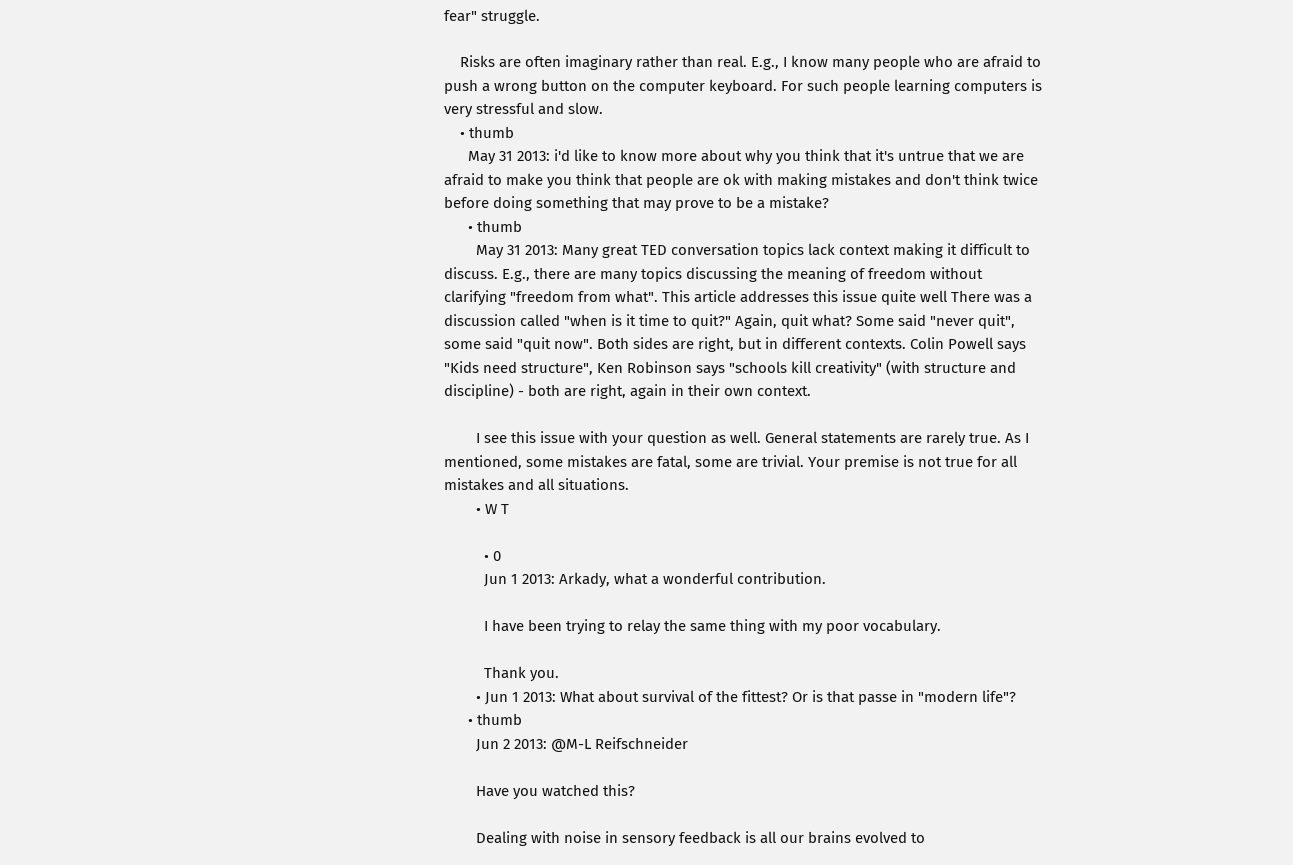fear" struggle.

    Risks are often imaginary rather than real. E.g., I know many people who are afraid to push a wrong button on the computer keyboard. For such people learning computers is very stressful and slow.
    • thumb
      May 31 2013: i'd like to know more about why you think that it's untrue that we are afraid to make you think that people are ok with making mistakes and don't think twice before doing something that may prove to be a mistake?
      • thumb
        May 31 2013: Many great TED conversation topics lack context making it difficult to discuss. E.g., there are many topics discussing the meaning of freedom without clarifying "freedom from what". This article addresses this issue quite well There was a discussion called "when is it time to quit?" Again, quit what? Some said "never quit", some said "quit now". Both sides are right, but in different contexts. Colin Powell says "Kids need structure", Ken Robinson says "schools kill creativity" (with structure and discipline) - both are right, again in their own context.

        I see this issue with your question as well. General statements are rarely true. As I mentioned, some mistakes are fatal, some are trivial. Your premise is not true for all mistakes and all situations.
        • W T

          • 0
          Jun 1 2013: Arkady, what a wonderful contribution.

          I have been trying to relay the same thing with my poor vocabulary.

          Thank you.
        • Jun 1 2013: What about survival of the fittest? Or is that passe in "modern life"?
      • thumb
        Jun 2 2013: @M-L Reifschneider

        Have you watched this?

        Dealing with noise in sensory feedback is all our brains evolved to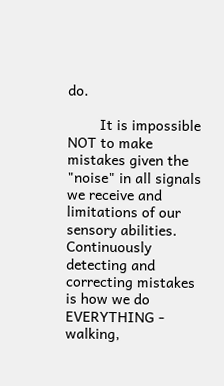do.

        It is impossible NOT to make mistakes given the "noise" in all signals we receive and limitations of our sensory abilities. Continuously detecting and correcting mistakes is how we do EVERYTHING - walking,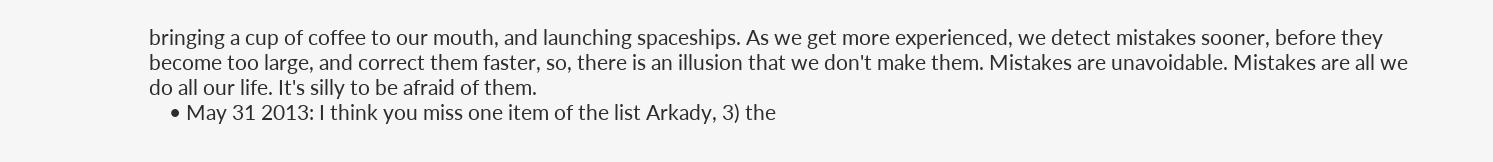bringing a cup of coffee to our mouth, and launching spaceships. As we get more experienced, we detect mistakes sooner, before they become too large, and correct them faster, so, there is an illusion that we don't make them. Mistakes are unavoidable. Mistakes are all we do all our life. It's silly to be afraid of them.
    • May 31 2013: I think you miss one item of the list Arkady, 3) the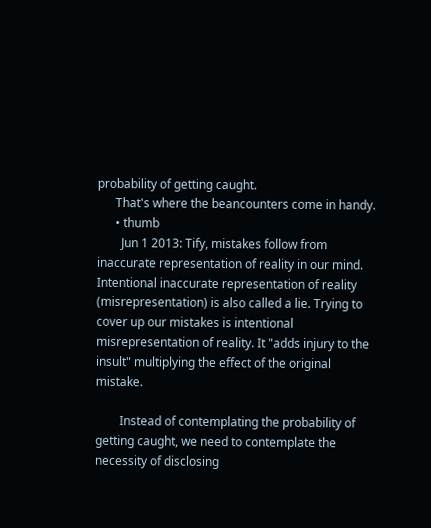probability of getting caught.
      That's where the beancounters come in handy.
      • thumb
        Jun 1 2013: Tify, mistakes follow from inaccurate representation of reality in our mind. Intentional inaccurate representation of reality (misrepresentation) is also called a lie. Trying to cover up our mistakes is intentional misrepresentation of reality. It "adds injury to the insult" multiplying the effect of the original mistake.

        Instead of contemplating the probability of getting caught, we need to contemplate the necessity of disclosing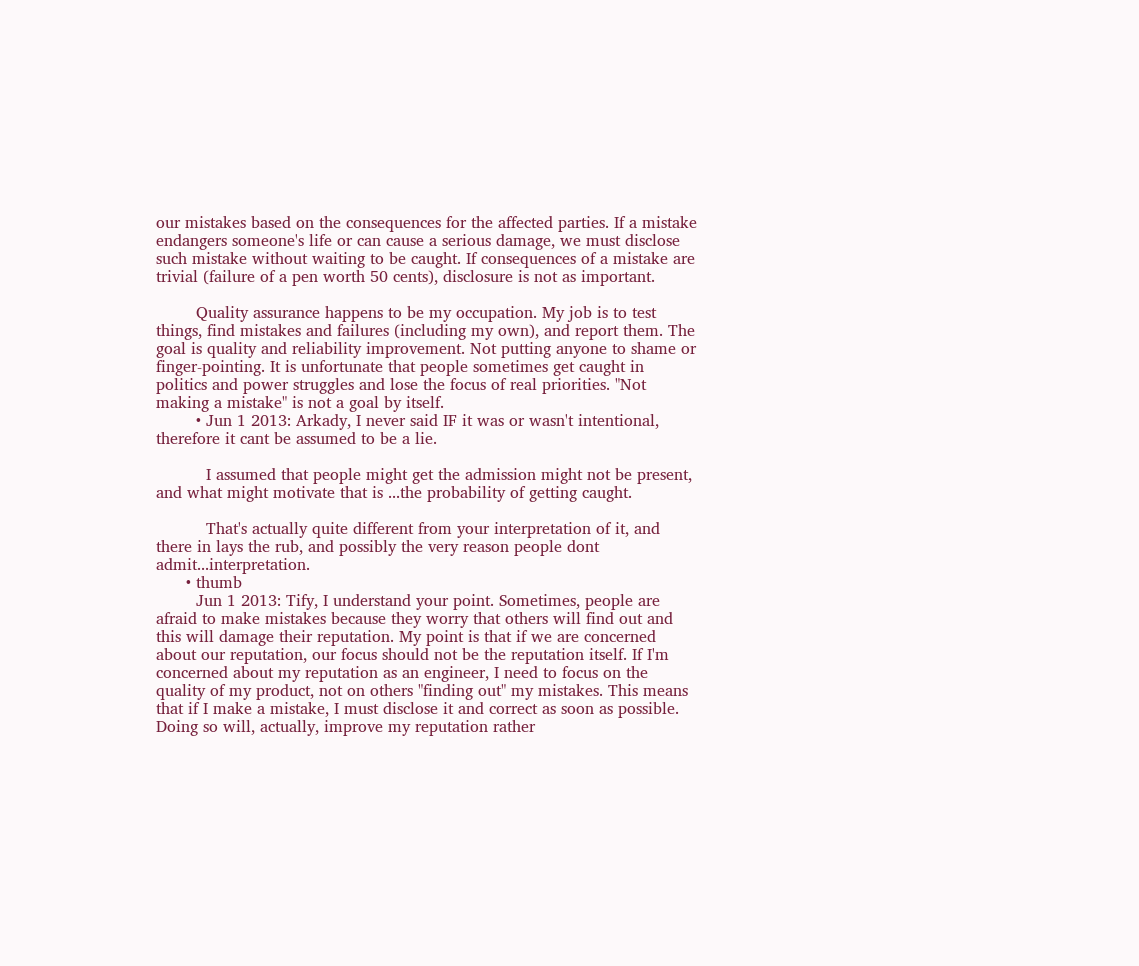our mistakes based on the consequences for the affected parties. If a mistake endangers someone's life or can cause a serious damage, we must disclose such mistake without waiting to be caught. If consequences of a mistake are trivial (failure of a pen worth 50 cents), disclosure is not as important.

        Quality assurance happens to be my occupation. My job is to test things, find mistakes and failures (including my own), and report them. The goal is quality and reliability improvement. Not putting anyone to shame or finger-pointing. It is unfortunate that people sometimes get caught in politics and power struggles and lose the focus of real priorities. "Not making a mistake" is not a goal by itself.
        • Jun 1 2013: Arkady, I never said IF it was or wasn't intentional, therefore it cant be assumed to be a lie.

          I assumed that people might get the admission might not be present, and what might motivate that is ...the probability of getting caught.

          That's actually quite different from your interpretation of it, and there in lays the rub, and possibly the very reason people dont admit...interpretation.
      • thumb
        Jun 1 2013: Tify, I understand your point. Sometimes, people are afraid to make mistakes because they worry that others will find out and this will damage their reputation. My point is that if we are concerned about our reputation, our focus should not be the reputation itself. If I'm concerned about my reputation as an engineer, I need to focus on the quality of my product, not on others "finding out" my mistakes. This means that if I make a mistake, I must disclose it and correct as soon as possible. Doing so will, actually, improve my reputation rather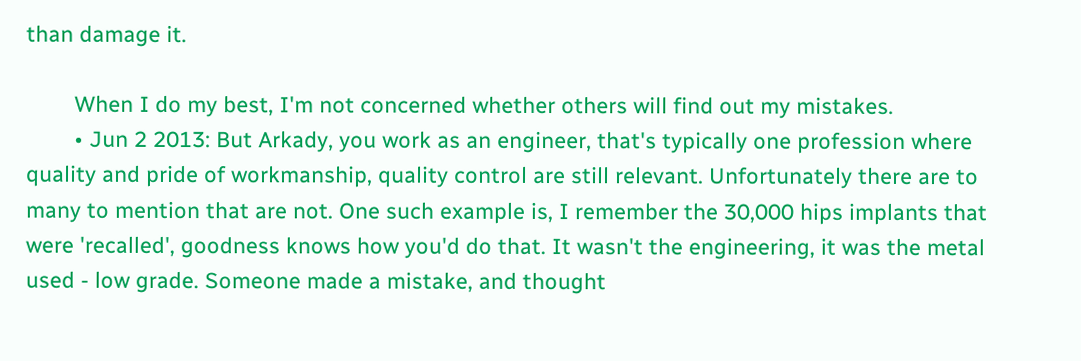than damage it.

        When I do my best, I'm not concerned whether others will find out my mistakes.
        • Jun 2 2013: But Arkady, you work as an engineer, that's typically one profession where quality and pride of workmanship, quality control are still relevant. Unfortunately there are to many to mention that are not. One such example is, I remember the 30,000 hips implants that were 'recalled', goodness knows how you'd do that. It wasn't the engineering, it was the metal used - low grade. Someone made a mistake, and thought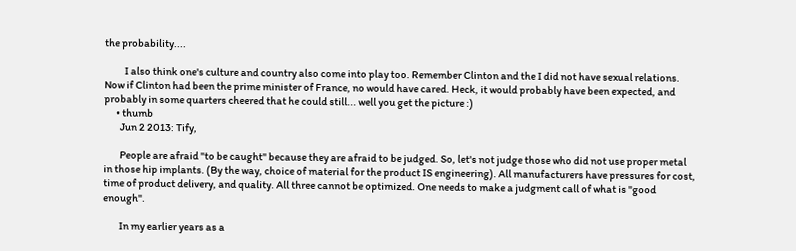the probability....

          I also think one's culture and country also come into play too. Remember Clinton and the I did not have sexual relations. Now if Clinton had been the prime minister of France, no would have cared. Heck, it would probably have been expected, and probably in some quarters cheered that he could still... well you get the picture :)
      • thumb
        Jun 2 2013: Tify,

        People are afraid "to be caught" because they are afraid to be judged. So, let's not judge those who did not use proper metal in those hip implants. (By the way, choice of material for the product IS engineering). All manufacturers have pressures for cost, time of product delivery, and quality. All three cannot be optimized. One needs to make a judgment call of what is "good enough".

        In my earlier years as a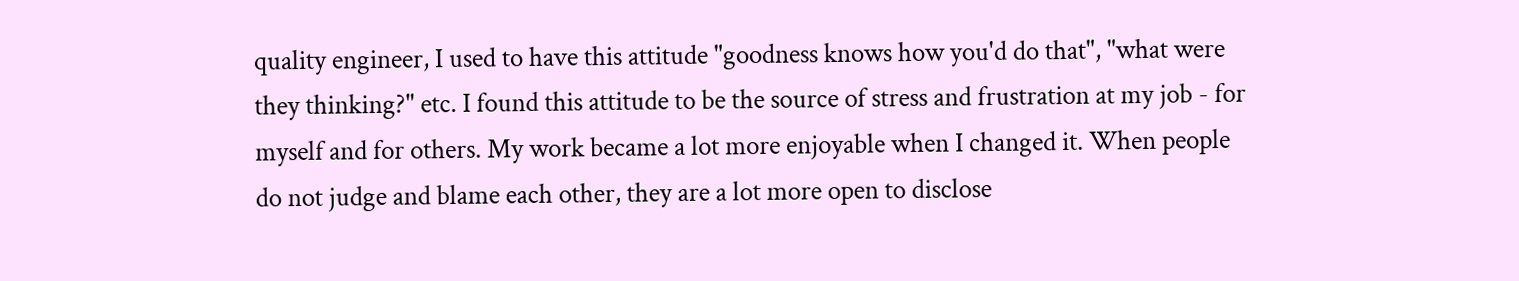quality engineer, I used to have this attitude "goodness knows how you'd do that", "what were they thinking?" etc. I found this attitude to be the source of stress and frustration at my job - for myself and for others. My work became a lot more enjoyable when I changed it. When people do not judge and blame each other, they are a lot more open to disclose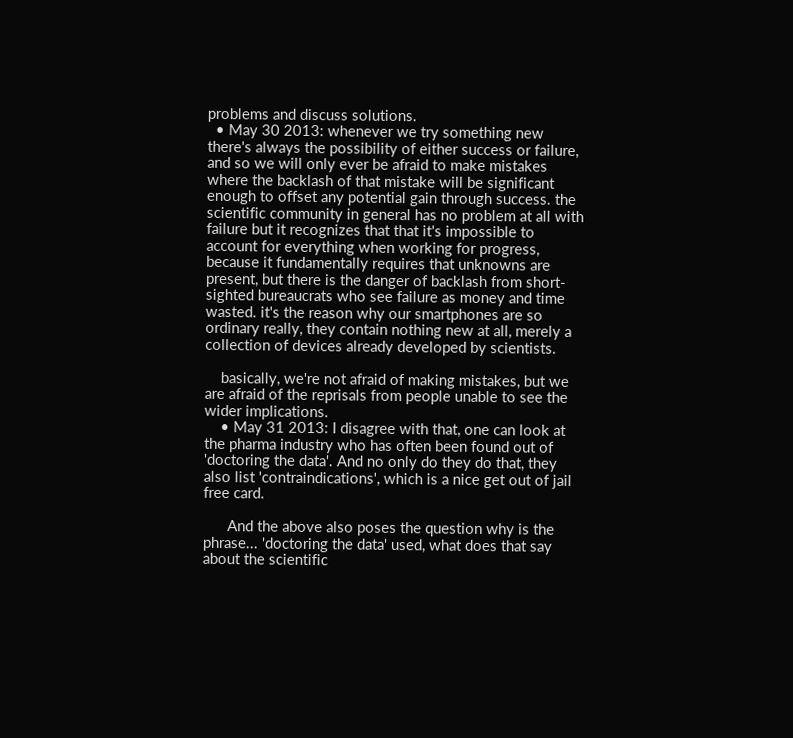problems and discuss solutions.
  • May 30 2013: whenever we try something new there's always the possibility of either success or failure, and so we will only ever be afraid to make mistakes where the backlash of that mistake will be significant enough to offset any potential gain through success. the scientific community in general has no problem at all with failure but it recognizes that that it's impossible to account for everything when working for progress, because it fundamentally requires that unknowns are present, but there is the danger of backlash from short-sighted bureaucrats who see failure as money and time wasted. it's the reason why our smartphones are so ordinary really, they contain nothing new at all, merely a collection of devices already developed by scientists.

    basically, we're not afraid of making mistakes, but we are afraid of the reprisals from people unable to see the wider implications.
    • May 31 2013: I disagree with that, one can look at the pharma industry who has often been found out of 'doctoring the data'. And no only do they do that, they also list 'contraindications', which is a nice get out of jail free card.

      And the above also poses the question why is the phrase... 'doctoring the data' used, what does that say about the scientific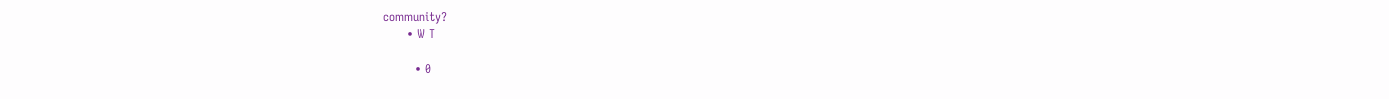community?
      • W T

        • 0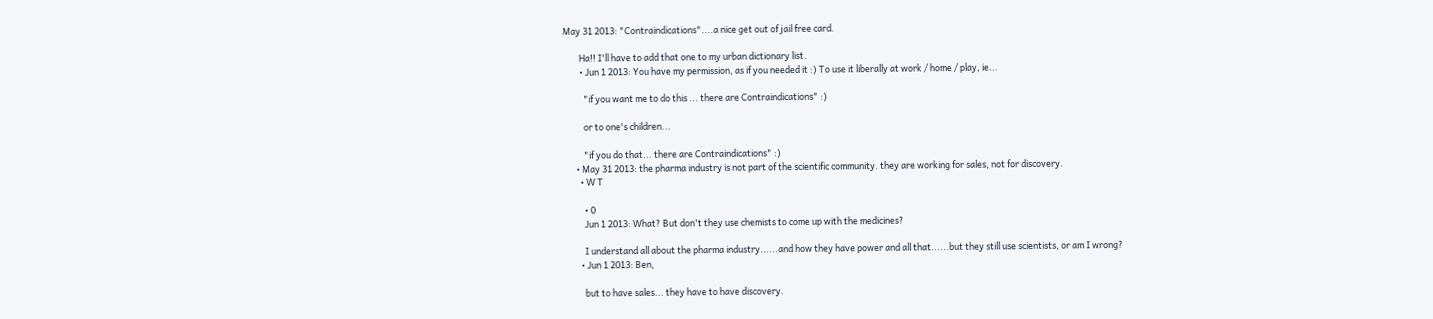May 31 2013: "Contraindications"....a nice get out of jail free card.

        Ha!! I'll have to add that one to my urban dictionary list.
        • Jun 1 2013: You have my permission, as if you needed it :) To use it liberally at work / home / play, ie...

          "if you want me to do this ... there are Contraindications" :)

          or to one's children...

          "if you do that... there are Contraindications" :)
      • May 31 2013: the pharma industry is not part of the scientific community. they are working for sales, not for discovery.
        • W T

          • 0
          Jun 1 2013: What? But don't they use chemists to come up with the medicines?

          I understand all about the pharma industry......and how they have power and all that......but they still use scientists, or am I wrong?
        • Jun 1 2013: Ben,

          but to have sales... they have to have discovery.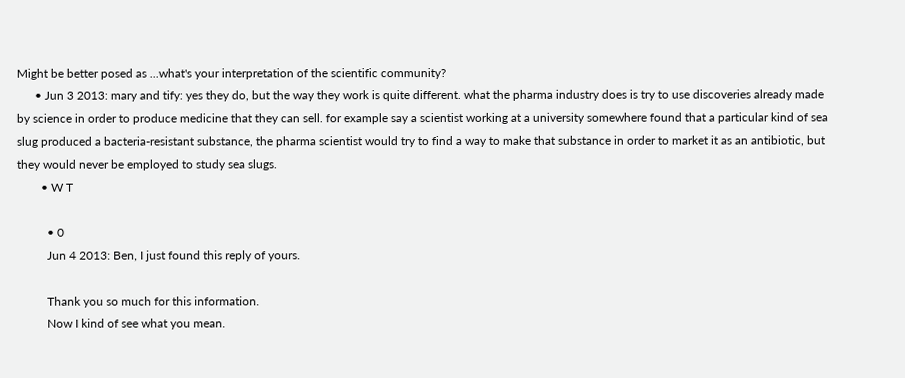Might be better posed as ...what's your interpretation of the scientific community?
      • Jun 3 2013: mary and tify: yes they do, but the way they work is quite different. what the pharma industry does is try to use discoveries already made by science in order to produce medicine that they can sell. for example say a scientist working at a university somewhere found that a particular kind of sea slug produced a bacteria-resistant substance, the pharma scientist would try to find a way to make that substance in order to market it as an antibiotic, but they would never be employed to study sea slugs.
        • W T

          • 0
          Jun 4 2013: Ben, I just found this reply of yours.

          Thank you so much for this information.
          Now I kind of see what you mean.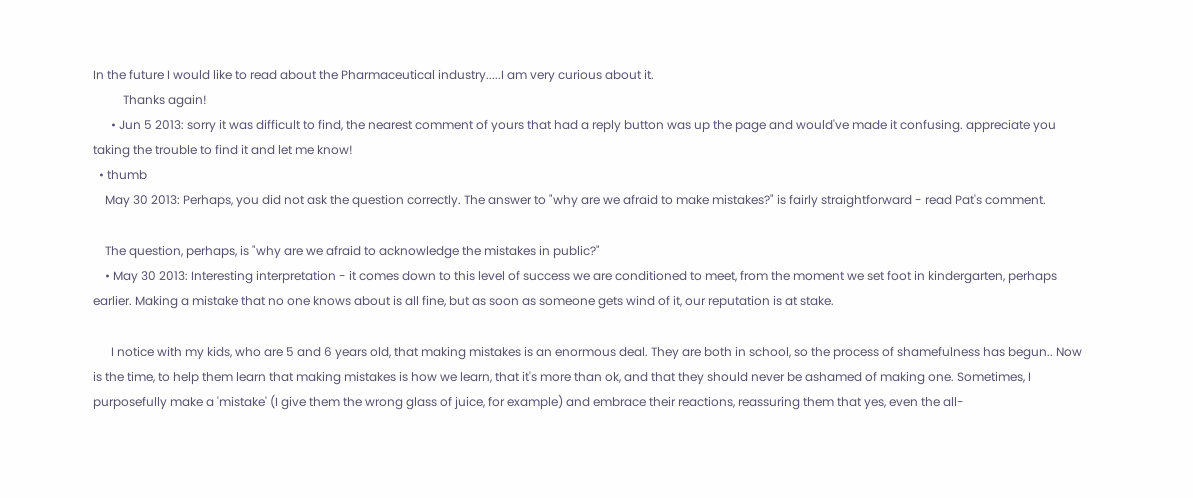In the future I would like to read about the Pharmaceutical industry.....I am very curious about it.
          Thanks again!
      • Jun 5 2013: sorry it was difficult to find, the nearest comment of yours that had a reply button was up the page and would've made it confusing. appreciate you taking the trouble to find it and let me know!
  • thumb
    May 30 2013: Perhaps, you did not ask the question correctly. The answer to "why are we afraid to make mistakes?" is fairly straightforward - read Pat's comment.

    The question, perhaps, is "why are we afraid to acknowledge the mistakes in public?"
    • May 30 2013: Interesting interpretation - it comes down to this level of success we are conditioned to meet, from the moment we set foot in kindergarten, perhaps earlier. Making a mistake that no one knows about is all fine, but as soon as someone gets wind of it, our reputation is at stake.

      I notice with my kids, who are 5 and 6 years old, that making mistakes is an enormous deal. They are both in school, so the process of shamefulness has begun.. Now is the time, to help them learn that making mistakes is how we learn, that it's more than ok, and that they should never be ashamed of making one. Sometimes, I purposefully make a 'mistake' (I give them the wrong glass of juice, for example) and embrace their reactions, reassuring them that yes, even the all-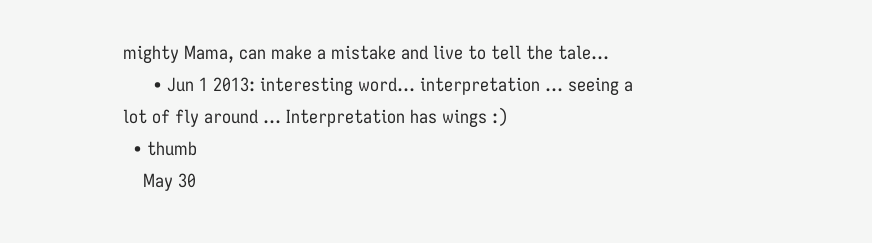mighty Mama, can make a mistake and live to tell the tale...
      • Jun 1 2013: interesting word... interpretation ... seeing a lot of fly around ... Interpretation has wings :)
  • thumb
    May 30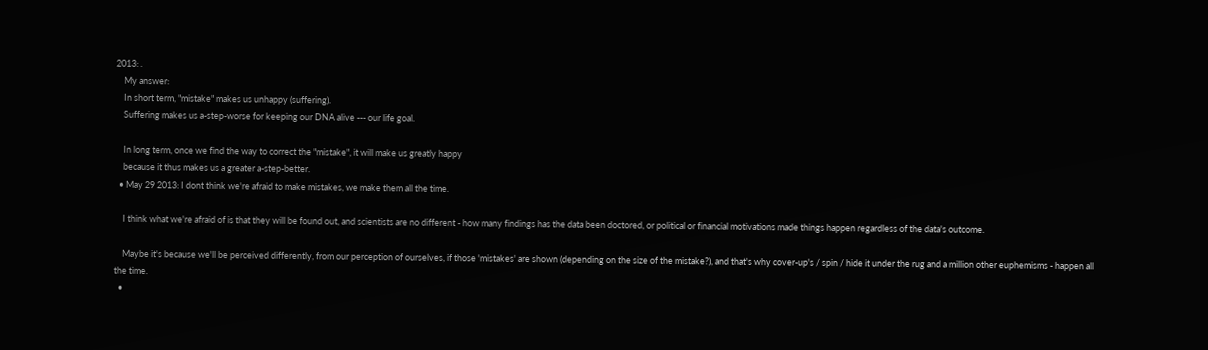2013: .
    My answer:
    In short term, "mistake" makes us unhappy (suffering).
    Suffering makes us a-step-worse for keeping our DNA alive --- our life goal.

    In long term, once we find the way to correct the "mistake", it will make us greatly happy
    because it thus makes us a greater a-step-better.
  • May 29 2013: I dont think we're afraid to make mistakes, we make them all the time.

    I think what we're afraid of is that they will be found out, and scientists are no different - how many findings has the data been doctored, or political or financial motivations made things happen regardless of the data's outcome.

    Maybe it's because we'll be perceived differently, from our perception of ourselves, if those 'mistakes' are shown (depending on the size of the mistake?), and that's why cover-up's / spin / hide it under the rug and a million other euphemisms - happen all the time.
  •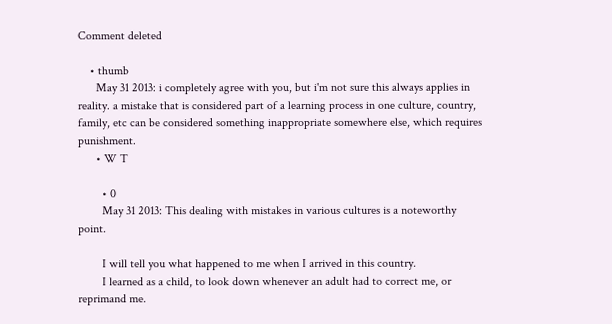Comment deleted

    • thumb
      May 31 2013: i completely agree with you, but i'm not sure this always applies in reality. a mistake that is considered part of a learning process in one culture, country, family, etc can be considered something inappropriate somewhere else, which requires punishment.
      • W T

        • 0
        May 31 2013: This dealing with mistakes in various cultures is a noteworthy point.

        I will tell you what happened to me when I arrived in this country.
        I learned as a child, to look down whenever an adult had to correct me, or reprimand me.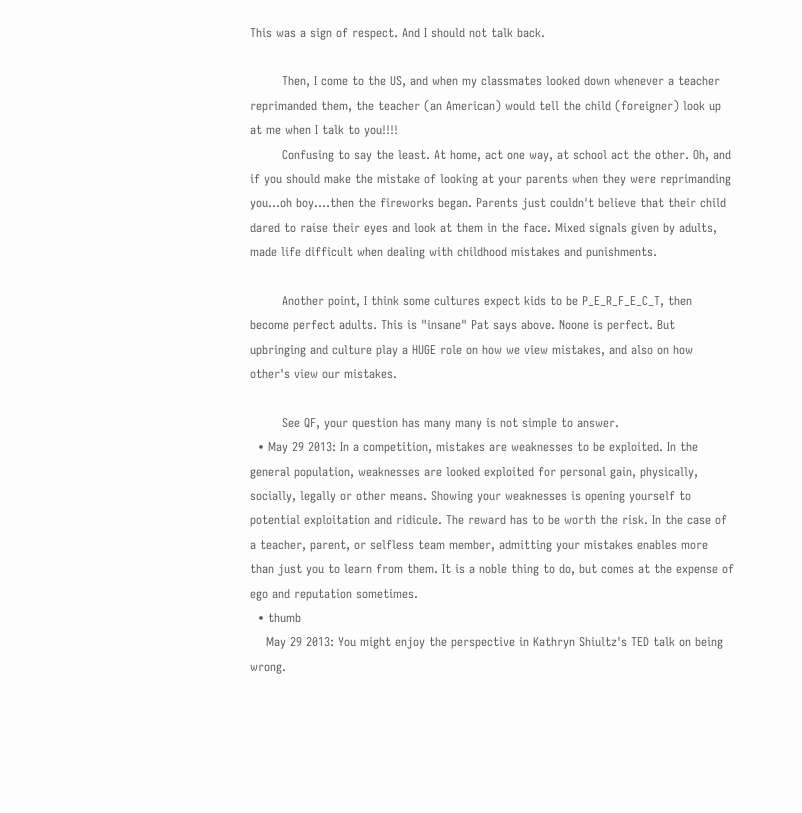This was a sign of respect. And I should not talk back.

        Then, I come to the US, and when my classmates looked down whenever a teacher reprimanded them, the teacher (an American) would tell the child (foreigner) look up at me when I talk to you!!!!
        Confusing to say the least. At home, act one way, at school act the other. Oh, and if you should make the mistake of looking at your parents when they were reprimanding you...oh boy....then the fireworks began. Parents just couldn't believe that their child dared to raise their eyes and look at them in the face. Mixed signals given by adults, made life difficult when dealing with childhood mistakes and punishments.

        Another point, I think some cultures expect kids to be P_E_R_F_E_C_T, then become perfect adults. This is "insane" Pat says above. Noone is perfect. But upbringing and culture play a HUGE role on how we view mistakes, and also on how other's view our mistakes.

        See QF, your question has many many is not simple to answer.
  • May 29 2013: In a competition, mistakes are weaknesses to be exploited. In the general population, weaknesses are looked exploited for personal gain, physically, socially, legally or other means. Showing your weaknesses is opening yourself to potential exploitation and ridicule. The reward has to be worth the risk. In the case of a teacher, parent, or selfless team member, admitting your mistakes enables more than just you to learn from them. It is a noble thing to do, but comes at the expense of ego and reputation sometimes.
  • thumb
    May 29 2013: You might enjoy the perspective in Kathryn Shiultz's TED talk on being wrong.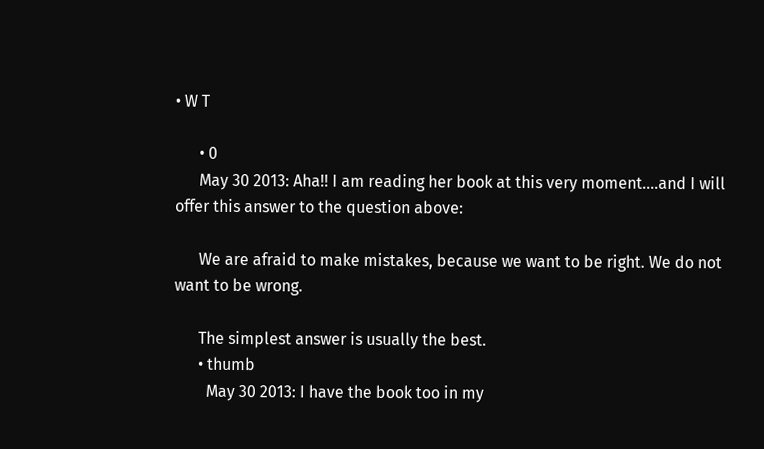• W T

      • 0
      May 30 2013: Aha!! I am reading her book at this very moment....and I will offer this answer to the question above:

      We are afraid to make mistakes, because we want to be right. We do not want to be wrong.

      The simplest answer is usually the best.
      • thumb
        May 30 2013: I have the book too in my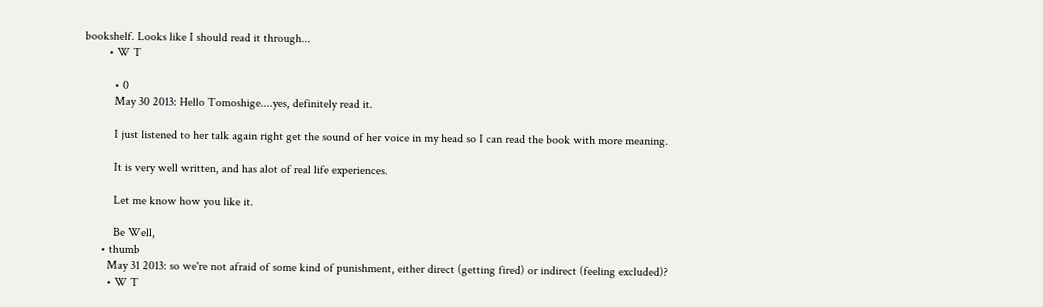bookshelf. Looks like I should read it through...
        • W T

          • 0
          May 30 2013: Hello Tomoshige....yes, definitely read it.

          I just listened to her talk again right get the sound of her voice in my head so I can read the book with more meaning.

          It is very well written, and has alot of real life experiences.

          Let me know how you like it.

          Be Well,
      • thumb
        May 31 2013: so we're not afraid of some kind of punishment, either direct (getting fired) or indirect (feeling excluded)?
        • W T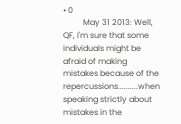• 0
          May 31 2013: Well, QF, I'm sure that some individuals might be afraid of making mistakes because of the repercussions..........when speaking strictly about mistakes in the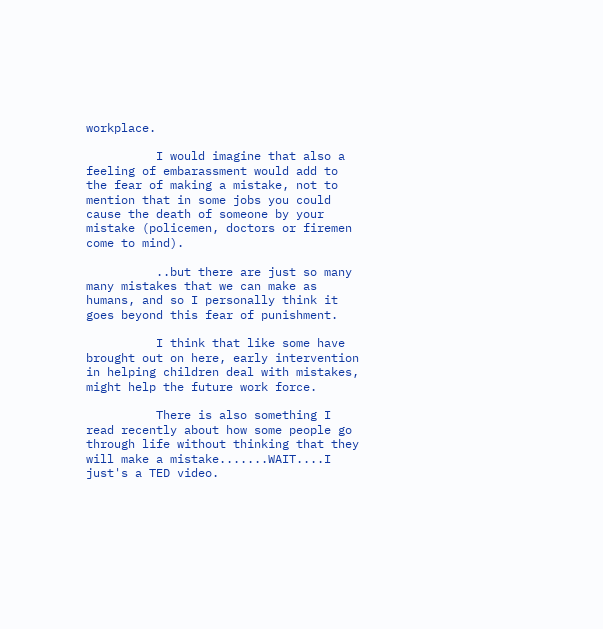workplace.

          I would imagine that also a feeling of embarassment would add to the fear of making a mistake, not to mention that in some jobs you could cause the death of someone by your mistake (policemen, doctors or firemen come to mind).

          ..but there are just so many many mistakes that we can make as humans, and so I personally think it goes beyond this fear of punishment.

          I think that like some have brought out on here, early intervention in helping children deal with mistakes, might help the future work force.

          There is also something I read recently about how some people go through life without thinking that they will make a mistake.......WAIT....I just's a TED video.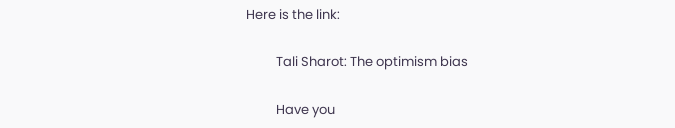Here is the link:

          Tali Sharot: The optimism bias

          Have you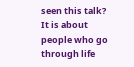seen this talk? It is about people who go through life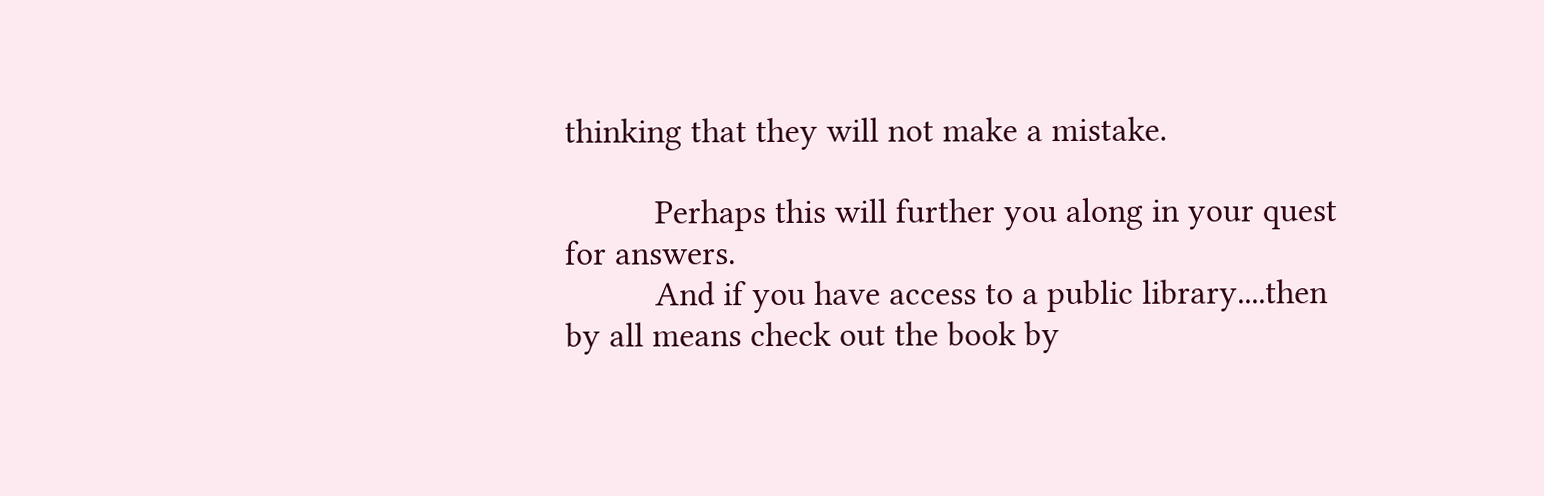thinking that they will not make a mistake.

          Perhaps this will further you along in your quest for answers.
          And if you have access to a public library....then by all means check out the book by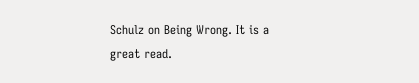Schulz on Being Wrong. It is a great read.